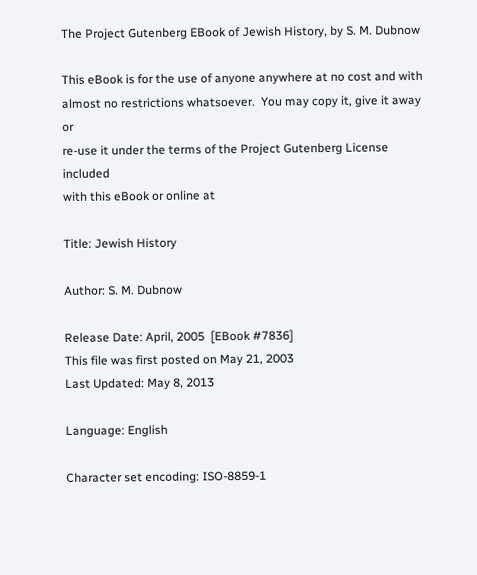The Project Gutenberg EBook of Jewish History, by S. M. Dubnow

This eBook is for the use of anyone anywhere at no cost and with
almost no restrictions whatsoever.  You may copy it, give it away or
re-use it under the terms of the Project Gutenberg License included
with this eBook or online at

Title: Jewish History

Author: S. M. Dubnow

Release Date: April, 2005  [EBook #7836]
This file was first posted on May 21, 2003
Last Updated: May 8, 2013

Language: English

Character set encoding: ISO-8859-1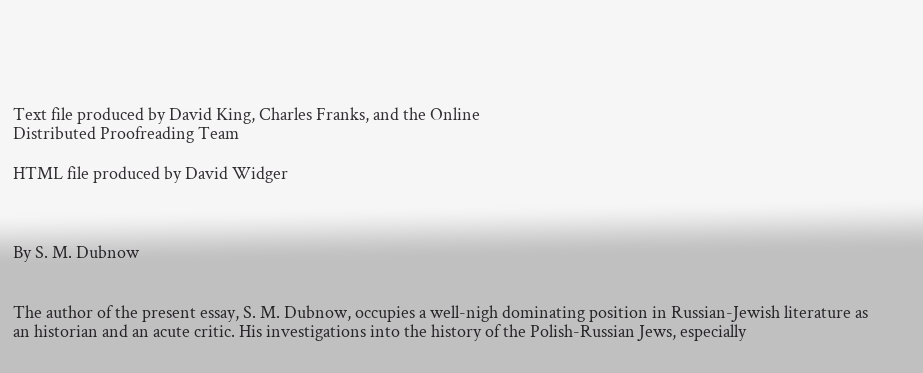Text file produced by David King, Charles Franks, and the Online
Distributed Proofreading Team

HTML file produced by David Widger



By S. M. Dubnow


The author of the present essay, S. M. Dubnow, occupies a well-nigh dominating position in Russian-Jewish literature as an historian and an acute critic. His investigations into the history of the Polish-Russian Jews, especially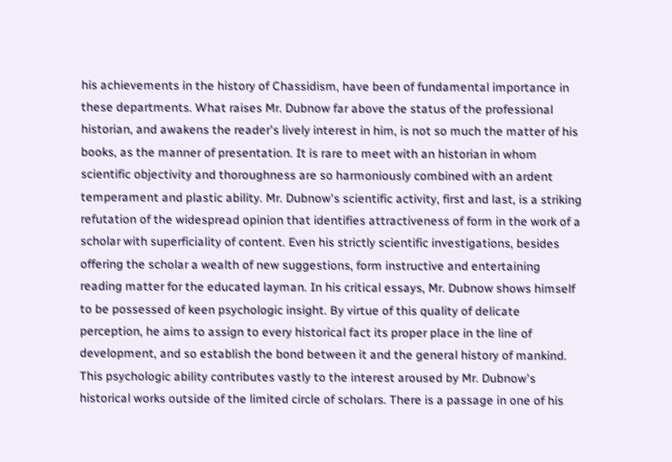his achievements in the history of Chassidism, have been of fundamental importance in these departments. What raises Mr. Dubnow far above the status of the professional historian, and awakens the reader's lively interest in him, is not so much the matter of his books, as the manner of presentation. It is rare to meet with an historian in whom scientific objectivity and thoroughness are so harmoniously combined with an ardent temperament and plastic ability. Mr. Dubnow's scientific activity, first and last, is a striking refutation of the widespread opinion that identifies attractiveness of form in the work of a scholar with superficiality of content. Even his strictly scientific investigations, besides offering the scholar a wealth of new suggestions, form instructive and entertaining reading matter for the educated layman. In his critical essays, Mr. Dubnow shows himself to be possessed of keen psychologic insight. By virtue of this quality of delicate perception, he aims to assign to every historical fact its proper place in the line of development, and so establish the bond between it and the general history of mankind. This psychologic ability contributes vastly to the interest aroused by Mr. Dubnow's historical works outside of the limited circle of scholars. There is a passage in one of his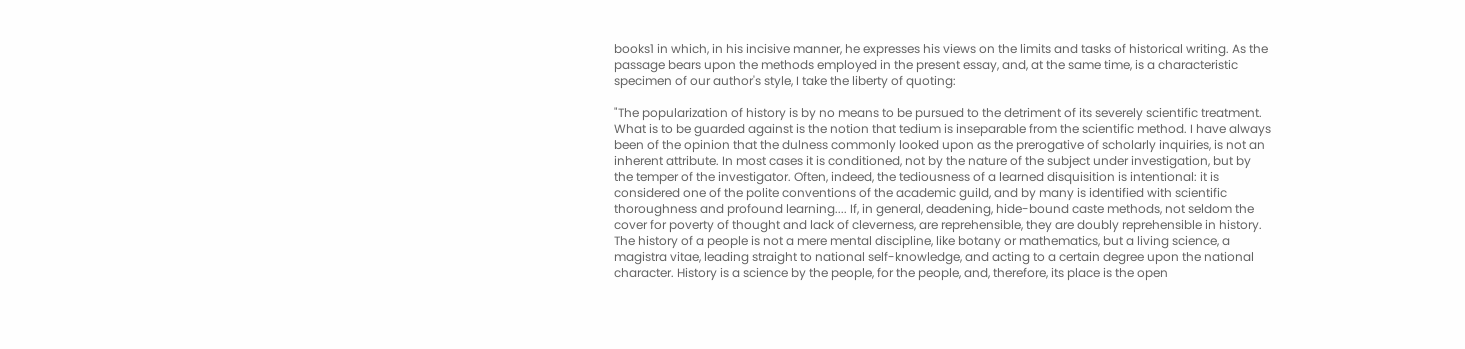books1 in which, in his incisive manner, he expresses his views on the limits and tasks of historical writing. As the passage bears upon the methods employed in the present essay, and, at the same time, is a characteristic specimen of our author's style, I take the liberty of quoting:

"The popularization of history is by no means to be pursued to the detriment of its severely scientific treatment. What is to be guarded against is the notion that tedium is inseparable from the scientific method. I have always been of the opinion that the dulness commonly looked upon as the prerogative of scholarly inquiries, is not an inherent attribute. In most cases it is conditioned, not by the nature of the subject under investigation, but by the temper of the investigator. Often, indeed, the tediousness of a learned disquisition is intentional: it is considered one of the polite conventions of the academic guild, and by many is identified with scientific thoroughness and profound learning.... If, in general, deadening, hide-bound caste methods, not seldom the cover for poverty of thought and lack of cleverness, are reprehensible, they are doubly reprehensible in history. The history of a people is not a mere mental discipline, like botany or mathematics, but a living science, a magistra vitae, leading straight to national self-knowledge, and acting to a certain degree upon the national character. History is a science by the people, for the people, and, therefore, its place is the open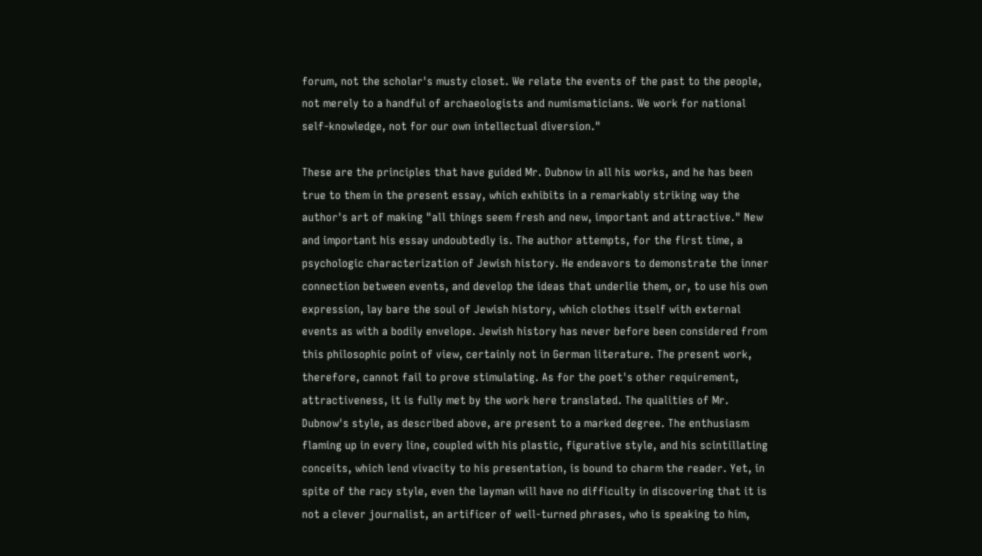forum, not the scholar's musty closet. We relate the events of the past to the people, not merely to a handful of archaeologists and numismaticians. We work for national self-knowledge, not for our own intellectual diversion."

These are the principles that have guided Mr. Dubnow in all his works, and he has been true to them in the present essay, which exhibits in a remarkably striking way the author's art of making "all things seem fresh and new, important and attractive." New and important his essay undoubtedly is. The author attempts, for the first time, a psychologic characterization of Jewish history. He endeavors to demonstrate the inner connection between events, and develop the ideas that underlie them, or, to use his own expression, lay bare the soul of Jewish history, which clothes itself with external events as with a bodily envelope. Jewish history has never before been considered from this philosophic point of view, certainly not in German literature. The present work, therefore, cannot fail to prove stimulating. As for the poet's other requirement, attractiveness, it is fully met by the work here translated. The qualities of Mr. Dubnow's style, as described above, are present to a marked degree. The enthusiasm flaming up in every line, coupled with his plastic, figurative style, and his scintillating conceits, which lend vivacity to his presentation, is bound to charm the reader. Yet, in spite of the racy style, even the layman will have no difficulty in discovering that it is not a clever journalist, an artificer of well-turned phrases, who is speaking to him,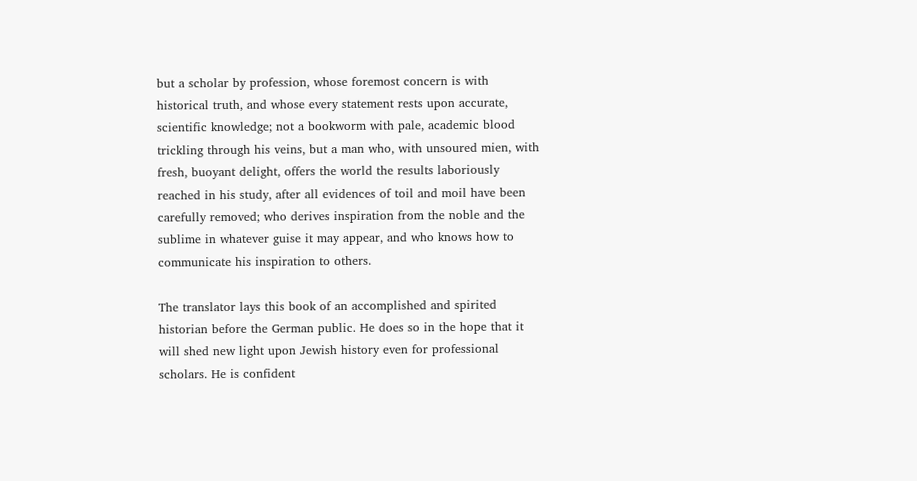but a scholar by profession, whose foremost concern is with historical truth, and whose every statement rests upon accurate, scientific knowledge; not a bookworm with pale, academic blood trickling through his veins, but a man who, with unsoured mien, with fresh, buoyant delight, offers the world the results laboriously reached in his study, after all evidences of toil and moil have been carefully removed; who derives inspiration from the noble and the sublime in whatever guise it may appear, and who knows how to communicate his inspiration to others.

The translator lays this book of an accomplished and spirited historian before the German public. He does so in the hope that it will shed new light upon Jewish history even for professional scholars. He is confident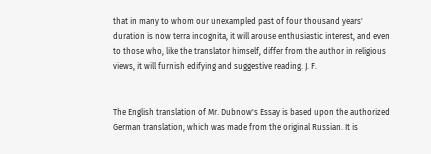that in many to whom our unexampled past of four thousand years' duration is now terra incognita, it will arouse enthusiastic interest, and even to those who, like the translator himself, differ from the author in religious views, it will furnish edifying and suggestive reading. J. F.


The English translation of Mr. Dubnow's Essay is based upon the authorized German translation, which was made from the original Russian. It is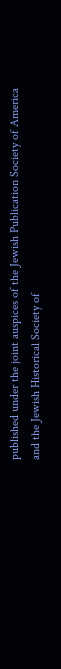published under the joint auspices of the Jewish Publication Society of America and the Jewish Historical Society of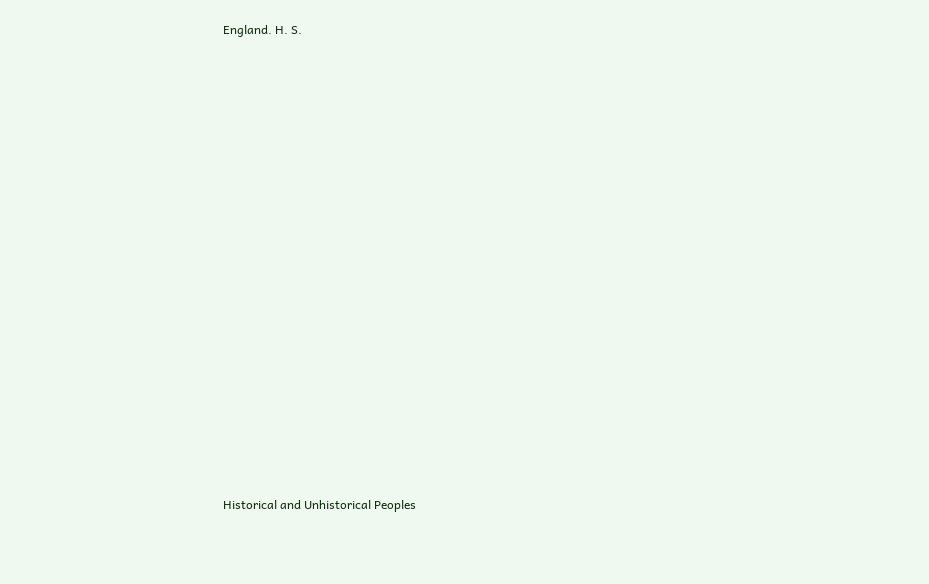England. H. S.


























Historical and Unhistorical Peoples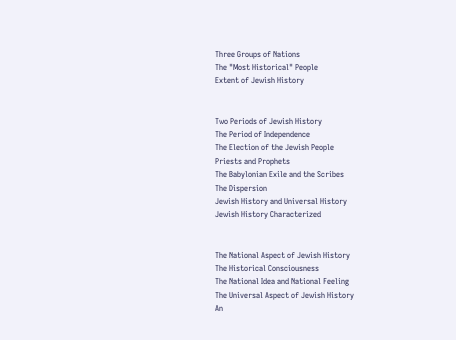Three Groups of Nations
The "Most Historical" People
Extent of Jewish History


Two Periods of Jewish History
The Period of Independence
The Election of the Jewish People
Priests and Prophets
The Babylonian Exile and the Scribes
The Dispersion
Jewish History and Universal History
Jewish History Characterized


The National Aspect of Jewish History
The Historical Consciousness
The National Idea and National Feeling
The Universal Aspect of Jewish History
An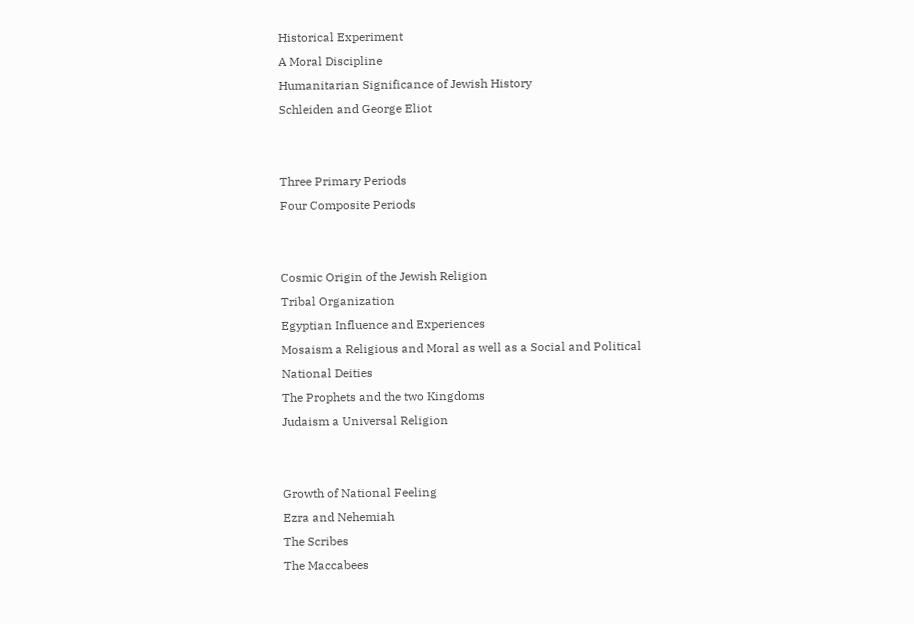Historical Experiment
A Moral Discipline
Humanitarian Significance of Jewish History
Schleiden and George Eliot


Three Primary Periods
Four Composite Periods


Cosmic Origin of the Jewish Religion
Tribal Organization
Egyptian Influence and Experiences
Mosaism a Religious and Moral as well as a Social and Political
National Deities
The Prophets and the two Kingdoms
Judaism a Universal Religion


Growth of National Feeling
Ezra and Nehemiah
The Scribes
The Maccabees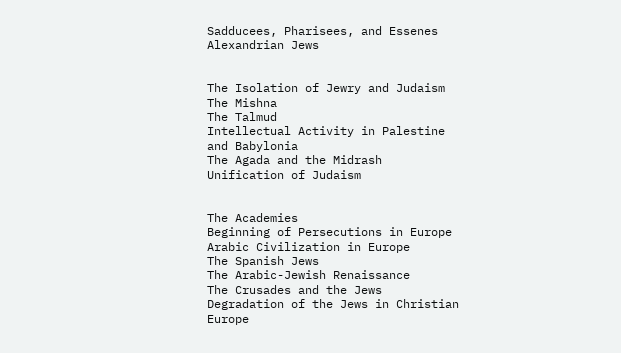Sadducees, Pharisees, and Essenes
Alexandrian Jews


The Isolation of Jewry and Judaism
The Mishna
The Talmud
Intellectual Activity in Palestine and Babylonia
The Agada and the Midrash
Unification of Judaism


The Academies
Beginning of Persecutions in Europe
Arabic Civilization in Europe
The Spanish Jews
The Arabic-Jewish Renaissance
The Crusades and the Jews
Degradation of the Jews in Christian Europe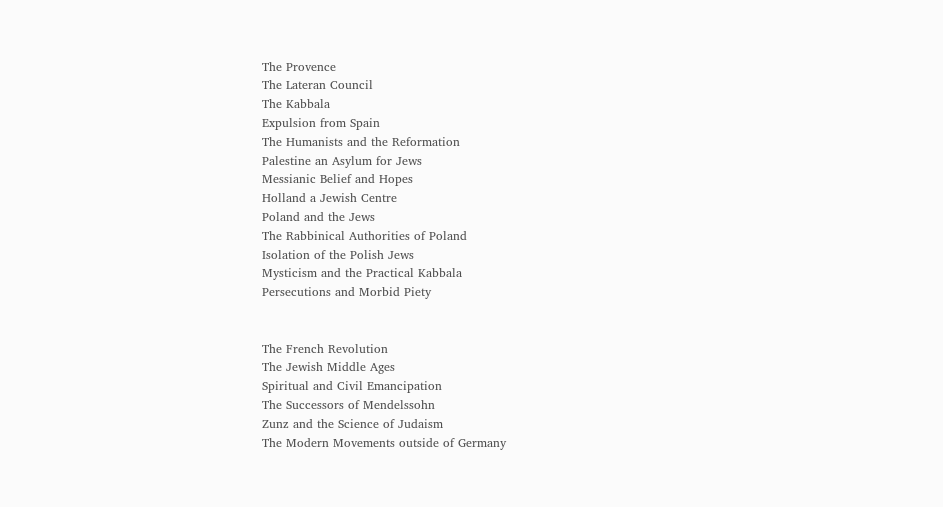The Provence
The Lateran Council
The Kabbala
Expulsion from Spain
The Humanists and the Reformation
Palestine an Asylum for Jews
Messianic Belief and Hopes
Holland a Jewish Centre
Poland and the Jews
The Rabbinical Authorities of Poland
Isolation of the Polish Jews
Mysticism and the Practical Kabbala
Persecutions and Morbid Piety


The French Revolution
The Jewish Middle Ages
Spiritual and Civil Emancipation
The Successors of Mendelssohn
Zunz and the Science of Judaism
The Modern Movements outside of Germany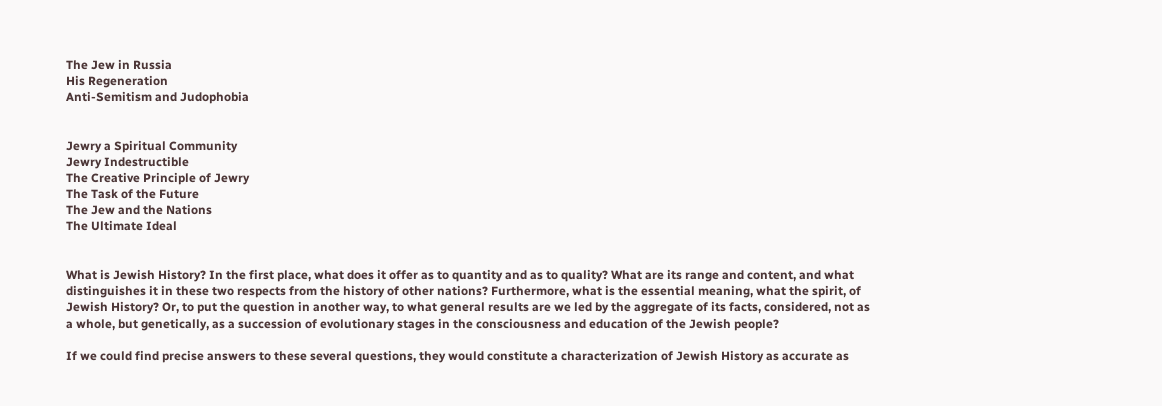The Jew in Russia
His Regeneration
Anti-Semitism and Judophobia


Jewry a Spiritual Community
Jewry Indestructible
The Creative Principle of Jewry
The Task of the Future
The Jew and the Nations
The Ultimate Ideal


What is Jewish History? In the first place, what does it offer as to quantity and as to quality? What are its range and content, and what distinguishes it in these two respects from the history of other nations? Furthermore, what is the essential meaning, what the spirit, of Jewish History? Or, to put the question in another way, to what general results are we led by the aggregate of its facts, considered, not as a whole, but genetically, as a succession of evolutionary stages in the consciousness and education of the Jewish people?

If we could find precise answers to these several questions, they would constitute a characterization of Jewish History as accurate as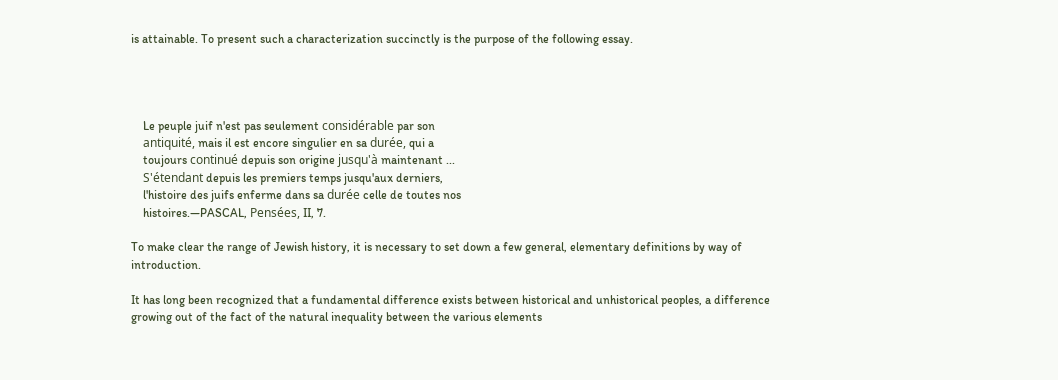is attainable. To present such a characterization succinctly is the purpose of the following essay.




    Le peuple juif n'est pas seulement considérable par son
    antiquité, mais il est encore singulier en sa durée, qui a
    toujours continué depuis son origine jusqu'à maintenant ...
    S'étendant depuis les premiers temps jusqu'aux derniers,
    l'histoire des juifs enferme dans sa durée celle de toutes nos
    histoires.—PASCAL, Pensées, II, 7.

To make clear the range of Jewish history, it is necessary to set down a few general, elementary definitions by way of introduction.

It has long been recognized that a fundamental difference exists between historical and unhistorical peoples, a difference growing out of the fact of the natural inequality between the various elements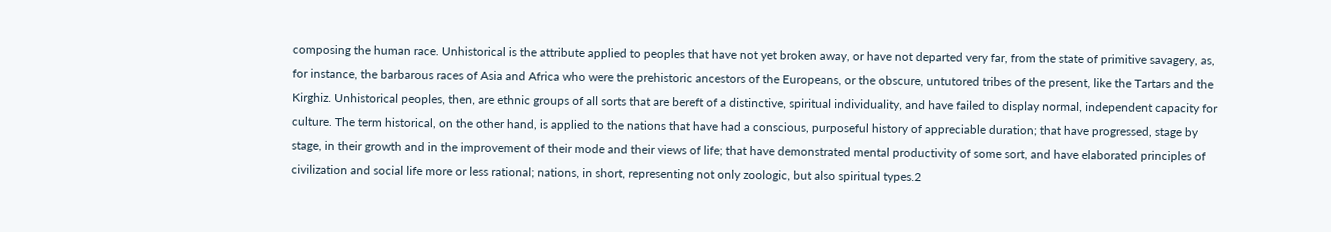composing the human race. Unhistorical is the attribute applied to peoples that have not yet broken away, or have not departed very far, from the state of primitive savagery, as, for instance, the barbarous races of Asia and Africa who were the prehistoric ancestors of the Europeans, or the obscure, untutored tribes of the present, like the Tartars and the Kirghiz. Unhistorical peoples, then, are ethnic groups of all sorts that are bereft of a distinctive, spiritual individuality, and have failed to display normal, independent capacity for culture. The term historical, on the other hand, is applied to the nations that have had a conscious, purposeful history of appreciable duration; that have progressed, stage by stage, in their growth and in the improvement of their mode and their views of life; that have demonstrated mental productivity of some sort, and have elaborated principles of civilization and social life more or less rational; nations, in short, representing not only zoologic, but also spiritual types.2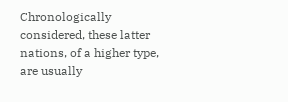Chronologically considered, these latter nations, of a higher type, are usually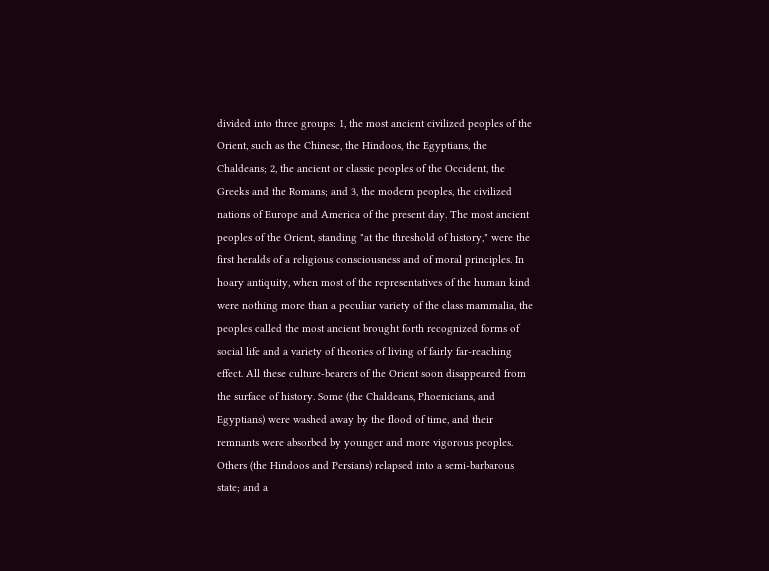divided into three groups: 1, the most ancient civilized peoples of the Orient, such as the Chinese, the Hindoos, the Egyptians, the Chaldeans; 2, the ancient or classic peoples of the Occident, the Greeks and the Romans; and 3, the modern peoples, the civilized nations of Europe and America of the present day. The most ancient peoples of the Orient, standing "at the threshold of history," were the first heralds of a religious consciousness and of moral principles. In hoary antiquity, when most of the representatives of the human kind were nothing more than a peculiar variety of the class mammalia, the peoples called the most ancient brought forth recognized forms of social life and a variety of theories of living of fairly far-reaching effect. All these culture-bearers of the Orient soon disappeared from the surface of history. Some (the Chaldeans, Phoenicians, and Egyptians) were washed away by the flood of time, and their remnants were absorbed by younger and more vigorous peoples. Others (the Hindoos and Persians) relapsed into a semi-barbarous state; and a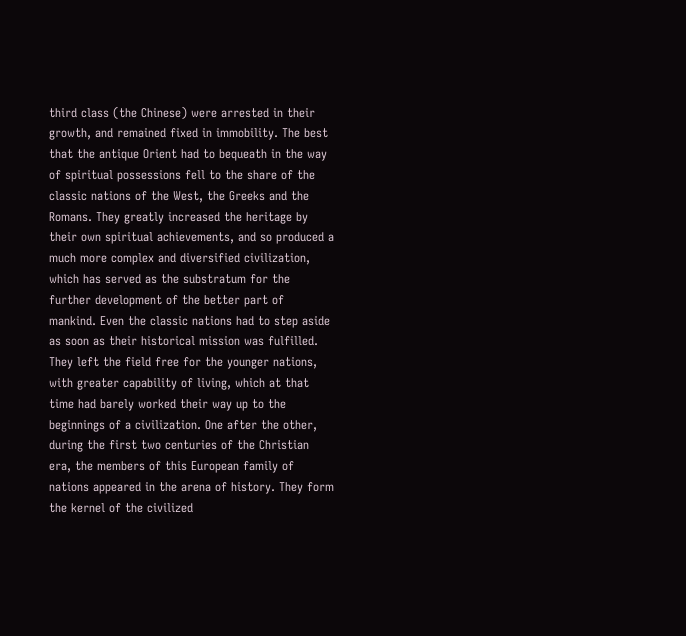third class (the Chinese) were arrested in their growth, and remained fixed in immobility. The best that the antique Orient had to bequeath in the way of spiritual possessions fell to the share of the classic nations of the West, the Greeks and the Romans. They greatly increased the heritage by their own spiritual achievements, and so produced a much more complex and diversified civilization, which has served as the substratum for the further development of the better part of mankind. Even the classic nations had to step aside as soon as their historical mission was fulfilled. They left the field free for the younger nations, with greater capability of living, which at that time had barely worked their way up to the beginnings of a civilization. One after the other, during the first two centuries of the Christian era, the members of this European family of nations appeared in the arena of history. They form the kernel of the civilized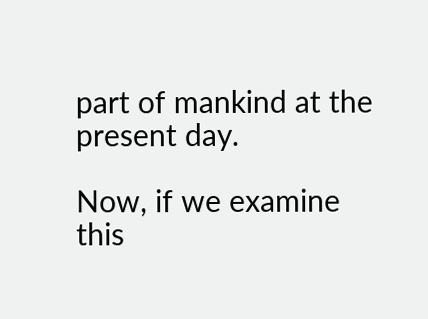part of mankind at the present day.

Now, if we examine this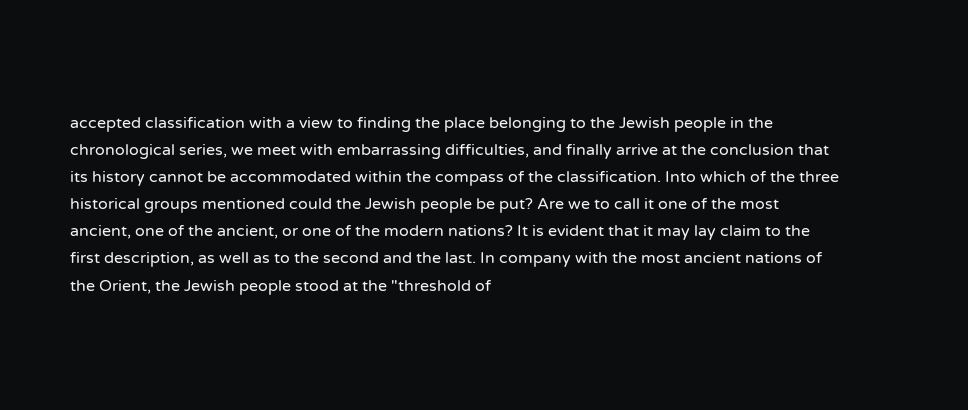accepted classification with a view to finding the place belonging to the Jewish people in the chronological series, we meet with embarrassing difficulties, and finally arrive at the conclusion that its history cannot be accommodated within the compass of the classification. Into which of the three historical groups mentioned could the Jewish people be put? Are we to call it one of the most ancient, one of the ancient, or one of the modern nations? It is evident that it may lay claim to the first description, as well as to the second and the last. In company with the most ancient nations of the Orient, the Jewish people stood at the "threshold of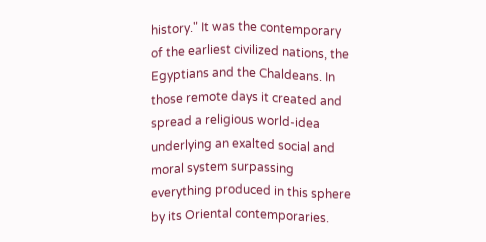history." It was the contemporary of the earliest civilized nations, the Egyptians and the Chaldeans. In those remote days it created and spread a religious world-idea underlying an exalted social and moral system surpassing everything produced in this sphere by its Oriental contemporaries.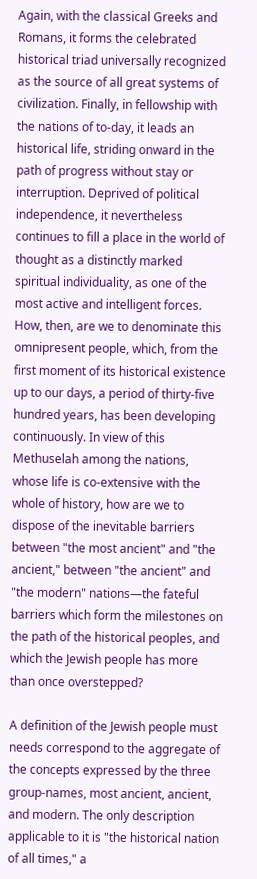Again, with the classical Greeks and Romans, it forms the celebrated historical triad universally recognized as the source of all great systems of civilization. Finally, in fellowship with the nations of to-day, it leads an historical life, striding onward in the path of progress without stay or interruption. Deprived of political independence, it nevertheless continues to fill a place in the world of thought as a distinctly marked spiritual individuality, as one of the most active and intelligent forces. How, then, are we to denominate this omnipresent people, which, from the first moment of its historical existence up to our days, a period of thirty-five hundred years, has been developing continuously. In view of this Methuselah among the nations, whose life is co-extensive with the whole of history, how are we to dispose of the inevitable barriers between "the most ancient" and "the ancient," between "the ancient" and "the modern" nations—the fateful barriers which form the milestones on the path of the historical peoples, and which the Jewish people has more than once overstepped?

A definition of the Jewish people must needs correspond to the aggregate of the concepts expressed by the three group-names, most ancient, ancient, and modern. The only description applicable to it is "the historical nation of all times," a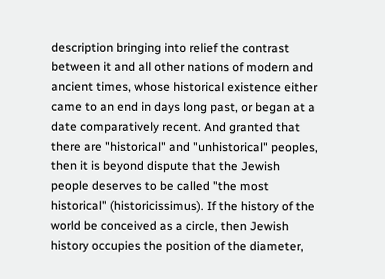description bringing into relief the contrast between it and all other nations of modern and ancient times, whose historical existence either came to an end in days long past, or began at a date comparatively recent. And granted that there are "historical" and "unhistorical" peoples, then it is beyond dispute that the Jewish people deserves to be called "the most historical" (historicissimus). If the history of the world be conceived as a circle, then Jewish history occupies the position of the diameter,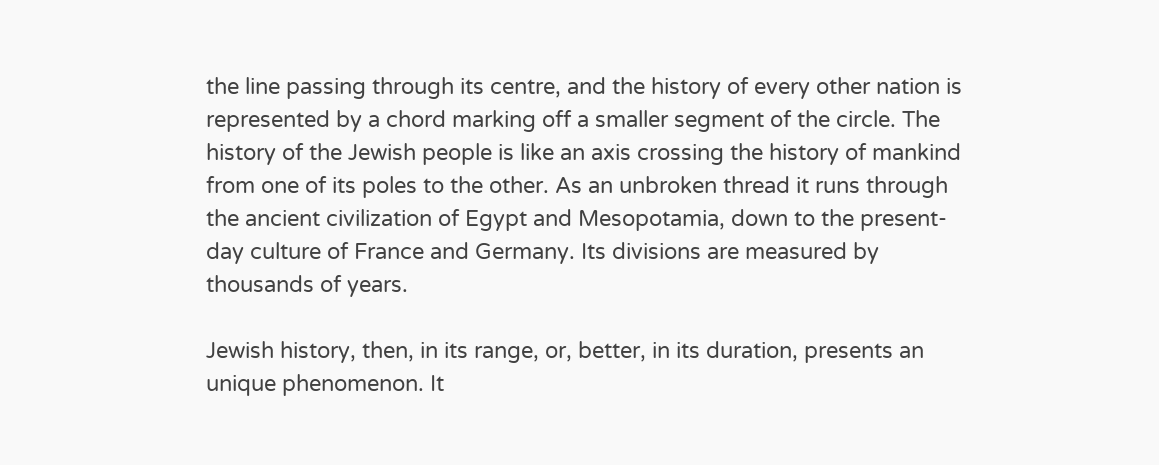the line passing through its centre, and the history of every other nation is represented by a chord marking off a smaller segment of the circle. The history of the Jewish people is like an axis crossing the history of mankind from one of its poles to the other. As an unbroken thread it runs through the ancient civilization of Egypt and Mesopotamia, down to the present-day culture of France and Germany. Its divisions are measured by thousands of years.

Jewish history, then, in its range, or, better, in its duration, presents an unique phenomenon. It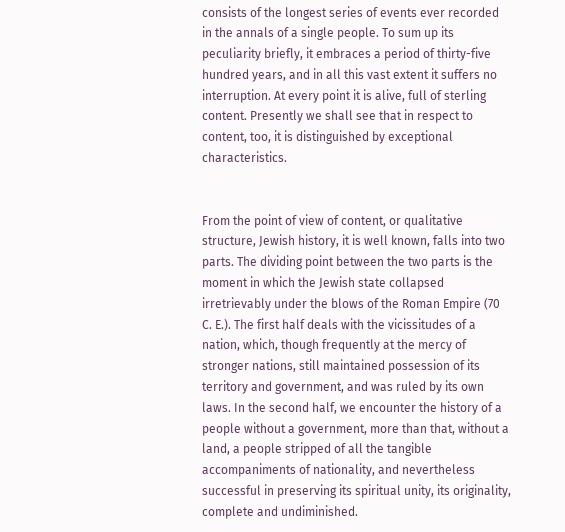consists of the longest series of events ever recorded in the annals of a single people. To sum up its peculiarity briefly, it embraces a period of thirty-five hundred years, and in all this vast extent it suffers no interruption. At every point it is alive, full of sterling content. Presently we shall see that in respect to content, too, it is distinguished by exceptional characteristics.


From the point of view of content, or qualitative structure, Jewish history, it is well known, falls into two parts. The dividing point between the two parts is the moment in which the Jewish state collapsed irretrievably under the blows of the Roman Empire (70 C. E.). The first half deals with the vicissitudes of a nation, which, though frequently at the mercy of stronger nations, still maintained possession of its territory and government, and was ruled by its own laws. In the second half, we encounter the history of a people without a government, more than that, without a land, a people stripped of all the tangible accompaniments of nationality, and nevertheless successful in preserving its spiritual unity, its originality, complete and undiminished.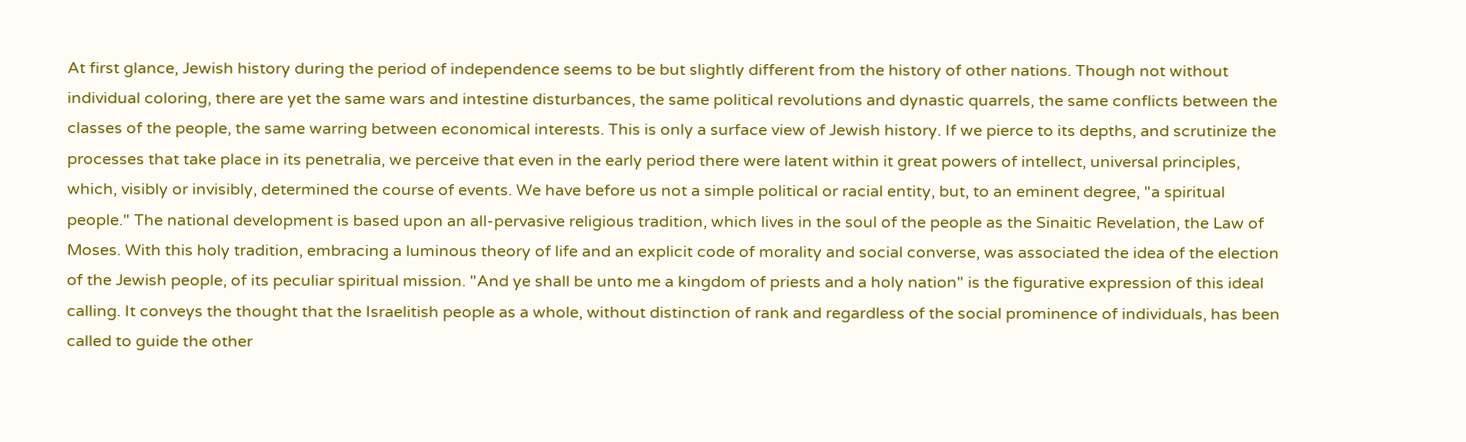At first glance, Jewish history during the period of independence seems to be but slightly different from the history of other nations. Though not without individual coloring, there are yet the same wars and intestine disturbances, the same political revolutions and dynastic quarrels, the same conflicts between the classes of the people, the same warring between economical interests. This is only a surface view of Jewish history. If we pierce to its depths, and scrutinize the processes that take place in its penetralia, we perceive that even in the early period there were latent within it great powers of intellect, universal principles, which, visibly or invisibly, determined the course of events. We have before us not a simple political or racial entity, but, to an eminent degree, "a spiritual people." The national development is based upon an all-pervasive religious tradition, which lives in the soul of the people as the Sinaitic Revelation, the Law of Moses. With this holy tradition, embracing a luminous theory of life and an explicit code of morality and social converse, was associated the idea of the election of the Jewish people, of its peculiar spiritual mission. "And ye shall be unto me a kingdom of priests and a holy nation" is the figurative expression of this ideal calling. It conveys the thought that the Israelitish people as a whole, without distinction of rank and regardless of the social prominence of individuals, has been called to guide the other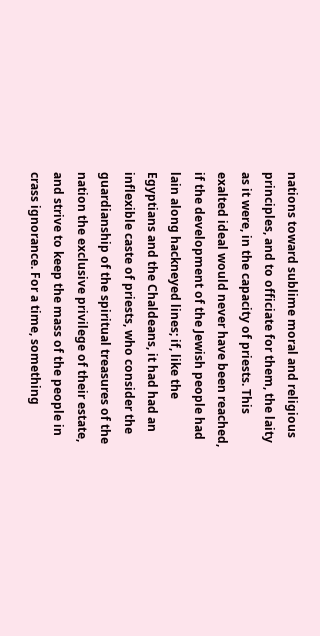nations toward sublime moral and religious principles, and to officiate for them, the laity as it were, in the capacity of priests. This exalted ideal would never have been reached, if the development of the Jewish people had lain along hackneyed lines; if, like the Egyptians and the Chaldeans, it had had an inflexible caste of priests, who consider the guardianship of the spiritual treasures of the nation the exclusive privilege of their estate, and strive to keep the mass of the people in crass ignorance. For a time, something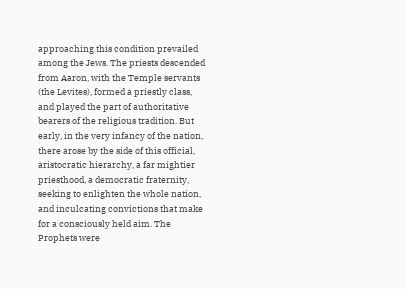approaching this condition prevailed among the Jews. The priests descended from Aaron, with the Temple servants (the Levites), formed a priestly class, and played the part of authoritative bearers of the religious tradition. But early, in the very infancy of the nation, there arose by the side of this official, aristocratic hierarchy, a far mightier priesthood, a democratic fraternity, seeking to enlighten the whole nation, and inculcating convictions that make for a consciously held aim. The Prophets were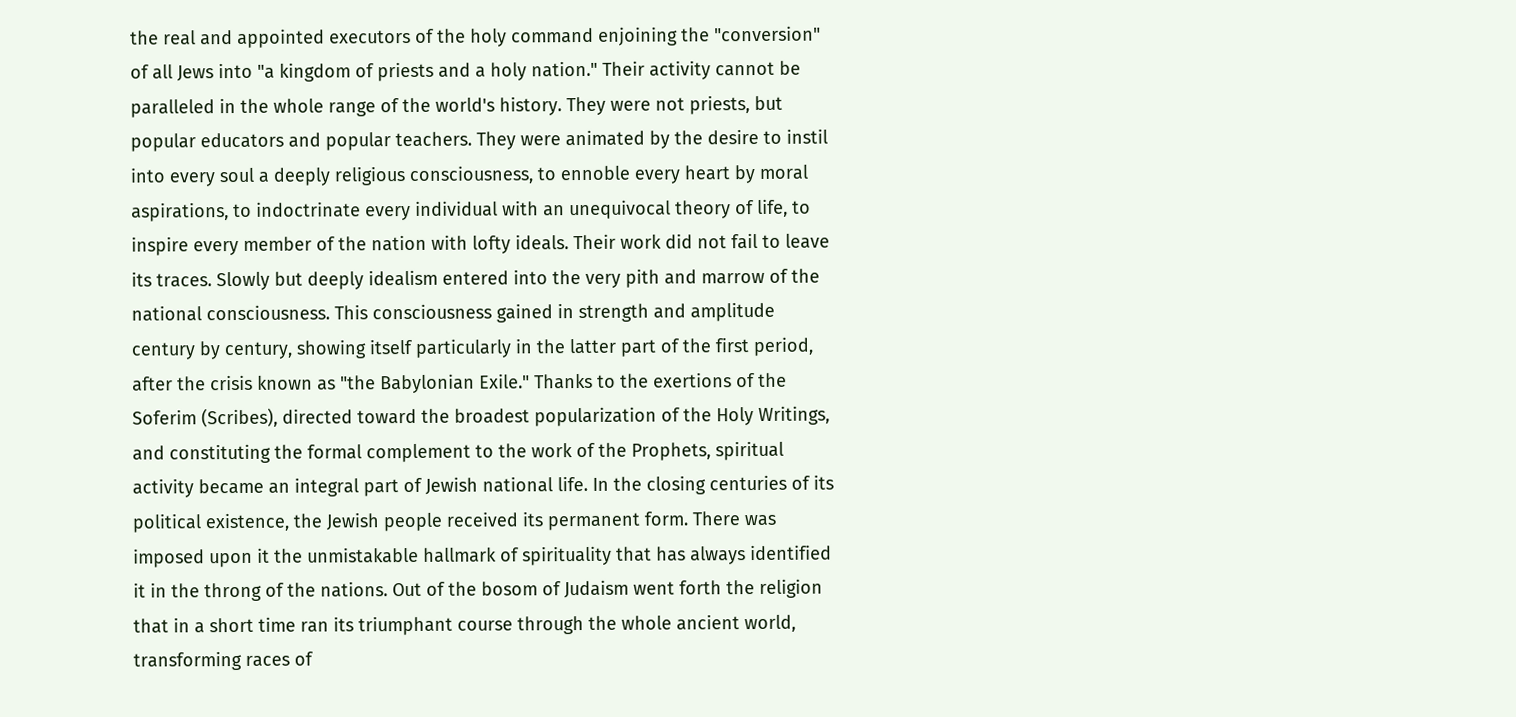the real and appointed executors of the holy command enjoining the "conversion" of all Jews into "a kingdom of priests and a holy nation." Their activity cannot be paralleled in the whole range of the world's history. They were not priests, but popular educators and popular teachers. They were animated by the desire to instil into every soul a deeply religious consciousness, to ennoble every heart by moral aspirations, to indoctrinate every individual with an unequivocal theory of life, to inspire every member of the nation with lofty ideals. Their work did not fail to leave its traces. Slowly but deeply idealism entered into the very pith and marrow of the national consciousness. This consciousness gained in strength and amplitude century by century, showing itself particularly in the latter part of the first period, after the crisis known as "the Babylonian Exile." Thanks to the exertions of the Soferim (Scribes), directed toward the broadest popularization of the Holy Writings, and constituting the formal complement to the work of the Prophets, spiritual activity became an integral part of Jewish national life. In the closing centuries of its political existence, the Jewish people received its permanent form. There was imposed upon it the unmistakable hallmark of spirituality that has always identified it in the throng of the nations. Out of the bosom of Judaism went forth the religion that in a short time ran its triumphant course through the whole ancient world, transforming races of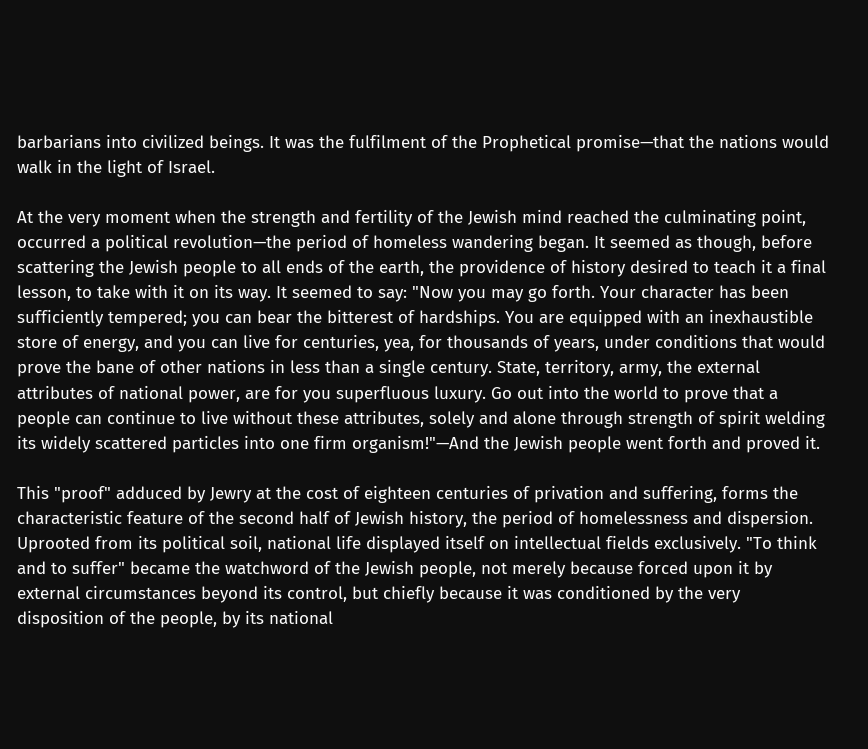barbarians into civilized beings. It was the fulfilment of the Prophetical promise—that the nations would walk in the light of Israel.

At the very moment when the strength and fertility of the Jewish mind reached the culminating point, occurred a political revolution—the period of homeless wandering began. It seemed as though, before scattering the Jewish people to all ends of the earth, the providence of history desired to teach it a final lesson, to take with it on its way. It seemed to say: "Now you may go forth. Your character has been sufficiently tempered; you can bear the bitterest of hardships. You are equipped with an inexhaustible store of energy, and you can live for centuries, yea, for thousands of years, under conditions that would prove the bane of other nations in less than a single century. State, territory, army, the external attributes of national power, are for you superfluous luxury. Go out into the world to prove that a people can continue to live without these attributes, solely and alone through strength of spirit welding its widely scattered particles into one firm organism!"—And the Jewish people went forth and proved it.

This "proof" adduced by Jewry at the cost of eighteen centuries of privation and suffering, forms the characteristic feature of the second half of Jewish history, the period of homelessness and dispersion. Uprooted from its political soil, national life displayed itself on intellectual fields exclusively. "To think and to suffer" became the watchword of the Jewish people, not merely because forced upon it by external circumstances beyond its control, but chiefly because it was conditioned by the very disposition of the people, by its national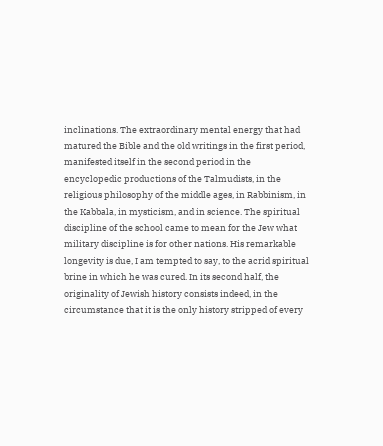inclinations. The extraordinary mental energy that had matured the Bible and the old writings in the first period, manifested itself in the second period in the encyclopedic productions of the Talmudists, in the religious philosophy of the middle ages, in Rabbinism, in the Kabbala, in mysticism, and in science. The spiritual discipline of the school came to mean for the Jew what military discipline is for other nations. His remarkable longevity is due, I am tempted to say, to the acrid spiritual brine in which he was cured. In its second half, the originality of Jewish history consists indeed, in the circumstance that it is the only history stripped of every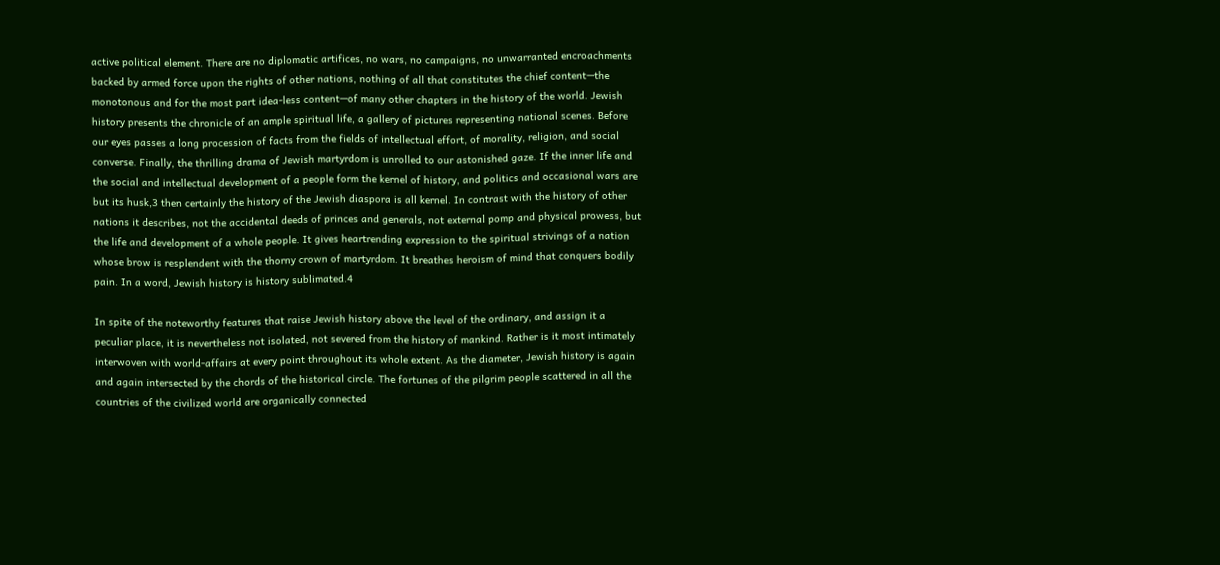active political element. There are no diplomatic artifices, no wars, no campaigns, no unwarranted encroachments backed by armed force upon the rights of other nations, nothing of all that constitutes the chief content—the monotonous and for the most part idea-less content—of many other chapters in the history of the world. Jewish history presents the chronicle of an ample spiritual life, a gallery of pictures representing national scenes. Before our eyes passes a long procession of facts from the fields of intellectual effort, of morality, religion, and social converse. Finally, the thrilling drama of Jewish martyrdom is unrolled to our astonished gaze. If the inner life and the social and intellectual development of a people form the kernel of history, and politics and occasional wars are but its husk,3 then certainly the history of the Jewish diaspora is all kernel. In contrast with the history of other nations it describes, not the accidental deeds of princes and generals, not external pomp and physical prowess, but the life and development of a whole people. It gives heartrending expression to the spiritual strivings of a nation whose brow is resplendent with the thorny crown of martyrdom. It breathes heroism of mind that conquers bodily pain. In a word, Jewish history is history sublimated.4

In spite of the noteworthy features that raise Jewish history above the level of the ordinary, and assign it a peculiar place, it is nevertheless not isolated, not severed from the history of mankind. Rather is it most intimately interwoven with world-affairs at every point throughout its whole extent. As the diameter, Jewish history is again and again intersected by the chords of the historical circle. The fortunes of the pilgrim people scattered in all the countries of the civilized world are organically connected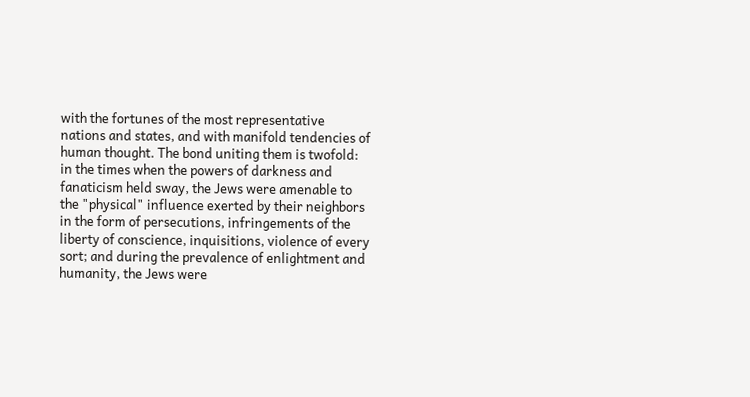with the fortunes of the most representative nations and states, and with manifold tendencies of human thought. The bond uniting them is twofold: in the times when the powers of darkness and fanaticism held sway, the Jews were amenable to the "physical" influence exerted by their neighbors in the form of persecutions, infringements of the liberty of conscience, inquisitions, violence of every sort; and during the prevalence of enlightment and humanity, the Jews were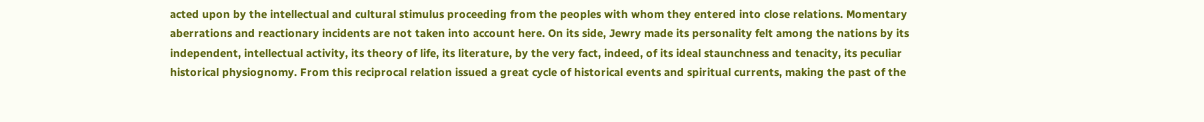acted upon by the intellectual and cultural stimulus proceeding from the peoples with whom they entered into close relations. Momentary aberrations and reactionary incidents are not taken into account here. On its side, Jewry made its personality felt among the nations by its independent, intellectual activity, its theory of life, its literature, by the very fact, indeed, of its ideal staunchness and tenacity, its peculiar historical physiognomy. From this reciprocal relation issued a great cycle of historical events and spiritual currents, making the past of the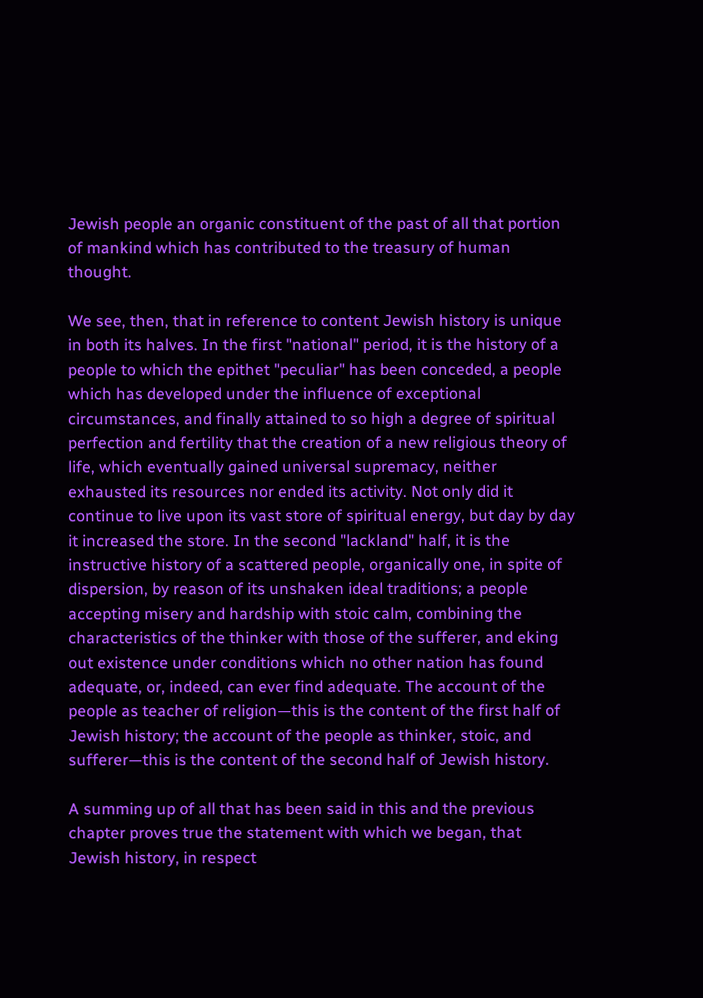Jewish people an organic constituent of the past of all that portion of mankind which has contributed to the treasury of human thought.

We see, then, that in reference to content Jewish history is unique in both its halves. In the first "national" period, it is the history of a people to which the epithet "peculiar" has been conceded, a people which has developed under the influence of exceptional circumstances, and finally attained to so high a degree of spiritual perfection and fertility that the creation of a new religious theory of life, which eventually gained universal supremacy, neither exhausted its resources nor ended its activity. Not only did it continue to live upon its vast store of spiritual energy, but day by day it increased the store. In the second "lackland" half, it is the instructive history of a scattered people, organically one, in spite of dispersion, by reason of its unshaken ideal traditions; a people accepting misery and hardship with stoic calm, combining the characteristics of the thinker with those of the sufferer, and eking out existence under conditions which no other nation has found adequate, or, indeed, can ever find adequate. The account of the people as teacher of religion—this is the content of the first half of Jewish history; the account of the people as thinker, stoic, and sufferer—this is the content of the second half of Jewish history.

A summing up of all that has been said in this and the previous chapter proves true the statement with which we began, that Jewish history, in respect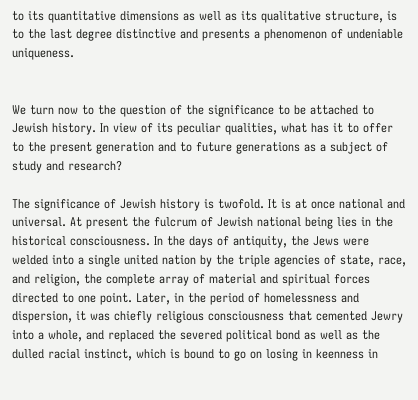to its quantitative dimensions as well as its qualitative structure, is to the last degree distinctive and presents a phenomenon of undeniable uniqueness.


We turn now to the question of the significance to be attached to Jewish history. In view of its peculiar qualities, what has it to offer to the present generation and to future generations as a subject of study and research?

The significance of Jewish history is twofold. It is at once national and universal. At present the fulcrum of Jewish national being lies in the historical consciousness. In the days of antiquity, the Jews were welded into a single united nation by the triple agencies of state, race, and religion, the complete array of material and spiritual forces directed to one point. Later, in the period of homelessness and dispersion, it was chiefly religious consciousness that cemented Jewry into a whole, and replaced the severed political bond as well as the dulled racial instinct, which is bound to go on losing in keenness in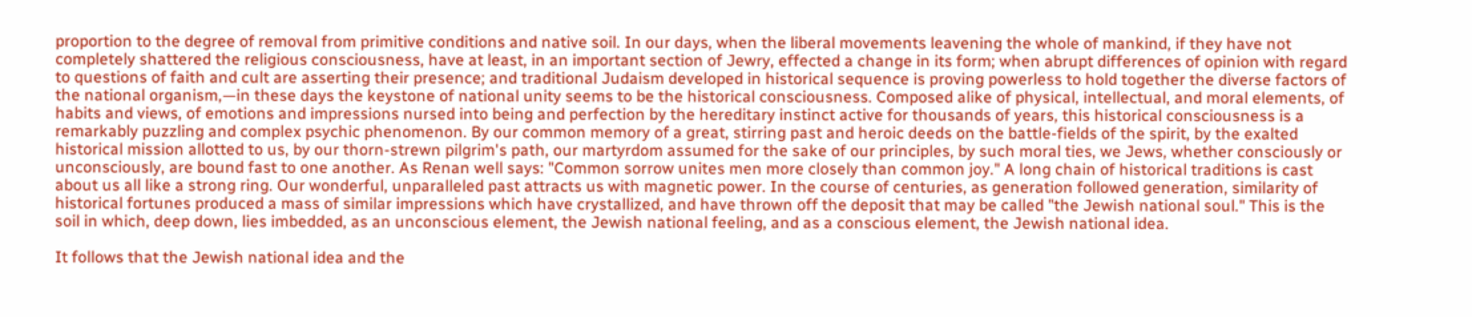proportion to the degree of removal from primitive conditions and native soil. In our days, when the liberal movements leavening the whole of mankind, if they have not completely shattered the religious consciousness, have at least, in an important section of Jewry, effected a change in its form; when abrupt differences of opinion with regard to questions of faith and cult are asserting their presence; and traditional Judaism developed in historical sequence is proving powerless to hold together the diverse factors of the national organism,—in these days the keystone of national unity seems to be the historical consciousness. Composed alike of physical, intellectual, and moral elements, of habits and views, of emotions and impressions nursed into being and perfection by the hereditary instinct active for thousands of years, this historical consciousness is a remarkably puzzling and complex psychic phenomenon. By our common memory of a great, stirring past and heroic deeds on the battle-fields of the spirit, by the exalted historical mission allotted to us, by our thorn-strewn pilgrim's path, our martyrdom assumed for the sake of our principles, by such moral ties, we Jews, whether consciously or unconsciously, are bound fast to one another. As Renan well says: "Common sorrow unites men more closely than common joy." A long chain of historical traditions is cast about us all like a strong ring. Our wonderful, unparalleled past attracts us with magnetic power. In the course of centuries, as generation followed generation, similarity of historical fortunes produced a mass of similar impressions which have crystallized, and have thrown off the deposit that may be called "the Jewish national soul." This is the soil in which, deep down, lies imbedded, as an unconscious element, the Jewish national feeling, and as a conscious element, the Jewish national idea.

It follows that the Jewish national idea and the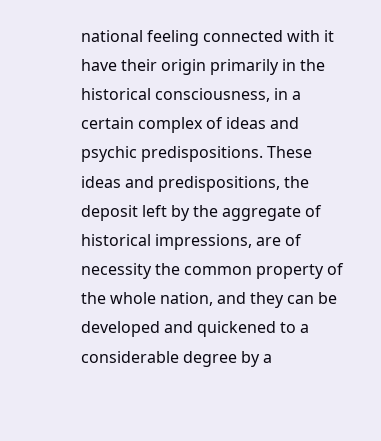national feeling connected with it have their origin primarily in the historical consciousness, in a certain complex of ideas and psychic predispositions. These ideas and predispositions, the deposit left by the aggregate of historical impressions, are of necessity the common property of the whole nation, and they can be developed and quickened to a considerable degree by a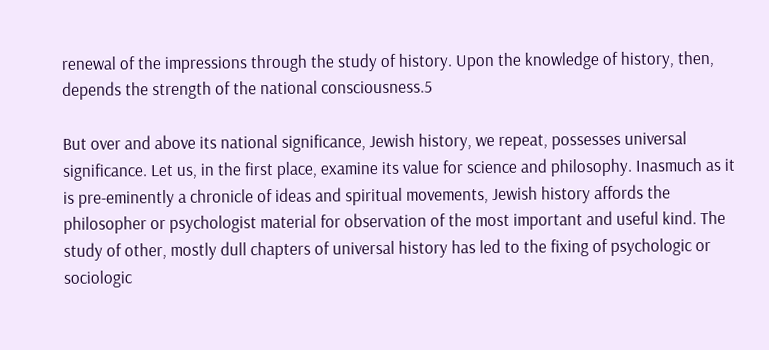renewal of the impressions through the study of history. Upon the knowledge of history, then, depends the strength of the national consciousness.5

But over and above its national significance, Jewish history, we repeat, possesses universal significance. Let us, in the first place, examine its value for science and philosophy. Inasmuch as it is pre-eminently a chronicle of ideas and spiritual movements, Jewish history affords the philosopher or psychologist material for observation of the most important and useful kind. The study of other, mostly dull chapters of universal history has led to the fixing of psychologic or sociologic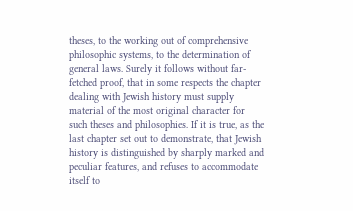theses, to the working out of comprehensive philosophic systems, to the determination of general laws. Surely it follows without far-fetched proof, that in some respects the chapter dealing with Jewish history must supply material of the most original character for such theses and philosophies. If it is true, as the last chapter set out to demonstrate, that Jewish history is distinguished by sharply marked and peculiar features, and refuses to accommodate itself to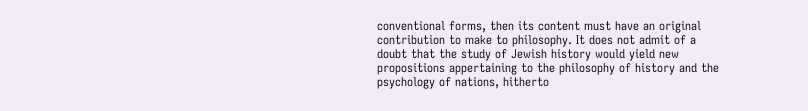conventional forms, then its content must have an original contribution to make to philosophy. It does not admit of a doubt that the study of Jewish history would yield new propositions appertaining to the philosophy of history and the psychology of nations, hitherto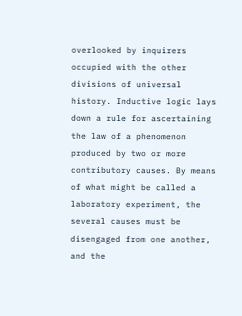overlooked by inquirers occupied with the other divisions of universal history. Inductive logic lays down a rule for ascertaining the law of a phenomenon produced by two or more contributory causes. By means of what might be called a laboratory experiment, the several causes must be disengaged from one another, and the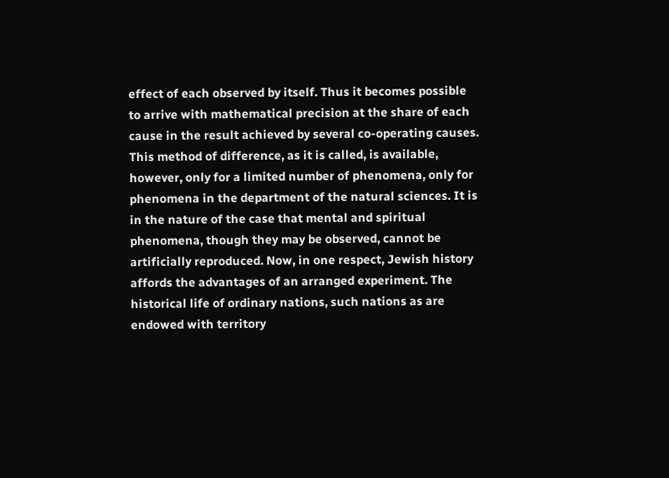effect of each observed by itself. Thus it becomes possible to arrive with mathematical precision at the share of each cause in the result achieved by several co-operating causes. This method of difference, as it is called, is available, however, only for a limited number of phenomena, only for phenomena in the department of the natural sciences. It is in the nature of the case that mental and spiritual phenomena, though they may be observed, cannot be artificially reproduced. Now, in one respect, Jewish history affords the advantages of an arranged experiment. The historical life of ordinary nations, such nations as are endowed with territory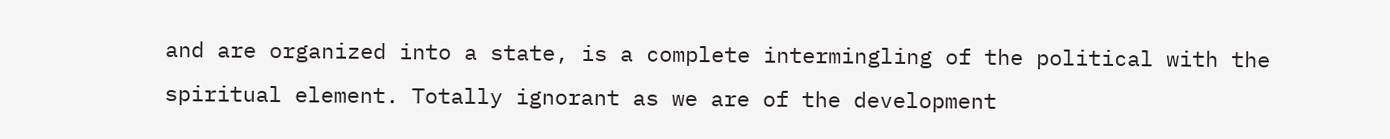and are organized into a state, is a complete intermingling of the political with the spiritual element. Totally ignorant as we are of the development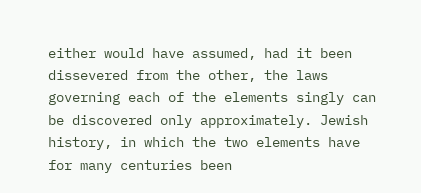either would have assumed, had it been dissevered from the other, the laws governing each of the elements singly can be discovered only approximately. Jewish history, in which the two elements have for many centuries been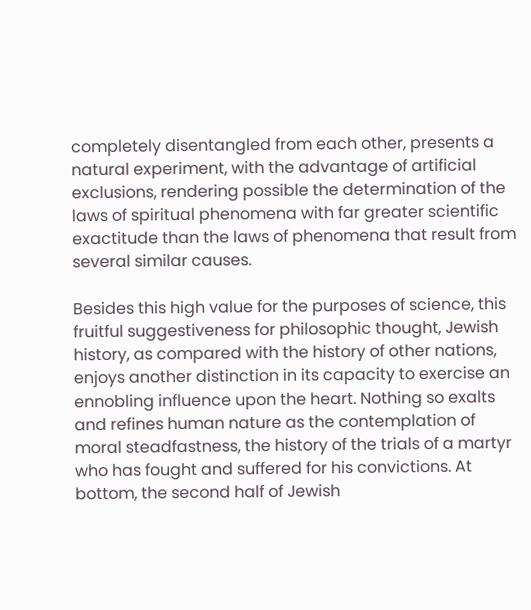completely disentangled from each other, presents a natural experiment, with the advantage of artificial exclusions, rendering possible the determination of the laws of spiritual phenomena with far greater scientific exactitude than the laws of phenomena that result from several similar causes.

Besides this high value for the purposes of science, this fruitful suggestiveness for philosophic thought, Jewish history, as compared with the history of other nations, enjoys another distinction in its capacity to exercise an ennobling influence upon the heart. Nothing so exalts and refines human nature as the contemplation of moral steadfastness, the history of the trials of a martyr who has fought and suffered for his convictions. At bottom, the second half of Jewish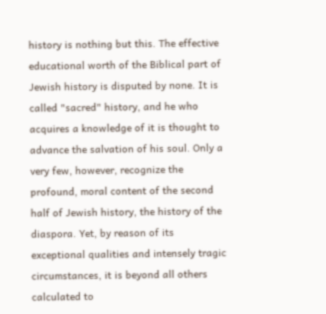history is nothing but this. The effective educational worth of the Biblical part of Jewish history is disputed by none. It is called "sacred" history, and he who acquires a knowledge of it is thought to advance the salvation of his soul. Only a very few, however, recognize the profound, moral content of the second half of Jewish history, the history of the diaspora. Yet, by reason of its exceptional qualities and intensely tragic circumstances, it is beyond all others calculated to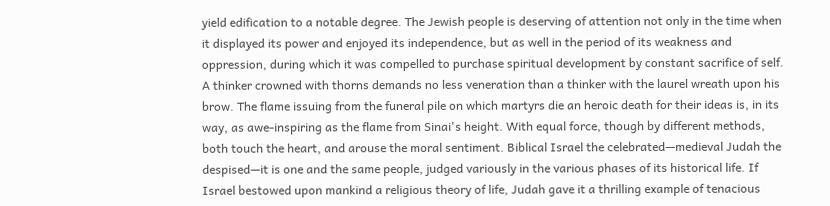yield edification to a notable degree. The Jewish people is deserving of attention not only in the time when it displayed its power and enjoyed its independence, but as well in the period of its weakness and oppression, during which it was compelled to purchase spiritual development by constant sacrifice of self. A thinker crowned with thorns demands no less veneration than a thinker with the laurel wreath upon his brow. The flame issuing from the funeral pile on which martyrs die an heroic death for their ideas is, in its way, as awe-inspiring as the flame from Sinai's height. With equal force, though by different methods, both touch the heart, and arouse the moral sentiment. Biblical Israel the celebrated—medieval Judah the despised—it is one and the same people, judged variously in the various phases of its historical life. If Israel bestowed upon mankind a religious theory of life, Judah gave it a thrilling example of tenacious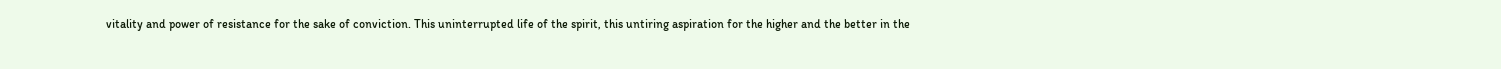vitality and power of resistance for the sake of conviction. This uninterrupted life of the spirit, this untiring aspiration for the higher and the better in the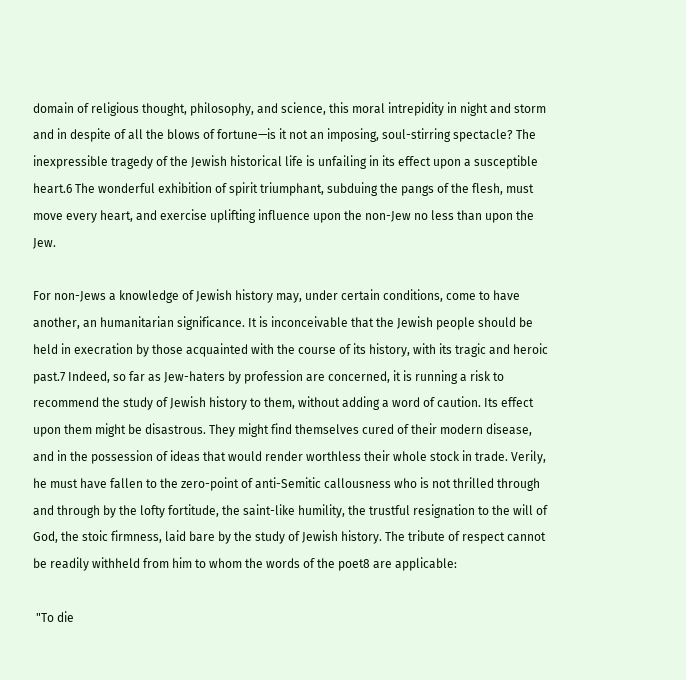domain of religious thought, philosophy, and science, this moral intrepidity in night and storm and in despite of all the blows of fortune—is it not an imposing, soul-stirring spectacle? The inexpressible tragedy of the Jewish historical life is unfailing in its effect upon a susceptible heart.6 The wonderful exhibition of spirit triumphant, subduing the pangs of the flesh, must move every heart, and exercise uplifting influence upon the non-Jew no less than upon the Jew.

For non-Jews a knowledge of Jewish history may, under certain conditions, come to have another, an humanitarian significance. It is inconceivable that the Jewish people should be held in execration by those acquainted with the course of its history, with its tragic and heroic past.7 Indeed, so far as Jew-haters by profession are concerned, it is running a risk to recommend the study of Jewish history to them, without adding a word of caution. Its effect upon them might be disastrous. They might find themselves cured of their modern disease, and in the possession of ideas that would render worthless their whole stock in trade. Verily, he must have fallen to the zero-point of anti-Semitic callousness who is not thrilled through and through by the lofty fortitude, the saint-like humility, the trustful resignation to the will of God, the stoic firmness, laid bare by the study of Jewish history. The tribute of respect cannot be readily withheld from him to whom the words of the poet8 are applicable:

 "To die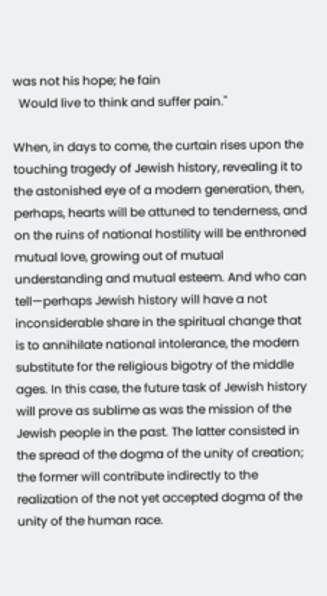was not his hope; he fain
  Would live to think and suffer pain."

When, in days to come, the curtain rises upon the touching tragedy of Jewish history, revealing it to the astonished eye of a modern generation, then, perhaps, hearts will be attuned to tenderness, and on the ruins of national hostility will be enthroned mutual love, growing out of mutual understanding and mutual esteem. And who can tell—perhaps Jewish history will have a not inconsiderable share in the spiritual change that is to annihilate national intolerance, the modern substitute for the religious bigotry of the middle ages. In this case, the future task of Jewish history will prove as sublime as was the mission of the Jewish people in the past. The latter consisted in the spread of the dogma of the unity of creation; the former will contribute indirectly to the realization of the not yet accepted dogma of the unity of the human race.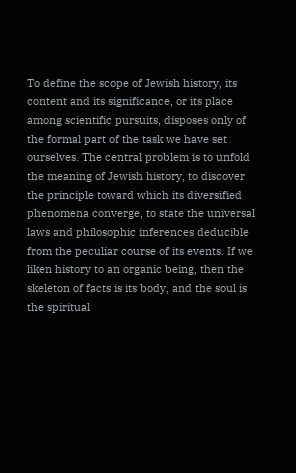To define the scope of Jewish history, its content and its significance, or its place among scientific pursuits, disposes only of the formal part of the task we have set ourselves. The central problem is to unfold the meaning of Jewish history, to discover the principle toward which its diversified phenomena converge, to state the universal laws and philosophic inferences deducible from the peculiar course of its events. If we liken history to an organic being, then the skeleton of facts is its body, and the soul is the spiritual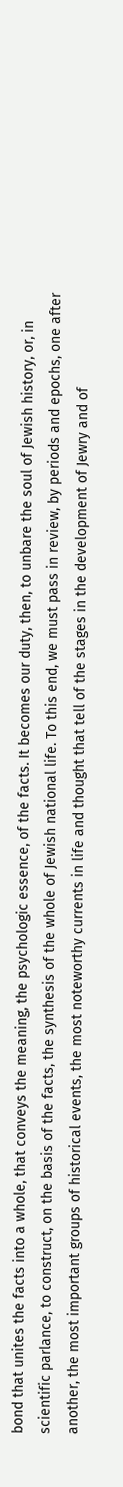bond that unites the facts into a whole, that conveys the meaning, the psychologic essence, of the facts. It becomes our duty, then, to unbare the soul of Jewish history, or, in scientific parlance, to construct, on the basis of the facts, the synthesis of the whole of Jewish national life. To this end, we must pass in review, by periods and epochs, one after another, the most important groups of historical events, the most noteworthy currents in life and thought that tell of the stages in the development of Jewry and of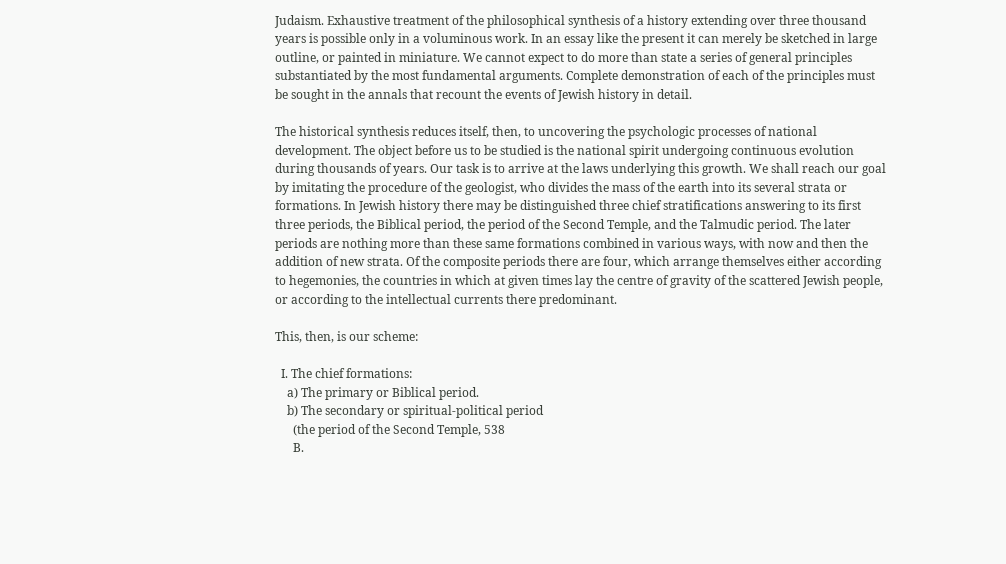Judaism. Exhaustive treatment of the philosophical synthesis of a history extending over three thousand years is possible only in a voluminous work. In an essay like the present it can merely be sketched in large outline, or painted in miniature. We cannot expect to do more than state a series of general principles substantiated by the most fundamental arguments. Complete demonstration of each of the principles must be sought in the annals that recount the events of Jewish history in detail.

The historical synthesis reduces itself, then, to uncovering the psychologic processes of national development. The object before us to be studied is the national spirit undergoing continuous evolution during thousands of years. Our task is to arrive at the laws underlying this growth. We shall reach our goal by imitating the procedure of the geologist, who divides the mass of the earth into its several strata or formations. In Jewish history there may be distinguished three chief stratifications answering to its first three periods, the Biblical period, the period of the Second Temple, and the Talmudic period. The later periods are nothing more than these same formations combined in various ways, with now and then the addition of new strata. Of the composite periods there are four, which arrange themselves either according to hegemonies, the countries in which at given times lay the centre of gravity of the scattered Jewish people, or according to the intellectual currents there predominant.

This, then, is our scheme:

  I. The chief formations:
    a) The primary or Biblical period.
    b) The secondary or spiritual-political period
      (the period of the Second Temple, 538
      B.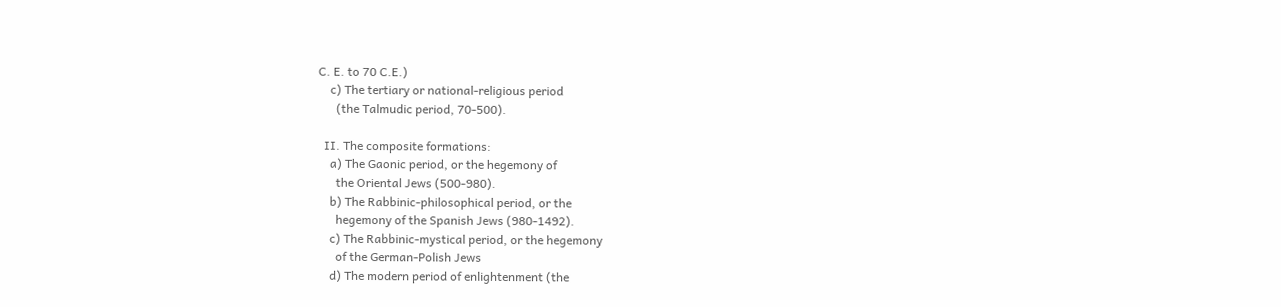C. E. to 70 C.E.)
    c) The tertiary or national-religious period
      (the Talmudic period, 70-500).

  II. The composite formations:
    a) The Gaonic period, or the hegemony of
      the Oriental Jews (500-980).
    b) The Rabbinic-philosophical period, or the
      hegemony of the Spanish Jews (980-1492).
    c) The Rabbinic-mystical period, or the hegemony
      of the German-Polish Jews
    d) The modern period of enlightenment (the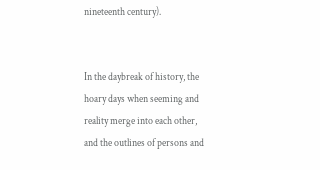nineteenth century).


In the daybreak of history, the hoary days when seeming and reality merge into each other, and the outlines of persons and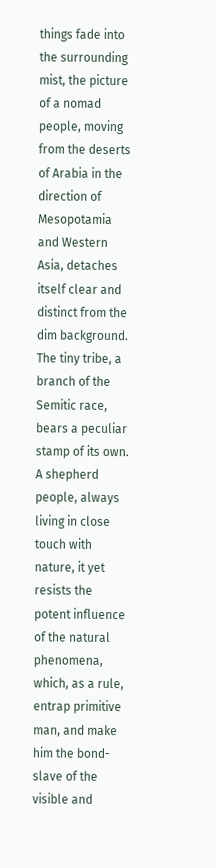things fade into the surrounding mist, the picture of a nomad people, moving from the deserts of Arabia in the direction of Mesopotamia and Western Asia, detaches itself clear and distinct from the dim background. The tiny tribe, a branch of the Semitic race, bears a peculiar stamp of its own. A shepherd people, always living in close touch with nature, it yet resists the potent influence of the natural phenomena, which, as a rule, entrap primitive man, and make him the bond-slave of the visible and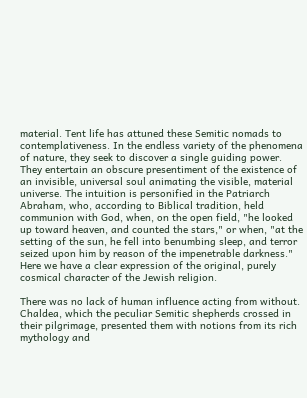material. Tent life has attuned these Semitic nomads to contemplativeness. In the endless variety of the phenomena of nature, they seek to discover a single guiding power. They entertain an obscure presentiment of the existence of an invisible, universal soul animating the visible, material universe. The intuition is personified in the Patriarch Abraham, who, according to Biblical tradition, held communion with God, when, on the open field, "he looked up toward heaven, and counted the stars," or when, "at the setting of the sun, he fell into benumbing sleep, and terror seized upon him by reason of the impenetrable darkness." Here we have a clear expression of the original, purely cosmical character of the Jewish religion.

There was no lack of human influence acting from without. Chaldea, which the peculiar Semitic shepherds crossed in their pilgrimage, presented them with notions from its rich mythology and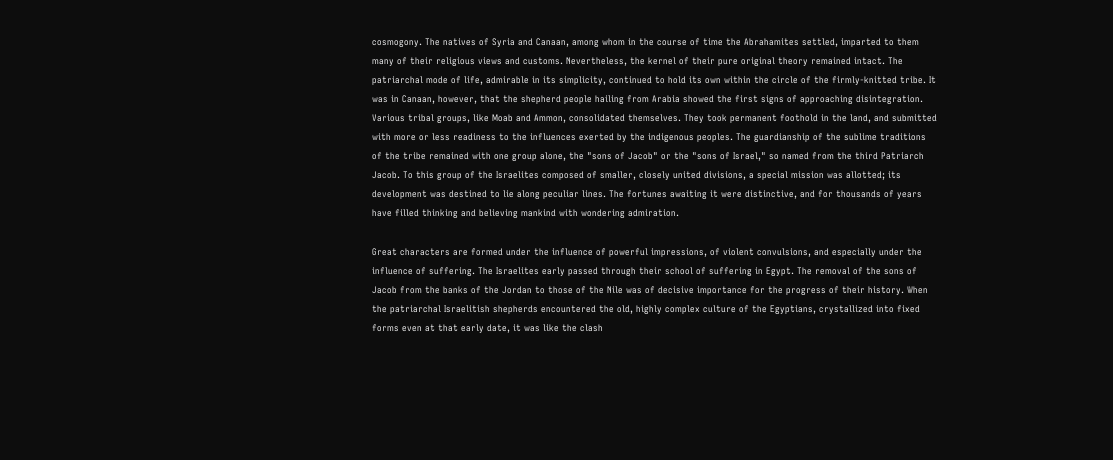cosmogony. The natives of Syria and Canaan, among whom in the course of time the Abrahamites settled, imparted to them many of their religious views and customs. Nevertheless, the kernel of their pure original theory remained intact. The patriarchal mode of life, admirable in its simplicity, continued to hold its own within the circle of the firmly-knitted tribe. It was in Canaan, however, that the shepherd people hailing from Arabia showed the first signs of approaching disintegration. Various tribal groups, like Moab and Ammon, consolidated themselves. They took permanent foothold in the land, and submitted with more or less readiness to the influences exerted by the indigenous peoples. The guardianship of the sublime traditions of the tribe remained with one group alone, the "sons of Jacob" or the "sons of Israel," so named from the third Patriarch Jacob. To this group of the Israelites composed of smaller, closely united divisions, a special mission was allotted; its development was destined to lie along peculiar lines. The fortunes awaiting it were distinctive, and for thousands of years have filled thinking and believing mankind with wondering admiration.

Great characters are formed under the influence of powerful impressions, of violent convulsions, and especially under the influence of suffering. The Israelites early passed through their school of suffering in Egypt. The removal of the sons of Jacob from the banks of the Jordan to those of the Nile was of decisive importance for the progress of their history. When the patriarchal Israelitish shepherds encountered the old, highly complex culture of the Egyptians, crystallized into fixed forms even at that early date, it was like the clash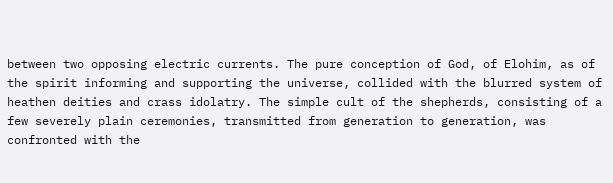between two opposing electric currents. The pure conception of God, of Elohim, as of the spirit informing and supporting the universe, collided with the blurred system of heathen deities and crass idolatry. The simple cult of the shepherds, consisting of a few severely plain ceremonies, transmitted from generation to generation, was confronted with the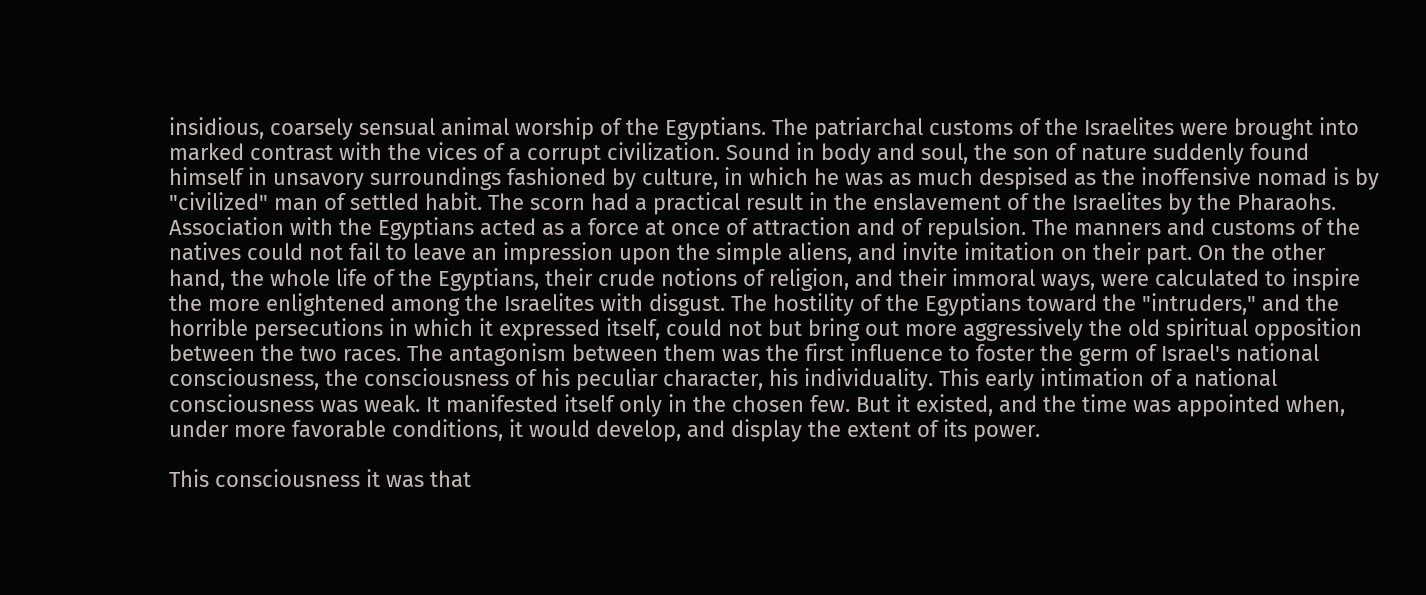insidious, coarsely sensual animal worship of the Egyptians. The patriarchal customs of the Israelites were brought into marked contrast with the vices of a corrupt civilization. Sound in body and soul, the son of nature suddenly found himself in unsavory surroundings fashioned by culture, in which he was as much despised as the inoffensive nomad is by "civilized" man of settled habit. The scorn had a practical result in the enslavement of the Israelites by the Pharaohs. Association with the Egyptians acted as a force at once of attraction and of repulsion. The manners and customs of the natives could not fail to leave an impression upon the simple aliens, and invite imitation on their part. On the other hand, the whole life of the Egyptians, their crude notions of religion, and their immoral ways, were calculated to inspire the more enlightened among the Israelites with disgust. The hostility of the Egyptians toward the "intruders," and the horrible persecutions in which it expressed itself, could not but bring out more aggressively the old spiritual opposition between the two races. The antagonism between them was the first influence to foster the germ of Israel's national consciousness, the consciousness of his peculiar character, his individuality. This early intimation of a national consciousness was weak. It manifested itself only in the chosen few. But it existed, and the time was appointed when, under more favorable conditions, it would develop, and display the extent of its power.

This consciousness it was that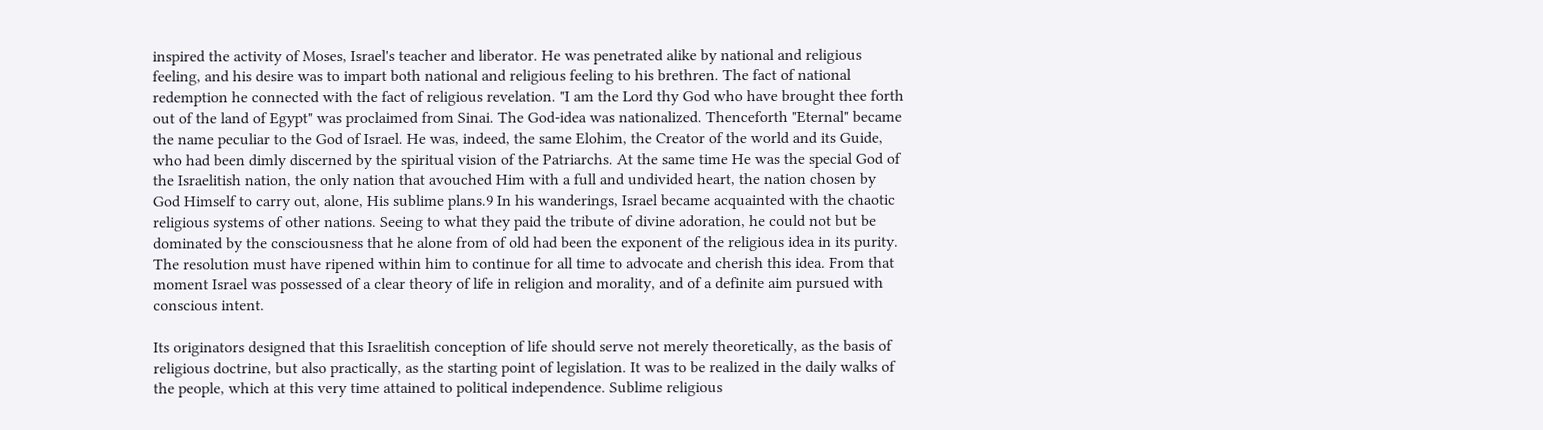inspired the activity of Moses, Israel's teacher and liberator. He was penetrated alike by national and religious feeling, and his desire was to impart both national and religious feeling to his brethren. The fact of national redemption he connected with the fact of religious revelation. "I am the Lord thy God who have brought thee forth out of the land of Egypt" was proclaimed from Sinai. The God-idea was nationalized. Thenceforth "Eternal" became the name peculiar to the God of Israel. He was, indeed, the same Elohim, the Creator of the world and its Guide, who had been dimly discerned by the spiritual vision of the Patriarchs. At the same time He was the special God of the Israelitish nation, the only nation that avouched Him with a full and undivided heart, the nation chosen by God Himself to carry out, alone, His sublime plans.9 In his wanderings, Israel became acquainted with the chaotic religious systems of other nations. Seeing to what they paid the tribute of divine adoration, he could not but be dominated by the consciousness that he alone from of old had been the exponent of the religious idea in its purity. The resolution must have ripened within him to continue for all time to advocate and cherish this idea. From that moment Israel was possessed of a clear theory of life in religion and morality, and of a definite aim pursued with conscious intent.

Its originators designed that this Israelitish conception of life should serve not merely theoretically, as the basis of religious doctrine, but also practically, as the starting point of legislation. It was to be realized in the daily walks of the people, which at this very time attained to political independence. Sublime religious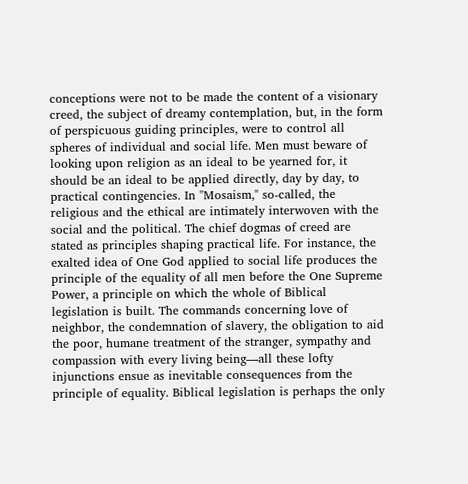conceptions were not to be made the content of a visionary creed, the subject of dreamy contemplation, but, in the form of perspicuous guiding principles, were to control all spheres of individual and social life. Men must beware of looking upon religion as an ideal to be yearned for, it should be an ideal to be applied directly, day by day, to practical contingencies. In "Mosaism," so-called, the religious and the ethical are intimately interwoven with the social and the political. The chief dogmas of creed are stated as principles shaping practical life. For instance, the exalted idea of One God applied to social life produces the principle of the equality of all men before the One Supreme Power, a principle on which the whole of Biblical legislation is built. The commands concerning love of neighbor, the condemnation of slavery, the obligation to aid the poor, humane treatment of the stranger, sympathy and compassion with every living being—all these lofty injunctions ensue as inevitable consequences from the principle of equality. Biblical legislation is perhaps the only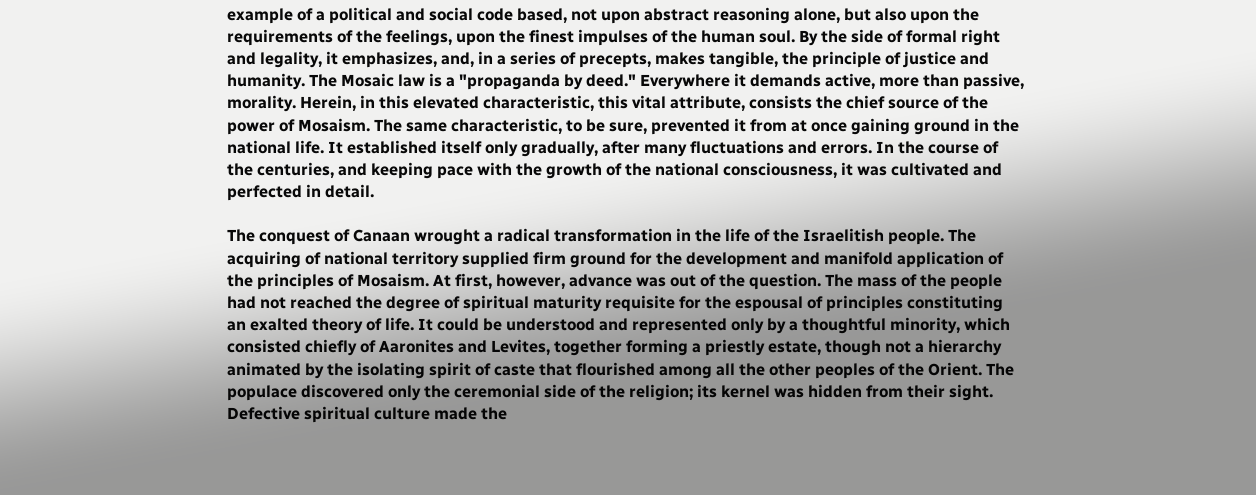example of a political and social code based, not upon abstract reasoning alone, but also upon the requirements of the feelings, upon the finest impulses of the human soul. By the side of formal right and legality, it emphasizes, and, in a series of precepts, makes tangible, the principle of justice and humanity. The Mosaic law is a "propaganda by deed." Everywhere it demands active, more than passive, morality. Herein, in this elevated characteristic, this vital attribute, consists the chief source of the power of Mosaism. The same characteristic, to be sure, prevented it from at once gaining ground in the national life. It established itself only gradually, after many fluctuations and errors. In the course of the centuries, and keeping pace with the growth of the national consciousness, it was cultivated and perfected in detail.

The conquest of Canaan wrought a radical transformation in the life of the Israelitish people. The acquiring of national territory supplied firm ground for the development and manifold application of the principles of Mosaism. At first, however, advance was out of the question. The mass of the people had not reached the degree of spiritual maturity requisite for the espousal of principles constituting an exalted theory of life. It could be understood and represented only by a thoughtful minority, which consisted chiefly of Aaronites and Levites, together forming a priestly estate, though not a hierarchy animated by the isolating spirit of caste that flourished among all the other peoples of the Orient. The populace discovered only the ceremonial side of the religion; its kernel was hidden from their sight. Defective spiritual culture made the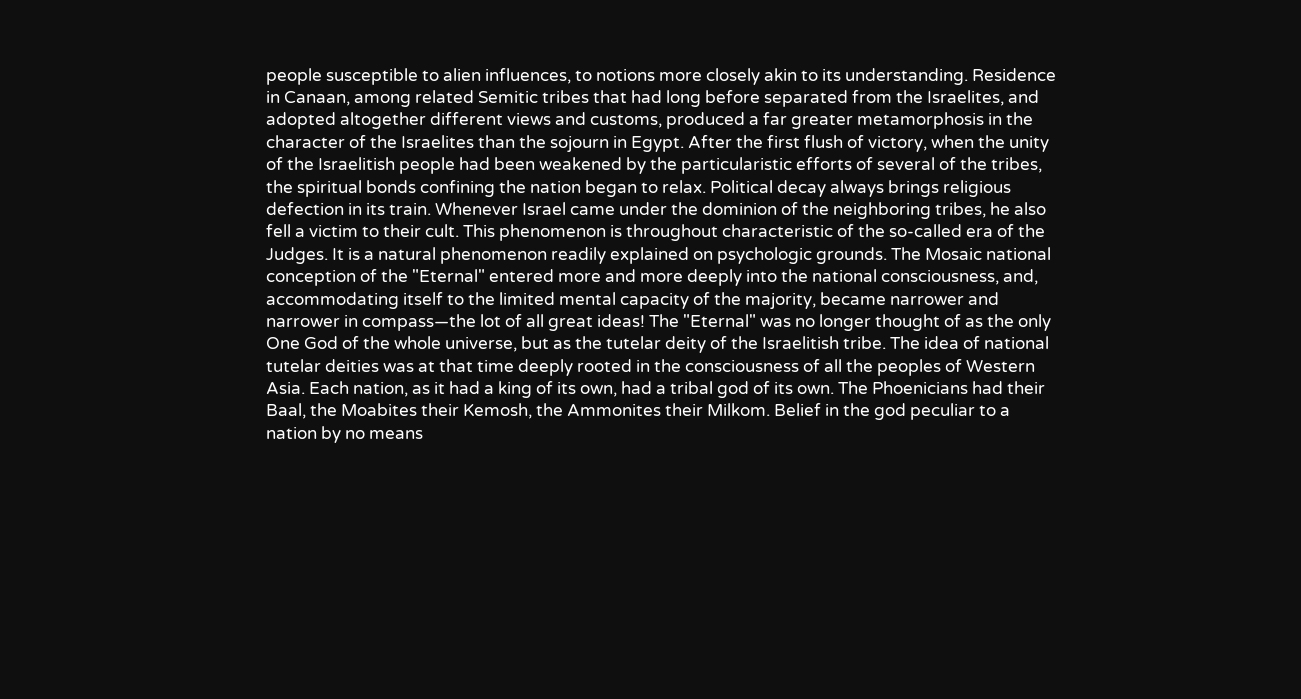people susceptible to alien influences, to notions more closely akin to its understanding. Residence in Canaan, among related Semitic tribes that had long before separated from the Israelites, and adopted altogether different views and customs, produced a far greater metamorphosis in the character of the Israelites than the sojourn in Egypt. After the first flush of victory, when the unity of the Israelitish people had been weakened by the particularistic efforts of several of the tribes, the spiritual bonds confining the nation began to relax. Political decay always brings religious defection in its train. Whenever Israel came under the dominion of the neighboring tribes, he also fell a victim to their cult. This phenomenon is throughout characteristic of the so-called era of the Judges. It is a natural phenomenon readily explained on psychologic grounds. The Mosaic national conception of the "Eternal" entered more and more deeply into the national consciousness, and, accommodating itself to the limited mental capacity of the majority, became narrower and narrower in compass—the lot of all great ideas! The "Eternal" was no longer thought of as the only One God of the whole universe, but as the tutelar deity of the Israelitish tribe. The idea of national tutelar deities was at that time deeply rooted in the consciousness of all the peoples of Western Asia. Each nation, as it had a king of its own, had a tribal god of its own. The Phoenicians had their Baal, the Moabites their Kemosh, the Ammonites their Milkom. Belief in the god peculiar to a nation by no means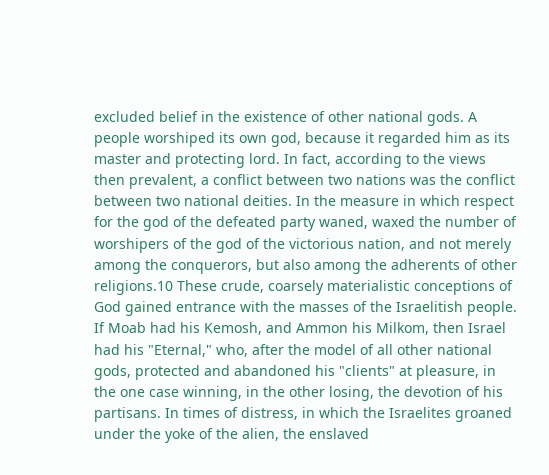excluded belief in the existence of other national gods. A people worshiped its own god, because it regarded him as its master and protecting lord. In fact, according to the views then prevalent, a conflict between two nations was the conflict between two national deities. In the measure in which respect for the god of the defeated party waned, waxed the number of worshipers of the god of the victorious nation, and not merely among the conquerors, but also among the adherents of other religions.10 These crude, coarsely materialistic conceptions of God gained entrance with the masses of the Israelitish people. If Moab had his Kemosh, and Ammon his Milkom, then Israel had his "Eternal," who, after the model of all other national gods, protected and abandoned his "clients" at pleasure, in the one case winning, in the other losing, the devotion of his partisans. In times of distress, in which the Israelites groaned under the yoke of the alien, the enslaved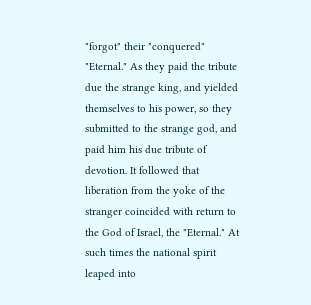"forgot" their "conquered" "Eternal." As they paid the tribute due the strange king, and yielded themselves to his power, so they submitted to the strange god, and paid him his due tribute of devotion. It followed that liberation from the yoke of the stranger coincided with return to the God of Israel, the "Eternal." At such times the national spirit leaped into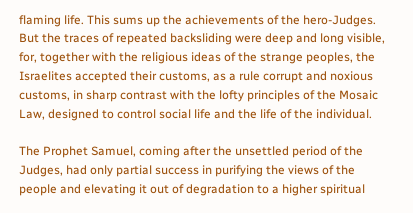flaming life. This sums up the achievements of the hero-Judges. But the traces of repeated backsliding were deep and long visible, for, together with the religious ideas of the strange peoples, the Israelites accepted their customs, as a rule corrupt and noxious customs, in sharp contrast with the lofty principles of the Mosaic Law, designed to control social life and the life of the individual.

The Prophet Samuel, coming after the unsettled period of the Judges, had only partial success in purifying the views of the people and elevating it out of degradation to a higher spiritual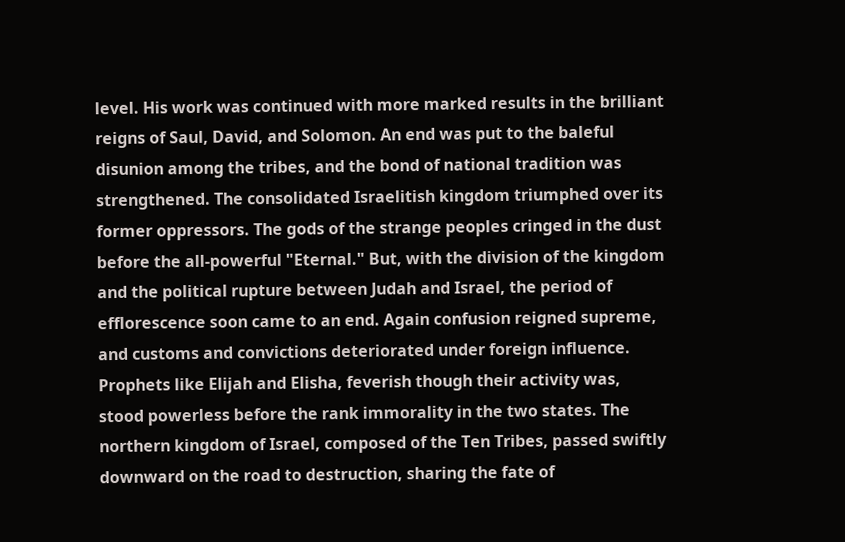level. His work was continued with more marked results in the brilliant reigns of Saul, David, and Solomon. An end was put to the baleful disunion among the tribes, and the bond of national tradition was strengthened. The consolidated Israelitish kingdom triumphed over its former oppressors. The gods of the strange peoples cringed in the dust before the all-powerful "Eternal." But, with the division of the kingdom and the political rupture between Judah and Israel, the period of efflorescence soon came to an end. Again confusion reigned supreme, and customs and convictions deteriorated under foreign influence. Prophets like Elijah and Elisha, feverish though their activity was, stood powerless before the rank immorality in the two states. The northern kingdom of Israel, composed of the Ten Tribes, passed swiftly downward on the road to destruction, sharing the fate of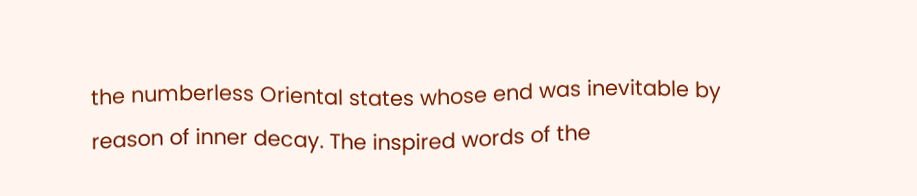the numberless Oriental states whose end was inevitable by reason of inner decay. The inspired words of the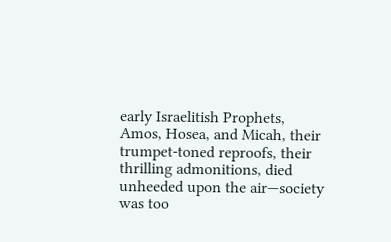early Israelitish Prophets, Amos, Hosea, and Micah, their trumpet-toned reproofs, their thrilling admonitions, died unheeded upon the air—society was too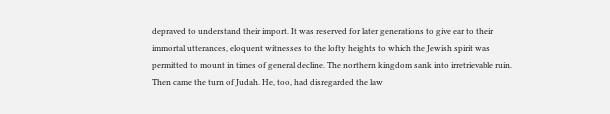depraved to understand their import. It was reserved for later generations to give ear to their immortal utterances, eloquent witnesses to the lofty heights to which the Jewish spirit was permitted to mount in times of general decline. The northern kingdom sank into irretrievable ruin. Then came the turn of Judah. He, too, had disregarded the law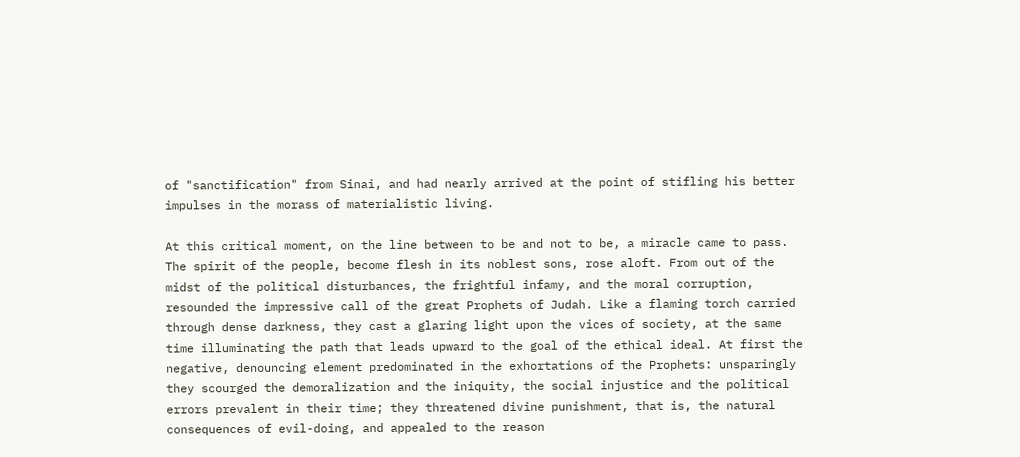of "sanctification" from Sinai, and had nearly arrived at the point of stifling his better impulses in the morass of materialistic living.

At this critical moment, on the line between to be and not to be, a miracle came to pass. The spirit of the people, become flesh in its noblest sons, rose aloft. From out of the midst of the political disturbances, the frightful infamy, and the moral corruption, resounded the impressive call of the great Prophets of Judah. Like a flaming torch carried through dense darkness, they cast a glaring light upon the vices of society, at the same time illuminating the path that leads upward to the goal of the ethical ideal. At first the negative, denouncing element predominated in the exhortations of the Prophets: unsparingly they scourged the demoralization and the iniquity, the social injustice and the political errors prevalent in their time; they threatened divine punishment, that is, the natural consequences of evil-doing, and appealed to the reason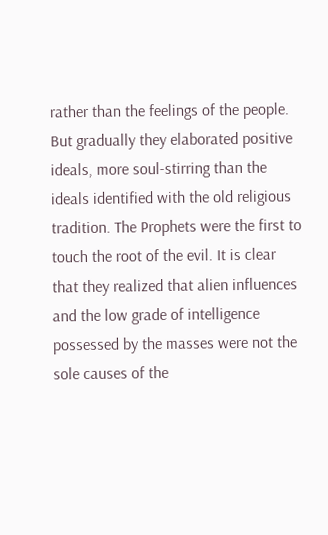rather than the feelings of the people. But gradually they elaborated positive ideals, more soul-stirring than the ideals identified with the old religious tradition. The Prophets were the first to touch the root of the evil. It is clear that they realized that alien influences and the low grade of intelligence possessed by the masses were not the sole causes of the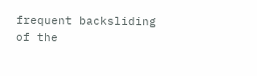frequent backsliding of the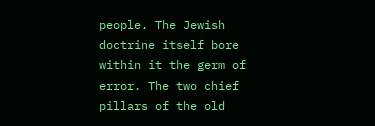people. The Jewish doctrine itself bore within it the germ of error. The two chief pillars of the old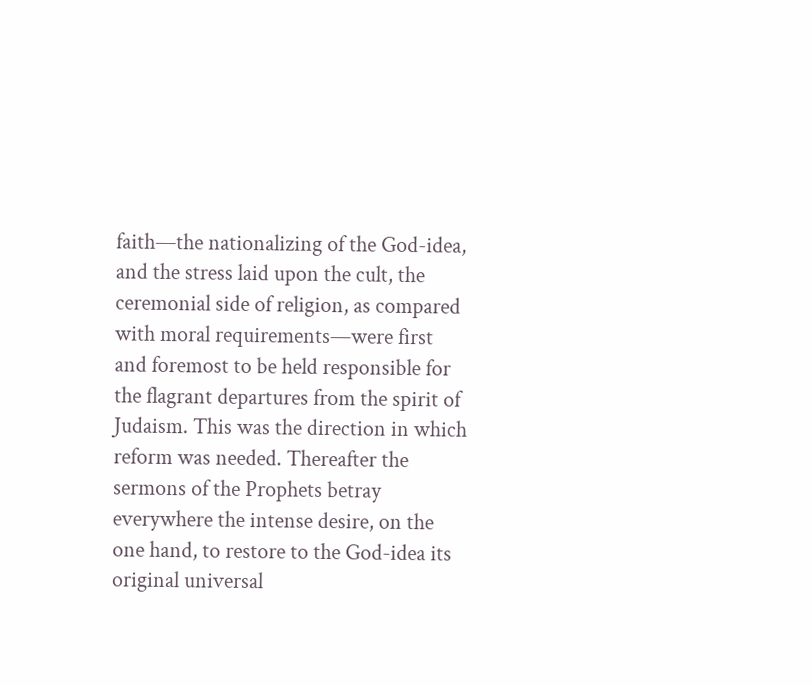faith—the nationalizing of the God-idea, and the stress laid upon the cult, the ceremonial side of religion, as compared with moral requirements—were first and foremost to be held responsible for the flagrant departures from the spirit of Judaism. This was the direction in which reform was needed. Thereafter the sermons of the Prophets betray everywhere the intense desire, on the one hand, to restore to the God-idea its original universal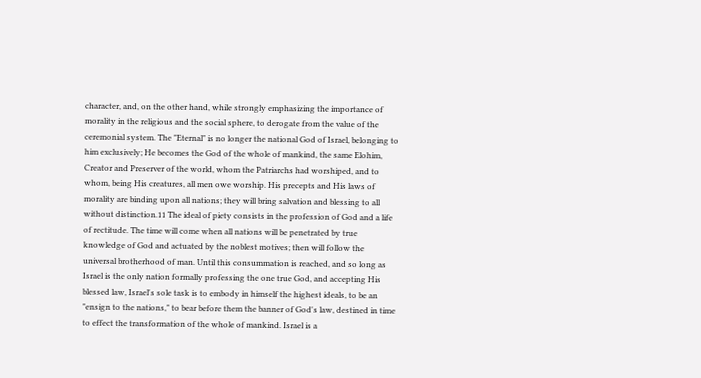character, and, on the other hand, while strongly emphasizing the importance of morality in the religious and the social sphere, to derogate from the value of the ceremonial system. The "Eternal" is no longer the national God of Israel, belonging to him exclusively; He becomes the God of the whole of mankind, the same Elohim, Creator and Preserver of the world, whom the Patriarchs had worshiped, and to whom, being His creatures, all men owe worship. His precepts and His laws of morality are binding upon all nations; they will bring salvation and blessing to all without distinction.11 The ideal of piety consists in the profession of God and a life of rectitude. The time will come when all nations will be penetrated by true knowledge of God and actuated by the noblest motives; then will follow the universal brotherhood of man. Until this consummation is reached, and so long as Israel is the only nation formally professing the one true God, and accepting His blessed law, Israel's sole task is to embody in himself the highest ideals, to be an "ensign to the nations," to bear before them the banner of God's law, destined in time to effect the transformation of the whole of mankind. Israel is a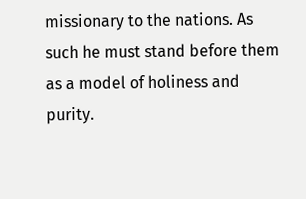missionary to the nations. As such he must stand before them as a model of holiness and purity.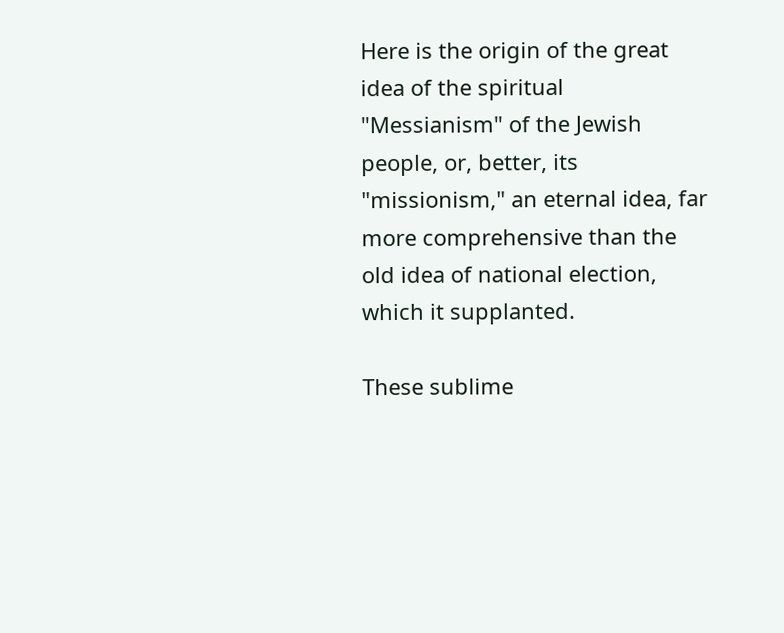Here is the origin of the great idea of the spiritual "Messianism" of the Jewish people, or, better, its "missionism," an eternal idea, far more comprehensive than the old idea of national election, which it supplanted.

These sublime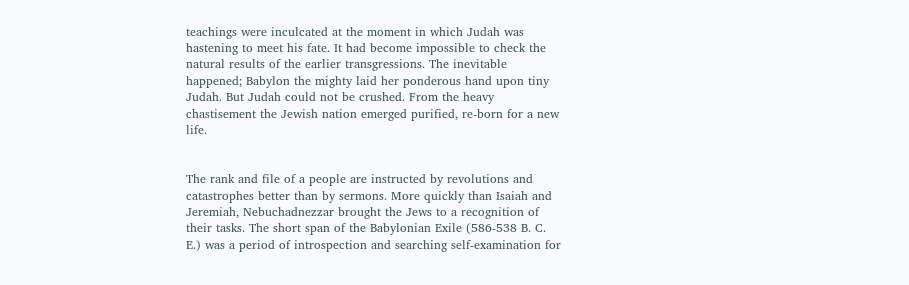teachings were inculcated at the moment in which Judah was hastening to meet his fate. It had become impossible to check the natural results of the earlier transgressions. The inevitable happened; Babylon the mighty laid her ponderous hand upon tiny Judah. But Judah could not be crushed. From the heavy chastisement the Jewish nation emerged purified, re-born for a new life.


The rank and file of a people are instructed by revolutions and catastrophes better than by sermons. More quickly than Isaiah and Jeremiah, Nebuchadnezzar brought the Jews to a recognition of their tasks. The short span of the Babylonian Exile (586-538 B. C. E.) was a period of introspection and searching self-examination for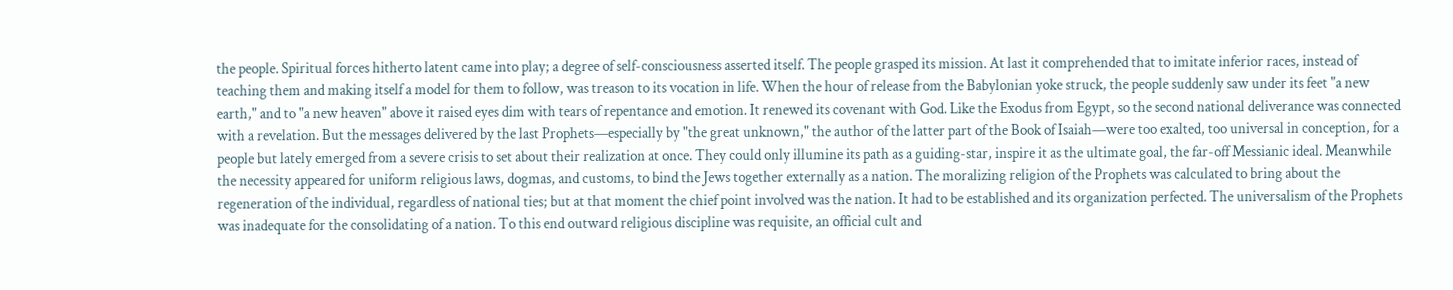the people. Spiritual forces hitherto latent came into play; a degree of self-consciousness asserted itself. The people grasped its mission. At last it comprehended that to imitate inferior races, instead of teaching them and making itself a model for them to follow, was treason to its vocation in life. When the hour of release from the Babylonian yoke struck, the people suddenly saw under its feet "a new earth," and to "a new heaven" above it raised eyes dim with tears of repentance and emotion. It renewed its covenant with God. Like the Exodus from Egypt, so the second national deliverance was connected with a revelation. But the messages delivered by the last Prophets—especially by "the great unknown," the author of the latter part of the Book of Isaiah—were too exalted, too universal in conception, for a people but lately emerged from a severe crisis to set about their realization at once. They could only illumine its path as a guiding-star, inspire it as the ultimate goal, the far-off Messianic ideal. Meanwhile the necessity appeared for uniform religious laws, dogmas, and customs, to bind the Jews together externally as a nation. The moralizing religion of the Prophets was calculated to bring about the regeneration of the individual, regardless of national ties; but at that moment the chief point involved was the nation. It had to be established and its organization perfected. The universalism of the Prophets was inadequate for the consolidating of a nation. To this end outward religious discipline was requisite, an official cult and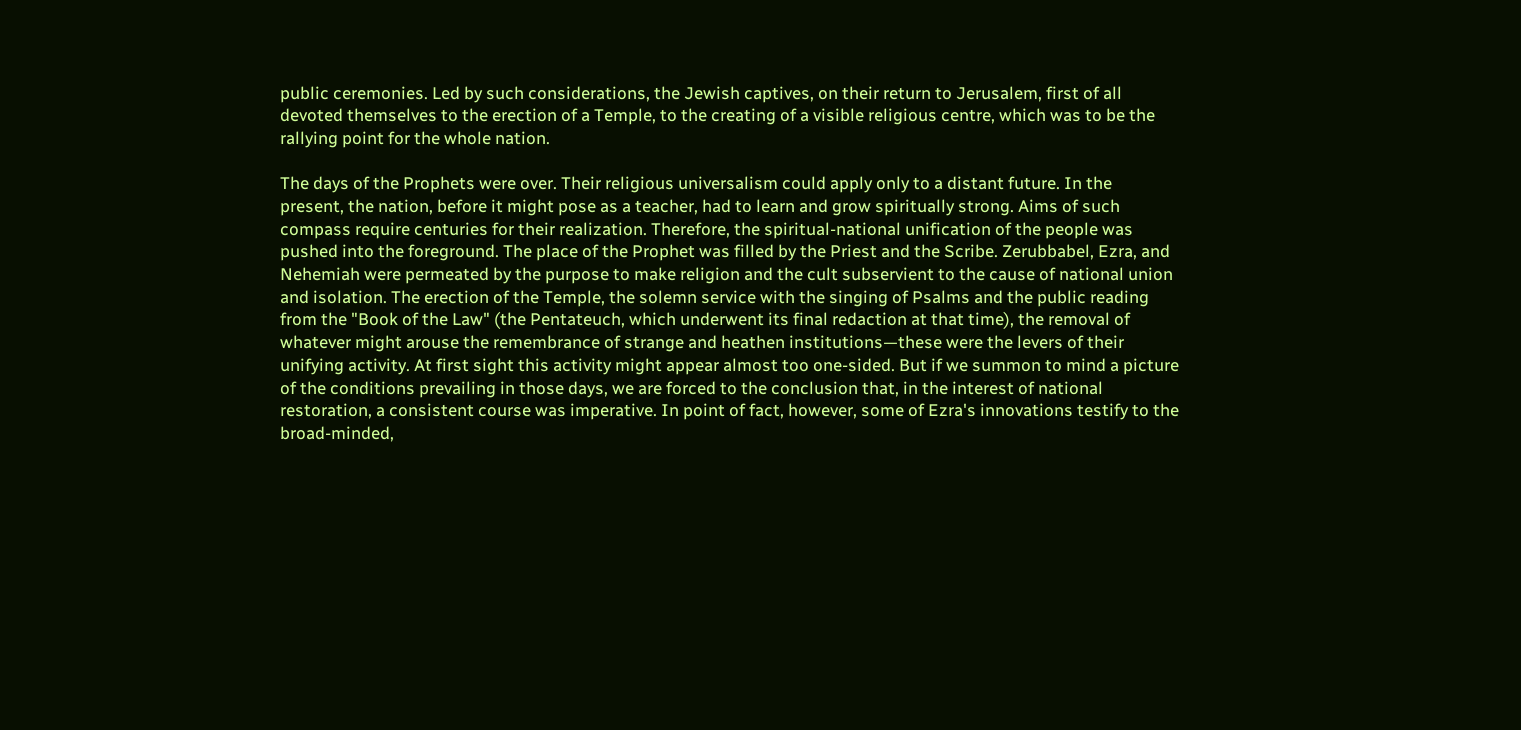public ceremonies. Led by such considerations, the Jewish captives, on their return to Jerusalem, first of all devoted themselves to the erection of a Temple, to the creating of a visible religious centre, which was to be the rallying point for the whole nation.

The days of the Prophets were over. Their religious universalism could apply only to a distant future. In the present, the nation, before it might pose as a teacher, had to learn and grow spiritually strong. Aims of such compass require centuries for their realization. Therefore, the spiritual-national unification of the people was pushed into the foreground. The place of the Prophet was filled by the Priest and the Scribe. Zerubbabel, Ezra, and Nehemiah were permeated by the purpose to make religion and the cult subservient to the cause of national union and isolation. The erection of the Temple, the solemn service with the singing of Psalms and the public reading from the "Book of the Law" (the Pentateuch, which underwent its final redaction at that time), the removal of whatever might arouse the remembrance of strange and heathen institutions—these were the levers of their unifying activity. At first sight this activity might appear almost too one-sided. But if we summon to mind a picture of the conditions prevailing in those days, we are forced to the conclusion that, in the interest of national restoration, a consistent course was imperative. In point of fact, however, some of Ezra's innovations testify to the broad-minded,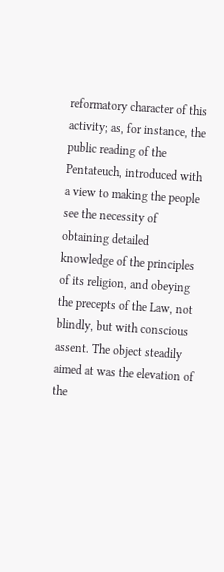reformatory character of this activity; as, for instance, the public reading of the Pentateuch, introduced with a view to making the people see the necessity of obtaining detailed knowledge of the principles of its religion, and obeying the precepts of the Law, not blindly, but with conscious assent. The object steadily aimed at was the elevation of the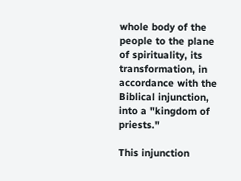whole body of the people to the plane of spirituality, its transformation, in accordance with the Biblical injunction, into a "kingdom of priests."

This injunction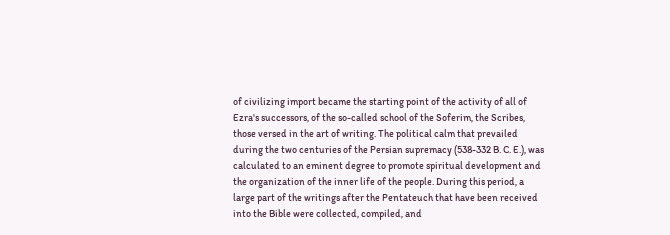of civilizing import became the starting point of the activity of all of Ezra's successors, of the so-called school of the Soferim, the Scribes, those versed in the art of writing. The political calm that prevailed during the two centuries of the Persian supremacy (538-332 B. C. E.), was calculated to an eminent degree to promote spiritual development and the organization of the inner life of the people. During this period, a large part of the writings after the Pentateuch that have been received into the Bible were collected, compiled, and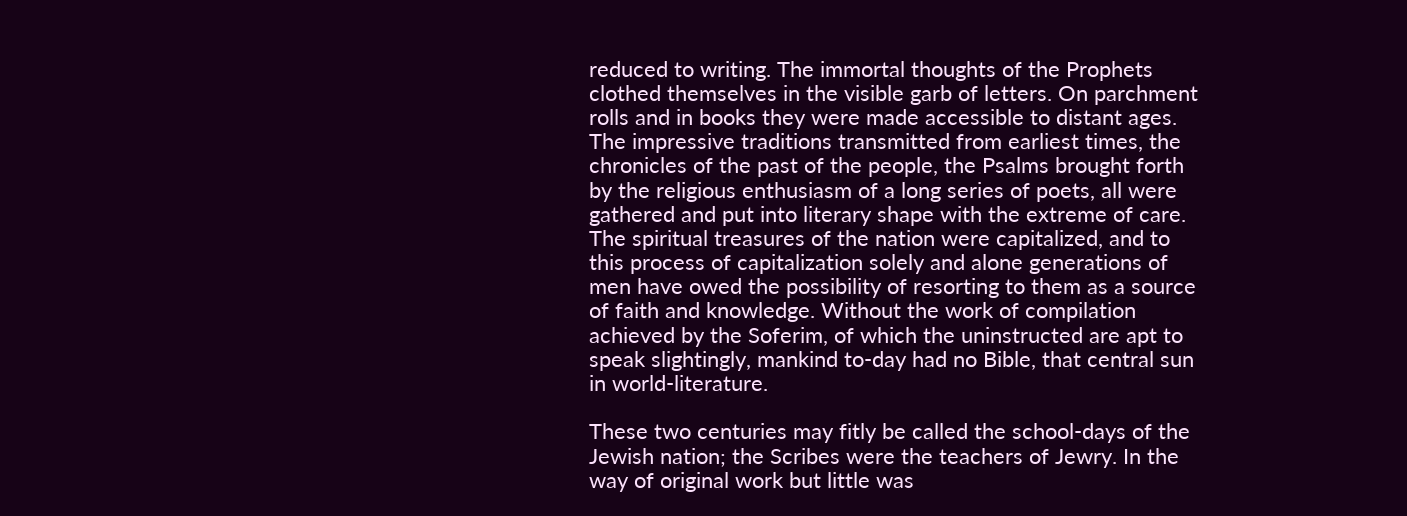reduced to writing. The immortal thoughts of the Prophets clothed themselves in the visible garb of letters. On parchment rolls and in books they were made accessible to distant ages. The impressive traditions transmitted from earliest times, the chronicles of the past of the people, the Psalms brought forth by the religious enthusiasm of a long series of poets, all were gathered and put into literary shape with the extreme of care. The spiritual treasures of the nation were capitalized, and to this process of capitalization solely and alone generations of men have owed the possibility of resorting to them as a source of faith and knowledge. Without the work of compilation achieved by the Soferim, of which the uninstructed are apt to speak slightingly, mankind to-day had no Bible, that central sun in world-literature.

These two centuries may fitly be called the school-days of the Jewish nation; the Scribes were the teachers of Jewry. In the way of original work but little was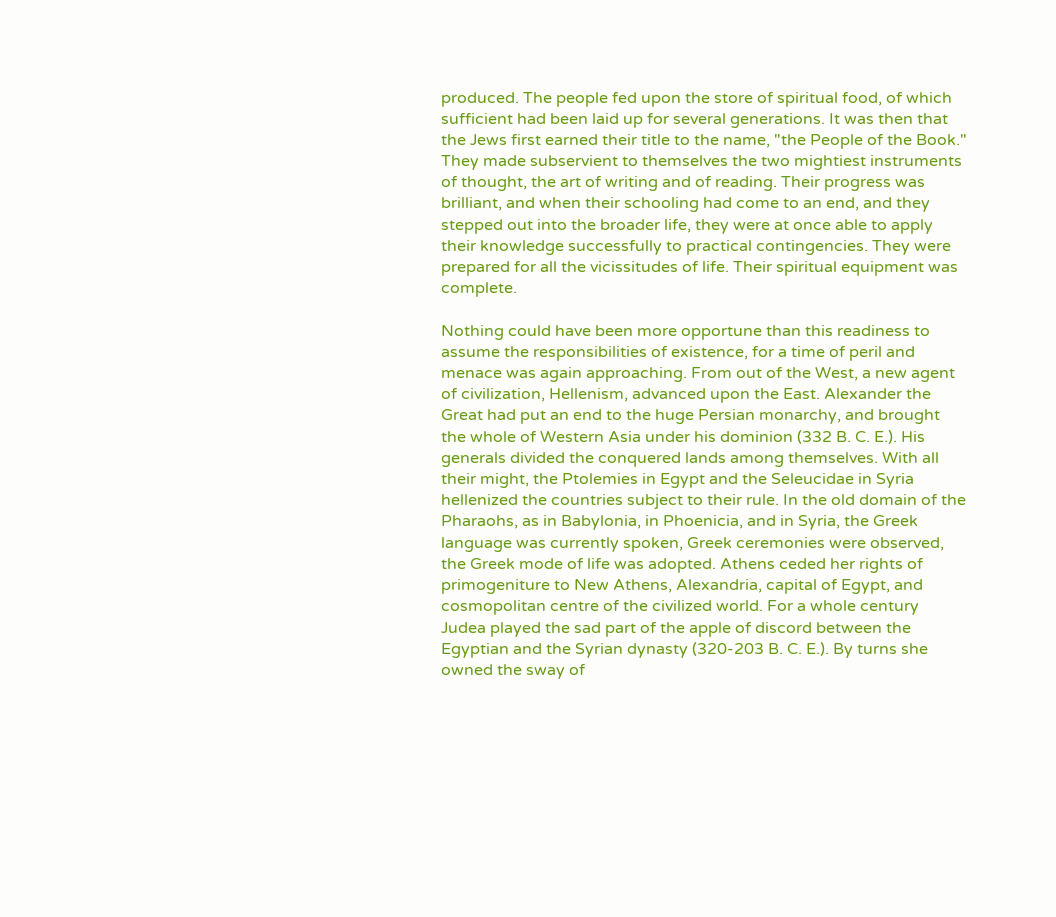produced. The people fed upon the store of spiritual food, of which sufficient had been laid up for several generations. It was then that the Jews first earned their title to the name, "the People of the Book." They made subservient to themselves the two mightiest instruments of thought, the art of writing and of reading. Their progress was brilliant, and when their schooling had come to an end, and they stepped out into the broader life, they were at once able to apply their knowledge successfully to practical contingencies. They were prepared for all the vicissitudes of life. Their spiritual equipment was complete.

Nothing could have been more opportune than this readiness to assume the responsibilities of existence, for a time of peril and menace was again approaching. From out of the West, a new agent of civilization, Hellenism, advanced upon the East. Alexander the Great had put an end to the huge Persian monarchy, and brought the whole of Western Asia under his dominion (332 B. C. E.). His generals divided the conquered lands among themselves. With all their might, the Ptolemies in Egypt and the Seleucidae in Syria hellenized the countries subject to their rule. In the old domain of the Pharaohs, as in Babylonia, in Phoenicia, and in Syria, the Greek language was currently spoken, Greek ceremonies were observed, the Greek mode of life was adopted. Athens ceded her rights of primogeniture to New Athens, Alexandria, capital of Egypt, and cosmopolitan centre of the civilized world. For a whole century Judea played the sad part of the apple of discord between the Egyptian and the Syrian dynasty (320-203 B. C. E.). By turns she owned the sway of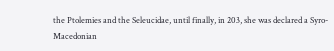the Ptolemies and the Seleucidae, until finally, in 203, she was declared a Syro-Macedonian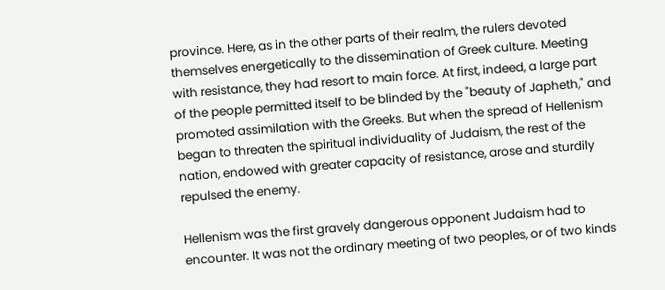province. Here, as in the other parts of their realm, the rulers devoted themselves energetically to the dissemination of Greek culture. Meeting with resistance, they had resort to main force. At first, indeed, a large part of the people permitted itself to be blinded by the "beauty of Japheth," and promoted assimilation with the Greeks. But when the spread of Hellenism began to threaten the spiritual individuality of Judaism, the rest of the nation, endowed with greater capacity of resistance, arose and sturdily repulsed the enemy.

Hellenism was the first gravely dangerous opponent Judaism had to encounter. It was not the ordinary meeting of two peoples, or of two kinds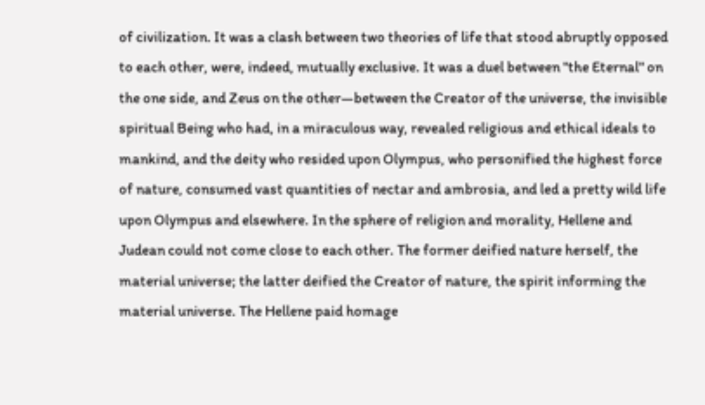of civilization. It was a clash between two theories of life that stood abruptly opposed to each other, were, indeed, mutually exclusive. It was a duel between "the Eternal" on the one side, and Zeus on the other—between the Creator of the universe, the invisible spiritual Being who had, in a miraculous way, revealed religious and ethical ideals to mankind, and the deity who resided upon Olympus, who personified the highest force of nature, consumed vast quantities of nectar and ambrosia, and led a pretty wild life upon Olympus and elsewhere. In the sphere of religion and morality, Hellene and Judean could not come close to each other. The former deified nature herself, the material universe; the latter deified the Creator of nature, the spirit informing the material universe. The Hellene paid homage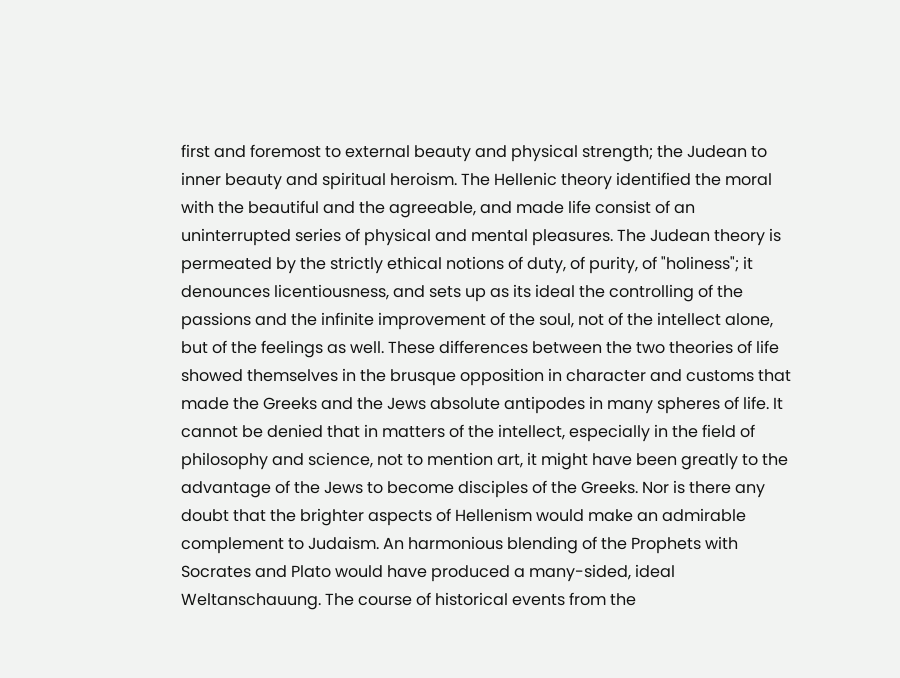first and foremost to external beauty and physical strength; the Judean to inner beauty and spiritual heroism. The Hellenic theory identified the moral with the beautiful and the agreeable, and made life consist of an uninterrupted series of physical and mental pleasures. The Judean theory is permeated by the strictly ethical notions of duty, of purity, of "holiness"; it denounces licentiousness, and sets up as its ideal the controlling of the passions and the infinite improvement of the soul, not of the intellect alone, but of the feelings as well. These differences between the two theories of life showed themselves in the brusque opposition in character and customs that made the Greeks and the Jews absolute antipodes in many spheres of life. It cannot be denied that in matters of the intellect, especially in the field of philosophy and science, not to mention art, it might have been greatly to the advantage of the Jews to become disciples of the Greeks. Nor is there any doubt that the brighter aspects of Hellenism would make an admirable complement to Judaism. An harmonious blending of the Prophets with Socrates and Plato would have produced a many-sided, ideal Weltanschauung. The course of historical events from the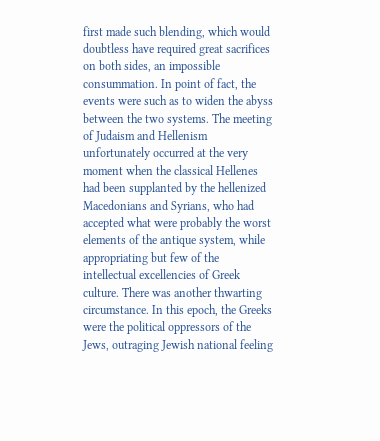first made such blending, which would doubtless have required great sacrifices on both sides, an impossible consummation. In point of fact, the events were such as to widen the abyss between the two systems. The meeting of Judaism and Hellenism unfortunately occurred at the very moment when the classical Hellenes had been supplanted by the hellenized Macedonians and Syrians, who had accepted what were probably the worst elements of the antique system, while appropriating but few of the intellectual excellencies of Greek culture. There was another thwarting circumstance. In this epoch, the Greeks were the political oppressors of the Jews, outraging Jewish national feeling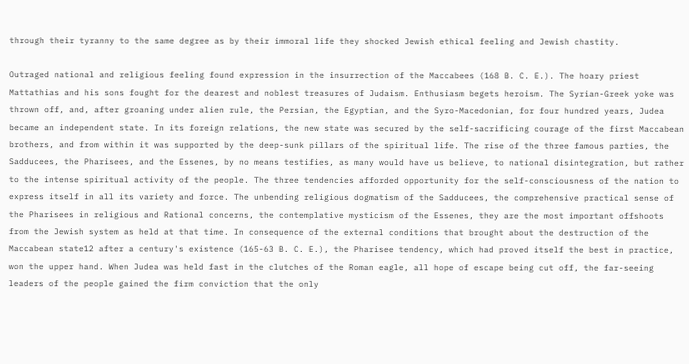through their tyranny to the same degree as by their immoral life they shocked Jewish ethical feeling and Jewish chastity.

Outraged national and religious feeling found expression in the insurrection of the Maccabees (168 B. C. E.). The hoary priest Mattathias and his sons fought for the dearest and noblest treasures of Judaism. Enthusiasm begets heroism. The Syrian-Greek yoke was thrown off, and, after groaning under alien rule, the Persian, the Egyptian, and the Syro-Macedonian, for four hundred years, Judea became an independent state. In its foreign relations, the new state was secured by the self-sacrificing courage of the first Maccabean brothers, and from within it was supported by the deep-sunk pillars of the spiritual life. The rise of the three famous parties, the Sadducees, the Pharisees, and the Essenes, by no means testifies, as many would have us believe, to national disintegration, but rather to the intense spiritual activity of the people. The three tendencies afforded opportunity for the self-consciousness of the nation to express itself in all its variety and force. The unbending religious dogmatism of the Sadducees, the comprehensive practical sense of the Pharisees in religious and Rational concerns, the contemplative mysticism of the Essenes, they are the most important offshoots from the Jewish system as held at that time. In consequence of the external conditions that brought about the destruction of the Maccabean state12 after a century's existence (165-63 B. C. E.), the Pharisee tendency, which had proved itself the best in practice, won the upper hand. When Judea was held fast in the clutches of the Roman eagle, all hope of escape being cut off, the far-seeing leaders of the people gained the firm conviction that the only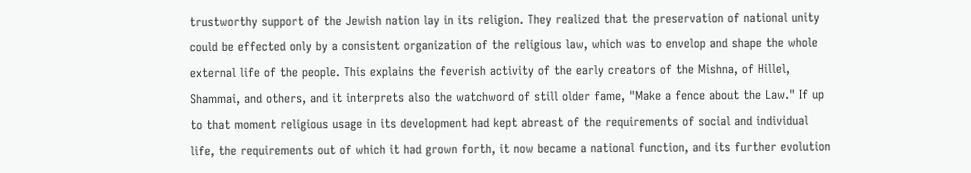trustworthy support of the Jewish nation lay in its religion. They realized that the preservation of national unity could be effected only by a consistent organization of the religious law, which was to envelop and shape the whole external life of the people. This explains the feverish activity of the early creators of the Mishna, of Hillel, Shammai, and others, and it interprets also the watchword of still older fame, "Make a fence about the Law." If up to that moment religious usage in its development had kept abreast of the requirements of social and individual life, the requirements out of which it had grown forth, it now became a national function, and its further evolution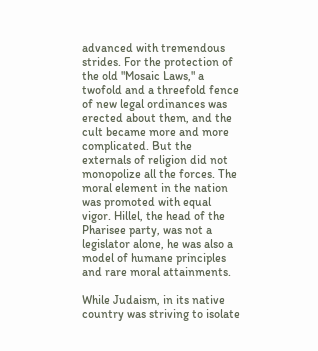advanced with tremendous strides. For the protection of the old "Mosaic Laws," a twofold and a threefold fence of new legal ordinances was erected about them, and the cult became more and more complicated. But the externals of religion did not monopolize all the forces. The moral element in the nation was promoted with equal vigor. Hillel, the head of the Pharisee party, was not a legislator alone, he was also a model of humane principles and rare moral attainments.

While Judaism, in its native country was striving to isolate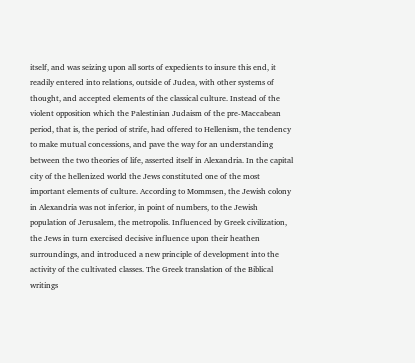itself, and was seizing upon all sorts of expedients to insure this end, it readily entered into relations, outside of Judea, with other systems of thought, and accepted elements of the classical culture. Instead of the violent opposition which the Palestinian Judaism of the pre-Maccabean period, that is, the period of strife, had offered to Hellenism, the tendency to make mutual concessions, and pave the way for an understanding between the two theories of life, asserted itself in Alexandria. In the capital city of the hellenized world the Jews constituted one of the most important elements of culture. According to Mommsen, the Jewish colony in Alexandria was not inferior, in point of numbers, to the Jewish population of Jerusalem, the metropolis. Influenced by Greek civilization, the Jews in turn exercised decisive influence upon their heathen surroundings, and introduced a new principle of development into the activity of the cultivated classes. The Greek translation of the Biblical writings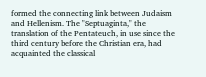formed the connecting link between Judaism and Hellenism. The "Septuaginta," the translation of the Pentateuch, in use since the third century before the Christian era, had acquainted the classical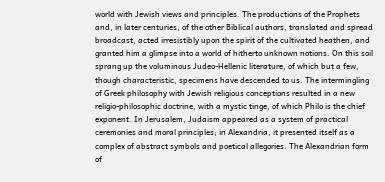world with Jewish views and principles. The productions of the Prophets and, in later centuries, of the other Biblical authors, translated and spread broadcast, acted irresistibly upon the spirit of the cultivated heathen, and granted him a glimpse into a world of hitherto unknown notions. On this soil sprang up the voluminous Judeo-Hellenic literature, of which but a few, though characteristic, specimens have descended to us. The intermingling of Greek philosophy with Jewish religious conceptions resulted in a new religio-philosophic doctrine, with a mystic tinge, of which Philo is the chief exponent. In Jerusalem, Judaism appeared as a system of practical ceremonies and moral principles; in Alexandria, it presented itself as a complex of abstract symbols and poetical allegories. The Alexandrian form of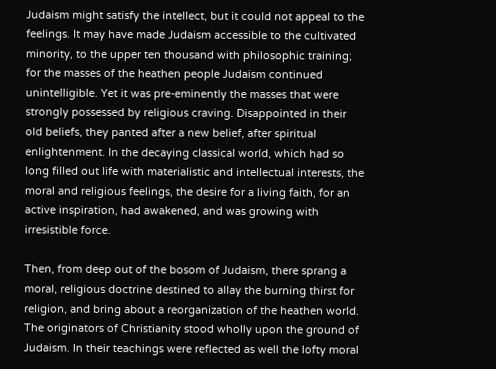Judaism might satisfy the intellect, but it could not appeal to the feelings. It may have made Judaism accessible to the cultivated minority, to the upper ten thousand with philosophic training; for the masses of the heathen people Judaism continued unintelligible. Yet it was pre-eminently the masses that were strongly possessed by religious craving. Disappointed in their old beliefs, they panted after a new belief, after spiritual enlightenment. In the decaying classical world, which had so long filled out life with materialistic and intellectual interests, the moral and religious feelings, the desire for a living faith, for an active inspiration, had awakened, and was growing with irresistible force.

Then, from deep out of the bosom of Judaism, there sprang a moral, religious doctrine destined to allay the burning thirst for religion, and bring about a reorganization of the heathen world. The originators of Christianity stood wholly upon the ground of Judaism. In their teachings were reflected as well the lofty moral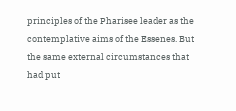principles of the Pharisee leader as the contemplative aims of the Essenes. But the same external circumstances that had put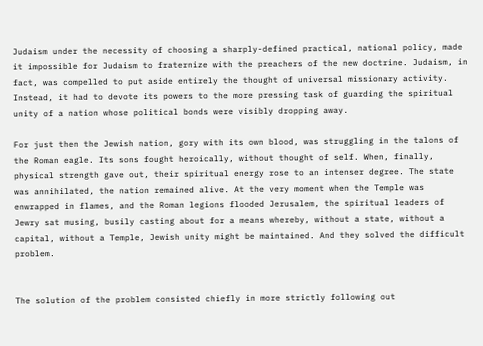Judaism under the necessity of choosing a sharply-defined practical, national policy, made it impossible for Judaism to fraternize with the preachers of the new doctrine. Judaism, in fact, was compelled to put aside entirely the thought of universal missionary activity. Instead, it had to devote its powers to the more pressing task of guarding the spiritual unity of a nation whose political bonds were visibly dropping away.

For just then the Jewish nation, gory with its own blood, was struggling in the talons of the Roman eagle. Its sons fought heroically, without thought of self. When, finally, physical strength gave out, their spiritual energy rose to an intenser degree. The state was annihilated, the nation remained alive. At the very moment when the Temple was enwrapped in flames, and the Roman legions flooded Jerusalem, the spiritual leaders of Jewry sat musing, busily casting about for a means whereby, without a state, without a capital, without a Temple, Jewish unity might be maintained. And they solved the difficult problem.


The solution of the problem consisted chiefly in more strictly following out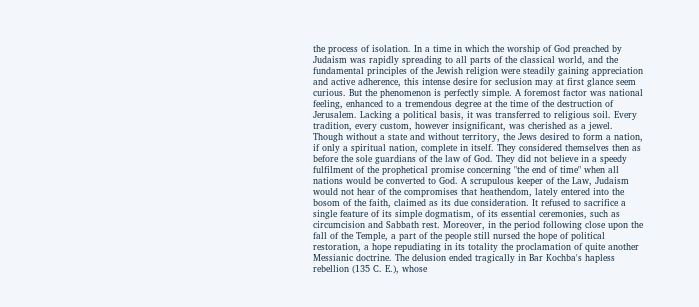the process of isolation. In a time in which the worship of God preached by Judaism was rapidly spreading to all parts of the classical world, and the fundamental principles of the Jewish religion were steadily gaining appreciation and active adherence, this intense desire for seclusion may at first glance seem curious. But the phenomenon is perfectly simple. A foremost factor was national feeling, enhanced to a tremendous degree at the time of the destruction of Jerusalem. Lacking a political basis, it was transferred to religious soil. Every tradition, every custom, however insignificant, was cherished as a jewel. Though without a state and without territory, the Jews desired to form a nation, if only a spiritual nation, complete in itself. They considered themselves then as before the sole guardians of the law of God. They did not believe in a speedy fulfilment of the prophetical promise concerning "the end of time" when all nations would be converted to God. A scrupulous keeper of the Law, Judaism would not hear of the compromises that heathendom, lately entered into the bosom of the faith, claimed as its due consideration. It refused to sacrifice a single feature of its simple dogmatism, of its essential ceremonies, such as circumcision and Sabbath rest. Moreover, in the period following close upon the fall of the Temple, a part of the people still nursed the hope of political restoration, a hope repudiating in its totality the proclamation of quite another Messianic doctrine. The delusion ended tragically in Bar Kochba's hapless rebellion (135 C. E.), whose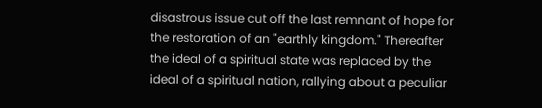disastrous issue cut off the last remnant of hope for the restoration of an "earthly kingdom." Thereafter the ideal of a spiritual state was replaced by the ideal of a spiritual nation, rallying about a peculiar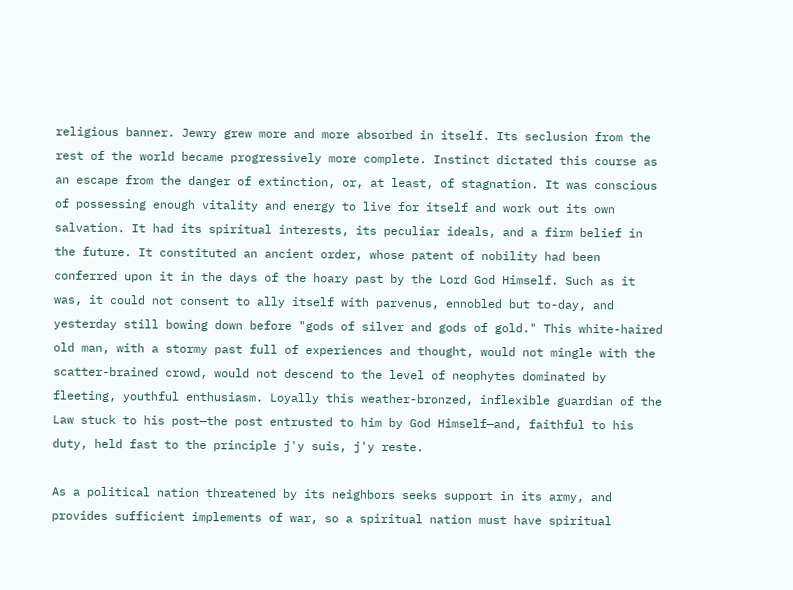religious banner. Jewry grew more and more absorbed in itself. Its seclusion from the rest of the world became progressively more complete. Instinct dictated this course as an escape from the danger of extinction, or, at least, of stagnation. It was conscious of possessing enough vitality and energy to live for itself and work out its own salvation. It had its spiritual interests, its peculiar ideals, and a firm belief in the future. It constituted an ancient order, whose patent of nobility had been conferred upon it in the days of the hoary past by the Lord God Himself. Such as it was, it could not consent to ally itself with parvenus, ennobled but to-day, and yesterday still bowing down before "gods of silver and gods of gold." This white-haired old man, with a stormy past full of experiences and thought, would not mingle with the scatter-brained crowd, would not descend to the level of neophytes dominated by fleeting, youthful enthusiasm. Loyally this weather-bronzed, inflexible guardian of the Law stuck to his post—the post entrusted to him by God Himself—and, faithful to his duty, held fast to the principle j'y suis, j'y reste.

As a political nation threatened by its neighbors seeks support in its army, and provides sufficient implements of war, so a spiritual nation must have spiritual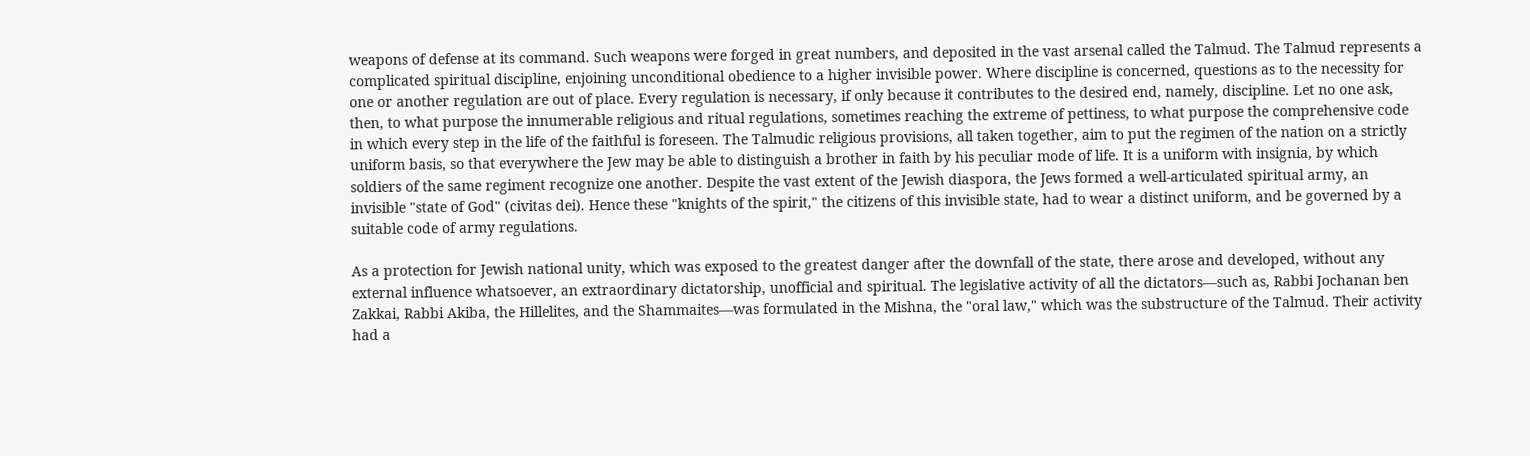weapons of defense at its command. Such weapons were forged in great numbers, and deposited in the vast arsenal called the Talmud. The Talmud represents a complicated spiritual discipline, enjoining unconditional obedience to a higher invisible power. Where discipline is concerned, questions as to the necessity for one or another regulation are out of place. Every regulation is necessary, if only because it contributes to the desired end, namely, discipline. Let no one ask, then, to what purpose the innumerable religious and ritual regulations, sometimes reaching the extreme of pettiness, to what purpose the comprehensive code in which every step in the life of the faithful is foreseen. The Talmudic religious provisions, all taken together, aim to put the regimen of the nation on a strictly uniform basis, so that everywhere the Jew may be able to distinguish a brother in faith by his peculiar mode of life. It is a uniform with insignia, by which soldiers of the same regiment recognize one another. Despite the vast extent of the Jewish diaspora, the Jews formed a well-articulated spiritual army, an invisible "state of God" (civitas dei). Hence these "knights of the spirit," the citizens of this invisible state, had to wear a distinct uniform, and be governed by a suitable code of army regulations.

As a protection for Jewish national unity, which was exposed to the greatest danger after the downfall of the state, there arose and developed, without any external influence whatsoever, an extraordinary dictatorship, unofficial and spiritual. The legislative activity of all the dictators—such as, Rabbi Jochanan ben Zakkai, Rabbi Akiba, the Hillelites, and the Shammaites—was formulated in the Mishna, the "oral law," which was the substructure of the Talmud. Their activity had a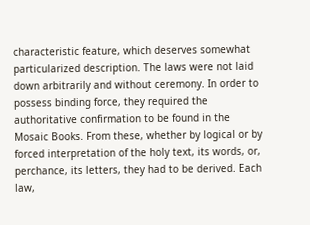characteristic feature, which deserves somewhat particularized description. The laws were not laid down arbitrarily and without ceremony. In order to possess binding force, they required the authoritative confirmation to be found in the Mosaic Books. From these, whether by logical or by forced interpretation of the holy text, its words, or, perchance, its letters, they had to be derived. Each law,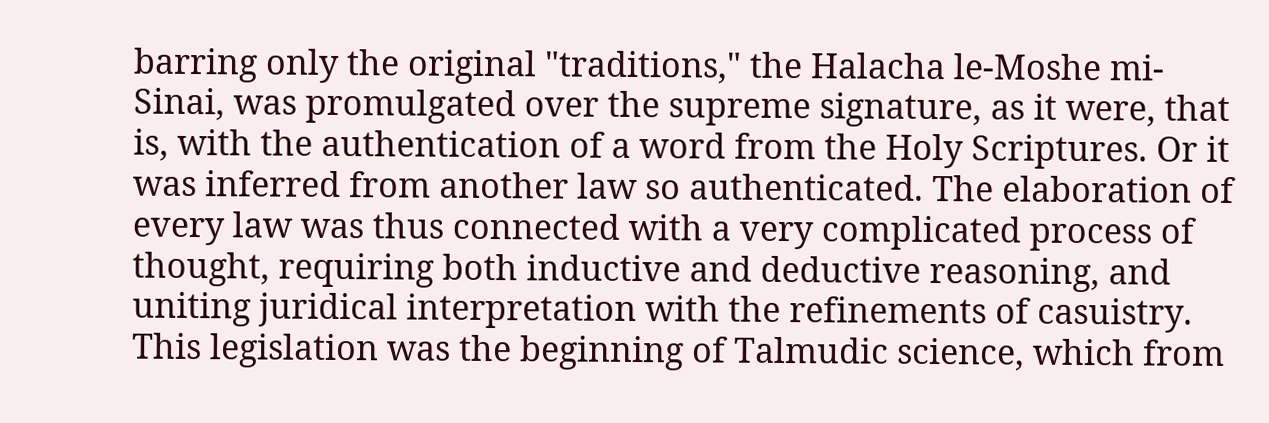barring only the original "traditions," the Halacha le-Moshe mi-Sinai, was promulgated over the supreme signature, as it were, that is, with the authentication of a word from the Holy Scriptures. Or it was inferred from another law so authenticated. The elaboration of every law was thus connected with a very complicated process of thought, requiring both inductive and deductive reasoning, and uniting juridical interpretation with the refinements of casuistry. This legislation was the beginning of Talmudic science, which from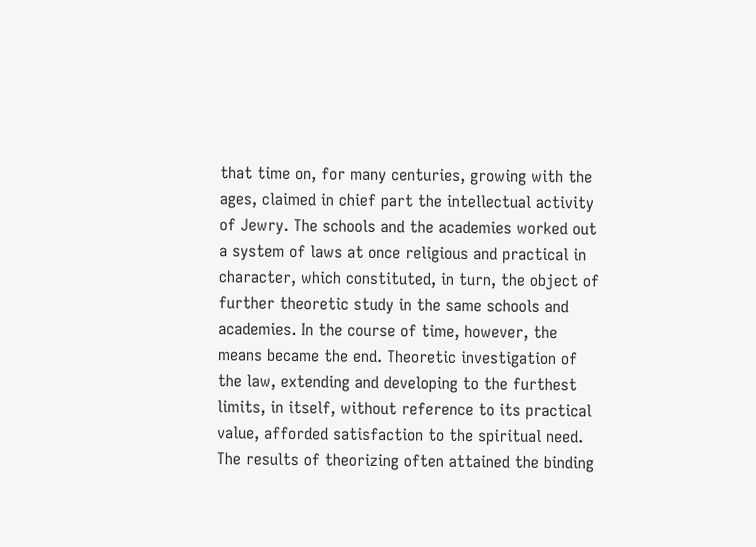that time on, for many centuries, growing with the ages, claimed in chief part the intellectual activity of Jewry. The schools and the academies worked out a system of laws at once religious and practical in character, which constituted, in turn, the object of further theoretic study in the same schools and academies. In the course of time, however, the means became the end. Theoretic investigation of the law, extending and developing to the furthest limits, in itself, without reference to its practical value, afforded satisfaction to the spiritual need. The results of theorizing often attained the binding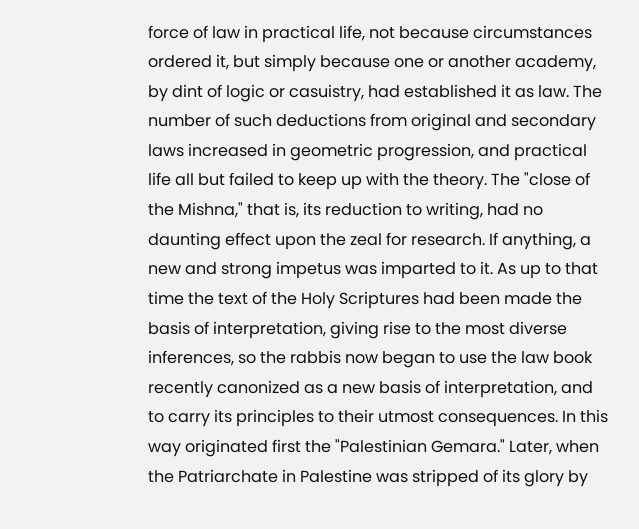force of law in practical life, not because circumstances ordered it, but simply because one or another academy, by dint of logic or casuistry, had established it as law. The number of such deductions from original and secondary laws increased in geometric progression, and practical life all but failed to keep up with the theory. The "close of the Mishna," that is, its reduction to writing, had no daunting effect upon the zeal for research. If anything, a new and strong impetus was imparted to it. As up to that time the text of the Holy Scriptures had been made the basis of interpretation, giving rise to the most diverse inferences, so the rabbis now began to use the law book recently canonized as a new basis of interpretation, and to carry its principles to their utmost consequences. In this way originated first the "Palestinian Gemara." Later, when the Patriarchate in Palestine was stripped of its glory by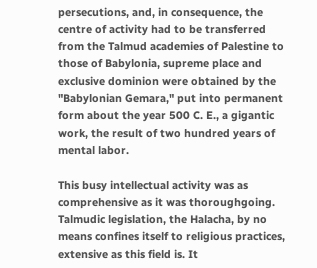persecutions, and, in consequence, the centre of activity had to be transferred from the Talmud academies of Palestine to those of Babylonia, supreme place and exclusive dominion were obtained by the "Babylonian Gemara," put into permanent form about the year 500 C. E., a gigantic work, the result of two hundred years of mental labor.

This busy intellectual activity was as comprehensive as it was thoroughgoing. Talmudic legislation, the Halacha, by no means confines itself to religious practices, extensive as this field is. It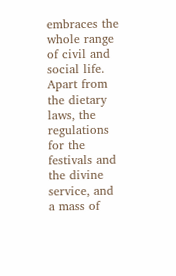embraces the whole range of civil and social life. Apart from the dietary laws, the regulations for the festivals and the divine service, and a mass of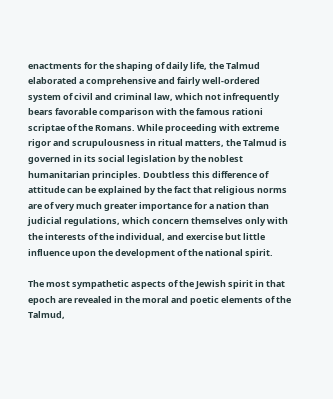enactments for the shaping of daily life, the Talmud elaborated a comprehensive and fairly well-ordered system of civil and criminal law, which not infrequently bears favorable comparison with the famous rationi scriptae of the Romans. While proceeding with extreme rigor and scrupulousness in ritual matters, the Talmud is governed in its social legislation by the noblest humanitarian principles. Doubtless this difference of attitude can be explained by the fact that religious norms are of very much greater importance for a nation than judicial regulations, which concern themselves only with the interests of the individual, and exercise but little influence upon the development of the national spirit.

The most sympathetic aspects of the Jewish spirit in that epoch are revealed in the moral and poetic elements of the Talmud,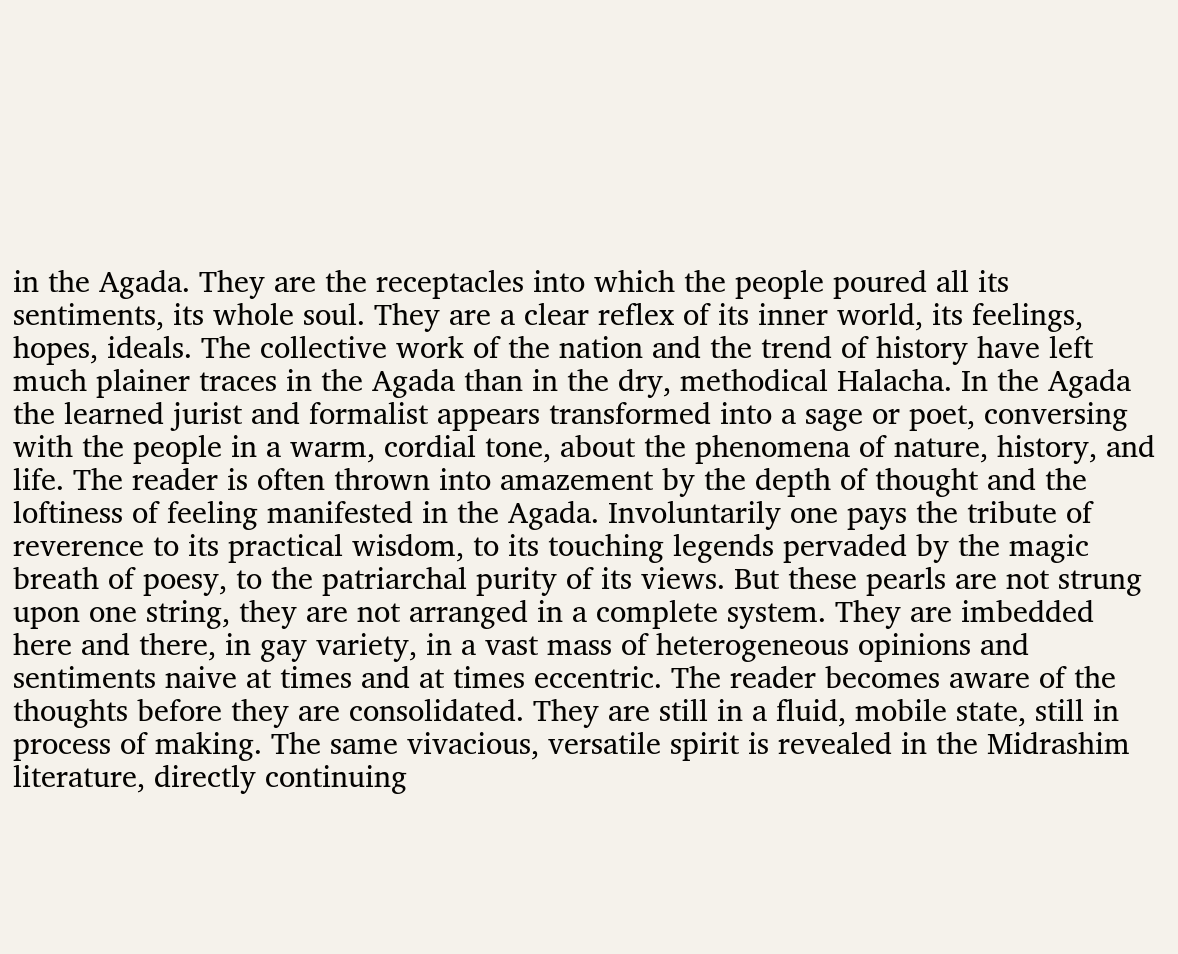in the Agada. They are the receptacles into which the people poured all its sentiments, its whole soul. They are a clear reflex of its inner world, its feelings, hopes, ideals. The collective work of the nation and the trend of history have left much plainer traces in the Agada than in the dry, methodical Halacha. In the Agada the learned jurist and formalist appears transformed into a sage or poet, conversing with the people in a warm, cordial tone, about the phenomena of nature, history, and life. The reader is often thrown into amazement by the depth of thought and the loftiness of feeling manifested in the Agada. Involuntarily one pays the tribute of reverence to its practical wisdom, to its touching legends pervaded by the magic breath of poesy, to the patriarchal purity of its views. But these pearls are not strung upon one string, they are not arranged in a complete system. They are imbedded here and there, in gay variety, in a vast mass of heterogeneous opinions and sentiments naive at times and at times eccentric. The reader becomes aware of the thoughts before they are consolidated. They are still in a fluid, mobile state, still in process of making. The same vivacious, versatile spirit is revealed in the Midrashim literature, directly continuing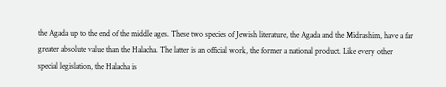the Agada up to the end of the middle ages. These two species of Jewish literature, the Agada and the Midrashim, have a far greater absolute value than the Halacha. The latter is an official work, the former a national product. Like every other special legislation, the Halacha is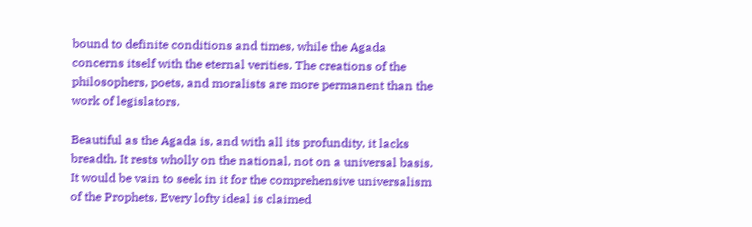bound to definite conditions and times, while the Agada concerns itself with the eternal verities. The creations of the philosophers, poets, and moralists are more permanent than the work of legislators.

Beautiful as the Agada is, and with all its profundity, it lacks breadth. It rests wholly on the national, not on a universal basis. It would be vain to seek in it for the comprehensive universalism of the Prophets. Every lofty ideal is claimed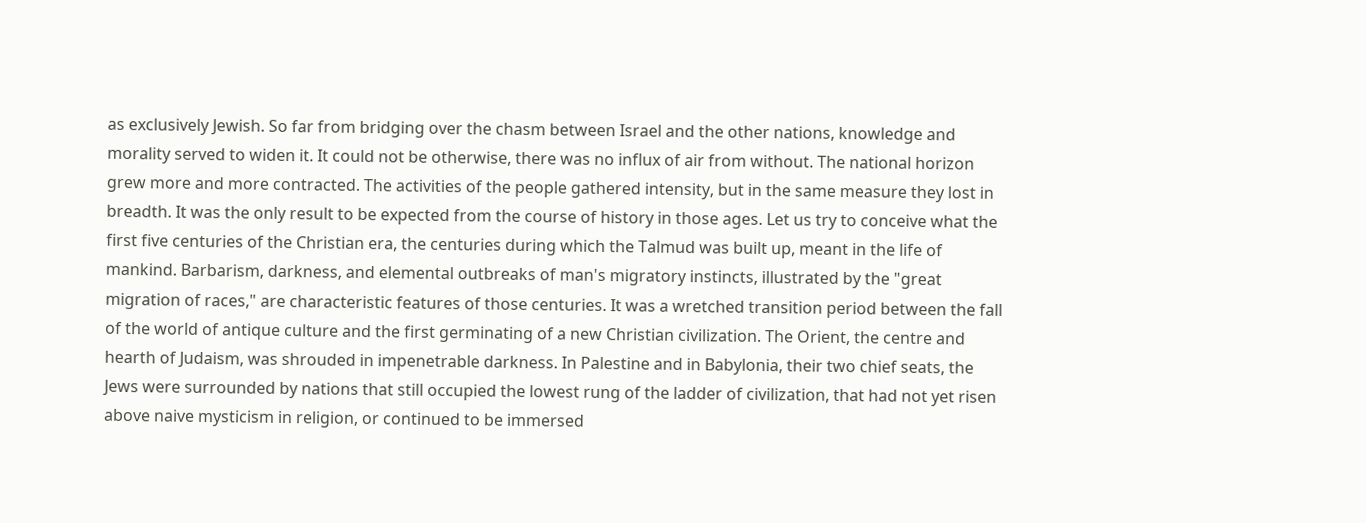as exclusively Jewish. So far from bridging over the chasm between Israel and the other nations, knowledge and morality served to widen it. It could not be otherwise, there was no influx of air from without. The national horizon grew more and more contracted. The activities of the people gathered intensity, but in the same measure they lost in breadth. It was the only result to be expected from the course of history in those ages. Let us try to conceive what the first five centuries of the Christian era, the centuries during which the Talmud was built up, meant in the life of mankind. Barbarism, darkness, and elemental outbreaks of man's migratory instincts, illustrated by the "great migration of races," are characteristic features of those centuries. It was a wretched transition period between the fall of the world of antique culture and the first germinating of a new Christian civilization. The Orient, the centre and hearth of Judaism, was shrouded in impenetrable darkness. In Palestine and in Babylonia, their two chief seats, the Jews were surrounded by nations that still occupied the lowest rung of the ladder of civilization, that had not yet risen above naive mysticism in religion, or continued to be immersed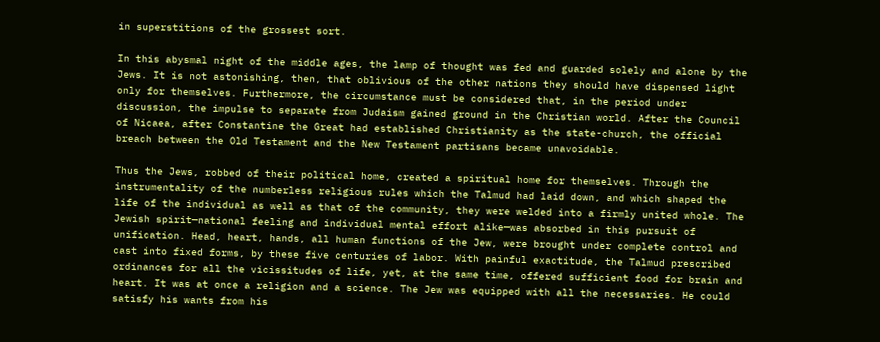in superstitions of the grossest sort.

In this abysmal night of the middle ages, the lamp of thought was fed and guarded solely and alone by the Jews. It is not astonishing, then, that oblivious of the other nations they should have dispensed light only for themselves. Furthermore, the circumstance must be considered that, in the period under discussion, the impulse to separate from Judaism gained ground in the Christian world. After the Council of Nicaea, after Constantine the Great had established Christianity as the state-church, the official breach between the Old Testament and the New Testament partisans became unavoidable.

Thus the Jews, robbed of their political home, created a spiritual home for themselves. Through the instrumentality of the numberless religious rules which the Talmud had laid down, and which shaped the life of the individual as well as that of the community, they were welded into a firmly united whole. The Jewish spirit—national feeling and individual mental effort alike—was absorbed in this pursuit of unification. Head, heart, hands, all human functions of the Jew, were brought under complete control and cast into fixed forms, by these five centuries of labor. With painful exactitude, the Talmud prescribed ordinances for all the vicissitudes of life, yet, at the same time, offered sufficient food for brain and heart. It was at once a religion and a science. The Jew was equipped with all the necessaries. He could satisfy his wants from his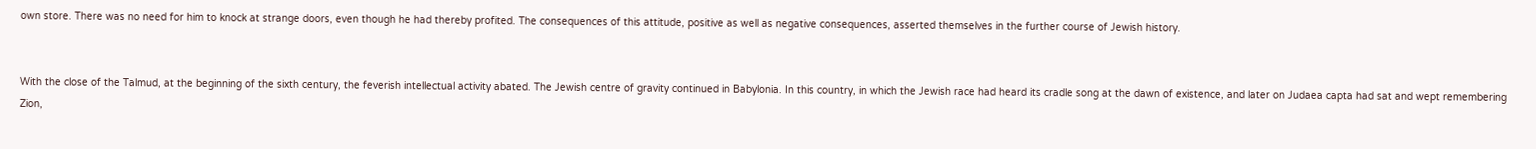own store. There was no need for him to knock at strange doors, even though he had thereby profited. The consequences of this attitude, positive as well as negative consequences, asserted themselves in the further course of Jewish history.


With the close of the Talmud, at the beginning of the sixth century, the feverish intellectual activity abated. The Jewish centre of gravity continued in Babylonia. In this country, in which the Jewish race had heard its cradle song at the dawn of existence, and later on Judaea capta had sat and wept remembering Zion,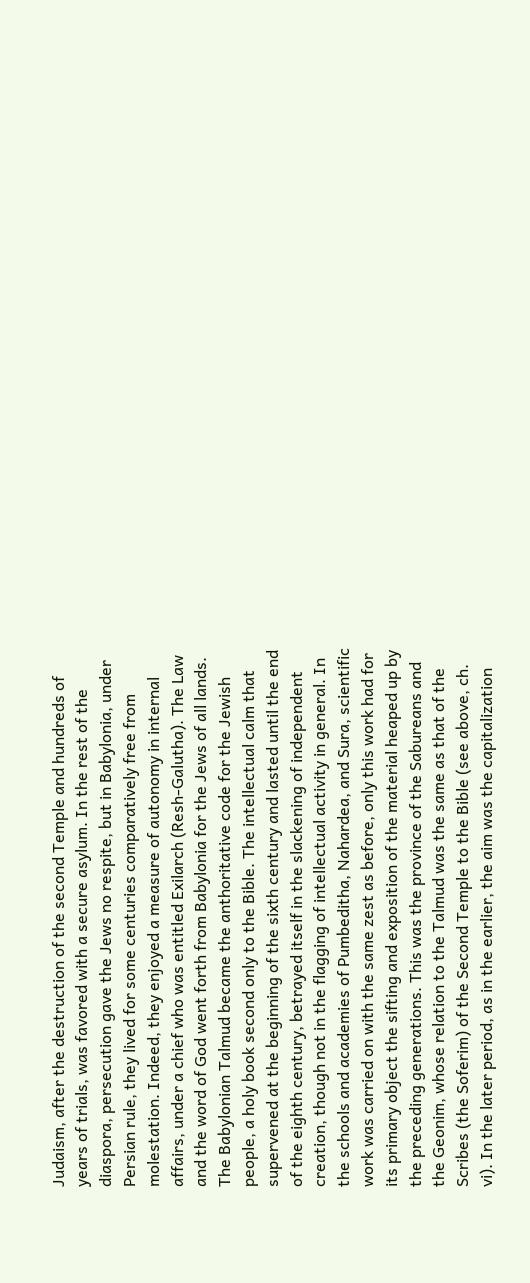Judaism, after the destruction of the second Temple and hundreds of years of trials, was favored with a secure asylum. In the rest of the diaspora, persecution gave the Jews no respite, but in Babylonia, under Persian rule, they lived for some centuries comparatively free from molestation. Indeed, they enjoyed a measure of autonomy in internal affairs, under a chief who was entitled Exilarch (Resh-Galutha). The Law and the word of God went forth from Babylonia for the Jews of all lands. The Babylonian Talmud became the anthoritative code for the Jewish people, a holy book second only to the Bible. The intellectual calm that supervened at the beginning of the sixth century and lasted until the end of the eighth century, betrayed itself in the slackening of independent creation, though not in the flagging of intellectual activity in general. In the schools and academies of Pumbeditha, Nahardea, and Sura, scientific work was carried on with the same zest as before, only this work had for its primary object the sifting and exposition of the material heaped up by the preceding generations. This was the province of the Sabureans and the Geonim, whose relation to the Talmud was the same as that of the Scribes (the Soferim) of the Second Temple to the Bible (see above, ch. vi). In the later period, as in the earlier, the aim was the capitalization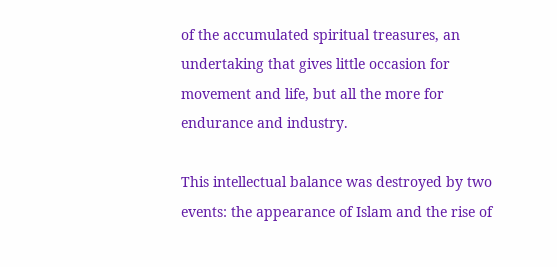of the accumulated spiritual treasures, an undertaking that gives little occasion for movement and life, but all the more for endurance and industry.

This intellectual balance was destroyed by two events: the appearance of Islam and the rise of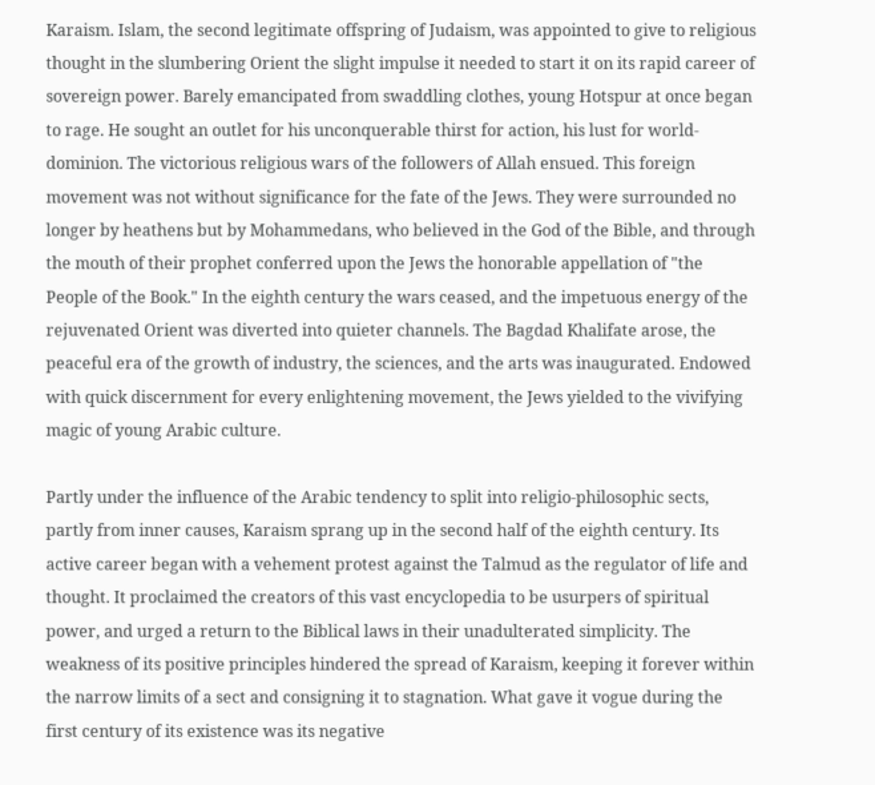Karaism. Islam, the second legitimate offspring of Judaism, was appointed to give to religious thought in the slumbering Orient the slight impulse it needed to start it on its rapid career of sovereign power. Barely emancipated from swaddling clothes, young Hotspur at once began to rage. He sought an outlet for his unconquerable thirst for action, his lust for world-dominion. The victorious religious wars of the followers of Allah ensued. This foreign movement was not without significance for the fate of the Jews. They were surrounded no longer by heathens but by Mohammedans, who believed in the God of the Bible, and through the mouth of their prophet conferred upon the Jews the honorable appellation of "the People of the Book." In the eighth century the wars ceased, and the impetuous energy of the rejuvenated Orient was diverted into quieter channels. The Bagdad Khalifate arose, the peaceful era of the growth of industry, the sciences, and the arts was inaugurated. Endowed with quick discernment for every enlightening movement, the Jews yielded to the vivifying magic of young Arabic culture.

Partly under the influence of the Arabic tendency to split into religio-philosophic sects, partly from inner causes, Karaism sprang up in the second half of the eighth century. Its active career began with a vehement protest against the Talmud as the regulator of life and thought. It proclaimed the creators of this vast encyclopedia to be usurpers of spiritual power, and urged a return to the Biblical laws in their unadulterated simplicity. The weakness of its positive principles hindered the spread of Karaism, keeping it forever within the narrow limits of a sect and consigning it to stagnation. What gave it vogue during the first century of its existence was its negative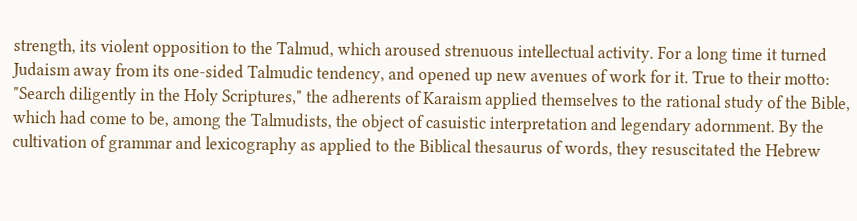strength, its violent opposition to the Talmud, which aroused strenuous intellectual activity. For a long time it turned Judaism away from its one-sided Talmudic tendency, and opened up new avenues of work for it. True to their motto: "Search diligently in the Holy Scriptures," the adherents of Karaism applied themselves to the rational study of the Bible, which had come to be, among the Talmudists, the object of casuistic interpretation and legendary adornment. By the cultivation of grammar and lexicography as applied to the Biblical thesaurus of words, they resuscitated the Hebrew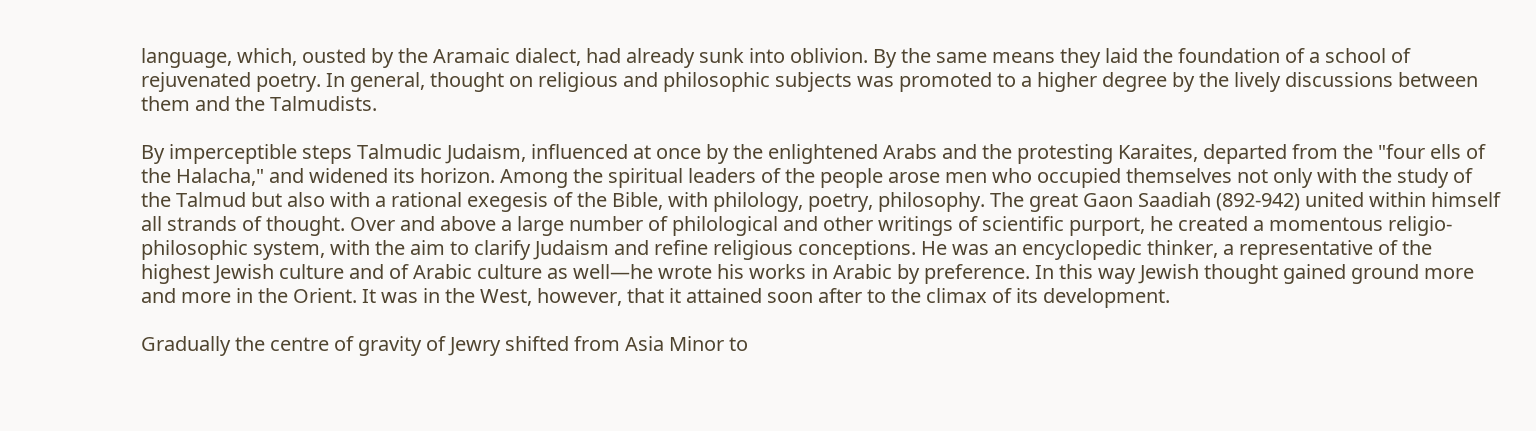language, which, ousted by the Aramaic dialect, had already sunk into oblivion. By the same means they laid the foundation of a school of rejuvenated poetry. In general, thought on religious and philosophic subjects was promoted to a higher degree by the lively discussions between them and the Talmudists.

By imperceptible steps Talmudic Judaism, influenced at once by the enlightened Arabs and the protesting Karaites, departed from the "four ells of the Halacha," and widened its horizon. Among the spiritual leaders of the people arose men who occupied themselves not only with the study of the Talmud but also with a rational exegesis of the Bible, with philology, poetry, philosophy. The great Gaon Saadiah (892-942) united within himself all strands of thought. Over and above a large number of philological and other writings of scientific purport, he created a momentous religio-philosophic system, with the aim to clarify Judaism and refine religious conceptions. He was an encyclopedic thinker, a representative of the highest Jewish culture and of Arabic culture as well—he wrote his works in Arabic by preference. In this way Jewish thought gained ground more and more in the Orient. It was in the West, however, that it attained soon after to the climax of its development.

Gradually the centre of gravity of Jewry shifted from Asia Minor to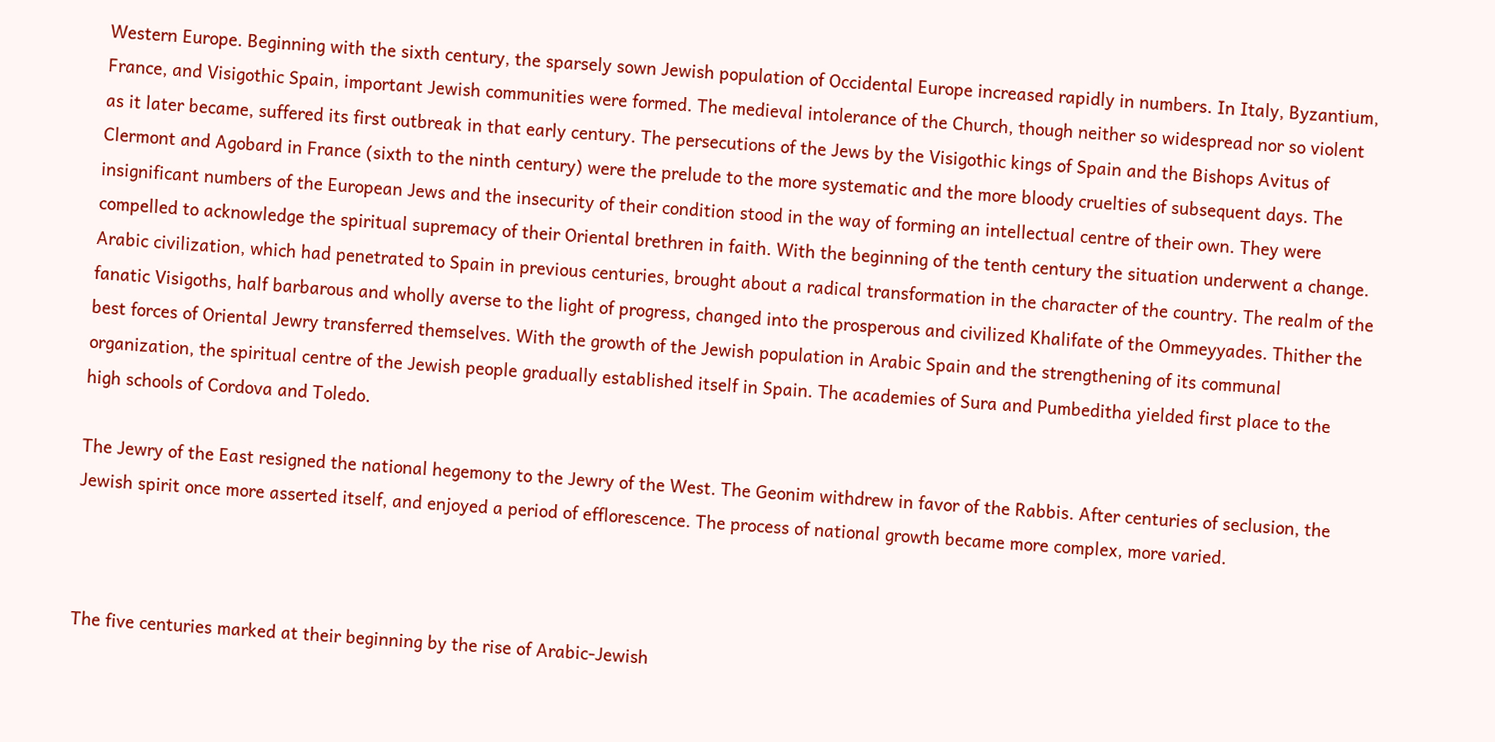Western Europe. Beginning with the sixth century, the sparsely sown Jewish population of Occidental Europe increased rapidly in numbers. In Italy, Byzantium, France, and Visigothic Spain, important Jewish communities were formed. The medieval intolerance of the Church, though neither so widespread nor so violent as it later became, suffered its first outbreak in that early century. The persecutions of the Jews by the Visigothic kings of Spain and the Bishops Avitus of Clermont and Agobard in France (sixth to the ninth century) were the prelude to the more systematic and the more bloody cruelties of subsequent days. The insignificant numbers of the European Jews and the insecurity of their condition stood in the way of forming an intellectual centre of their own. They were compelled to acknowledge the spiritual supremacy of their Oriental brethren in faith. With the beginning of the tenth century the situation underwent a change. Arabic civilization, which had penetrated to Spain in previous centuries, brought about a radical transformation in the character of the country. The realm of the fanatic Visigoths, half barbarous and wholly averse to the light of progress, changed into the prosperous and civilized Khalifate of the Ommeyyades. Thither the best forces of Oriental Jewry transferred themselves. With the growth of the Jewish population in Arabic Spain and the strengthening of its communal organization, the spiritual centre of the Jewish people gradually established itself in Spain. The academies of Sura and Pumbeditha yielded first place to the high schools of Cordova and Toledo.

The Jewry of the East resigned the national hegemony to the Jewry of the West. The Geonim withdrew in favor of the Rabbis. After centuries of seclusion, the Jewish spirit once more asserted itself, and enjoyed a period of efflorescence. The process of national growth became more complex, more varied.



The five centuries marked at their beginning by the rise of Arabic-Jewish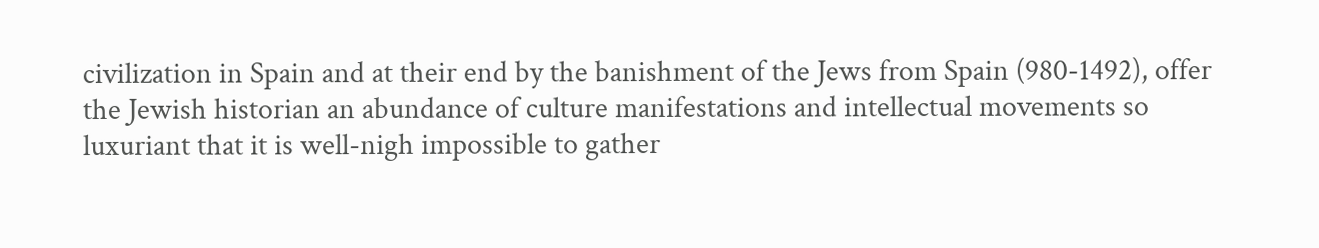civilization in Spain and at their end by the banishment of the Jews from Spain (980-1492), offer the Jewish historian an abundance of culture manifestations and intellectual movements so luxuriant that it is well-nigh impossible to gather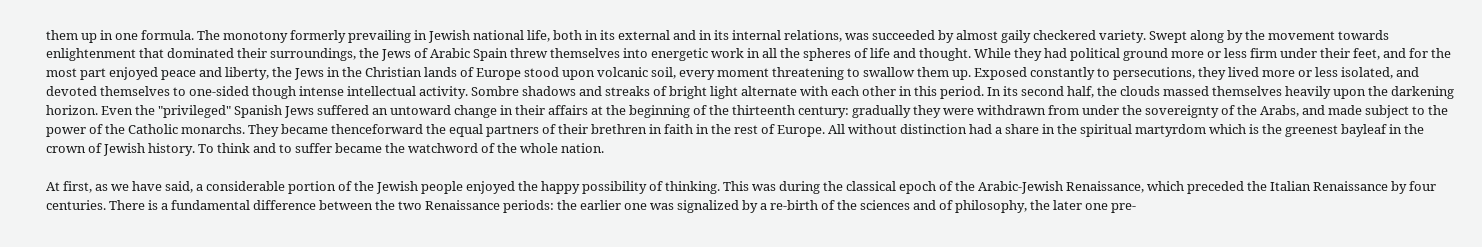them up in one formula. The monotony formerly prevailing in Jewish national life, both in its external and in its internal relations, was succeeded by almost gaily checkered variety. Swept along by the movement towards enlightenment that dominated their surroundings, the Jews of Arabic Spain threw themselves into energetic work in all the spheres of life and thought. While they had political ground more or less firm under their feet, and for the most part enjoyed peace and liberty, the Jews in the Christian lands of Europe stood upon volcanic soil, every moment threatening to swallow them up. Exposed constantly to persecutions, they lived more or less isolated, and devoted themselves to one-sided though intense intellectual activity. Sombre shadows and streaks of bright light alternate with each other in this period. In its second half, the clouds massed themselves heavily upon the darkening horizon. Even the "privileged" Spanish Jews suffered an untoward change in their affairs at the beginning of the thirteenth century: gradually they were withdrawn from under the sovereignty of the Arabs, and made subject to the power of the Catholic monarchs. They became thenceforward the equal partners of their brethren in faith in the rest of Europe. All without distinction had a share in the spiritual martyrdom which is the greenest bayleaf in the crown of Jewish history. To think and to suffer became the watchword of the whole nation.

At first, as we have said, a considerable portion of the Jewish people enjoyed the happy possibility of thinking. This was during the classical epoch of the Arabic-Jewish Renaissance, which preceded the Italian Renaissance by four centuries. There is a fundamental difference between the two Renaissance periods: the earlier one was signalized by a re-birth of the sciences and of philosophy, the later one pre-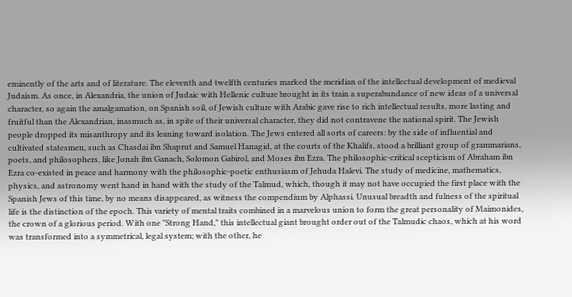eminently of the arts and of literature. The eleventh and twelfth centuries marked the meridian of the intellectual development of medieval Judaism. As once, in Alexandria, the union of Judaic with Hellenic culture brought in its train a superabundance of new ideas of a universal character, so again the amalgamation, on Spanish soil, of Jewish culture with Arabic gave rise to rich intellectual results, more lasting and fruitful than the Alexandrian, inasmuch as, in spite of their universal character, they did not contravene the national spirit. The Jewish people dropped its misanthropy and its leaning toward isolation. The Jews entered all sorts of careers: by the side of influential and cultivated statesmen, such as Chasdai ibn Shaprut and Samuel Hanagid, at the courts of the Khalifs, stood a brilliant group of grammarians, poets, and philosophers, like Jonah ibn Ganach, Solomon Gabirol, and Moses ibn Ezra. The philosophic-critical scepticism of Abraham ibn Ezra co-existed in peace and harmony with the philosophic-poetic enthusiasm of Jehuda Halevi. The study of medicine, mathematics, physics, and astronomy went hand in hand with the study of the Talmud, which, though it may not have occupied the first place with the Spanish Jews of this time, by no means disappeared, as witness the compendium by Alphassi. Unusual breadth and fulness of the spiritual life is the distinction of the epoch. This variety of mental traits combined in a marvelous union to form the great personality of Maimonides, the crown of a glorious period. With one "Strong Hand," this intellectual giant brought order out of the Talmudic chaos, which at his word was transformed into a symmetrical, legal system; with the other, he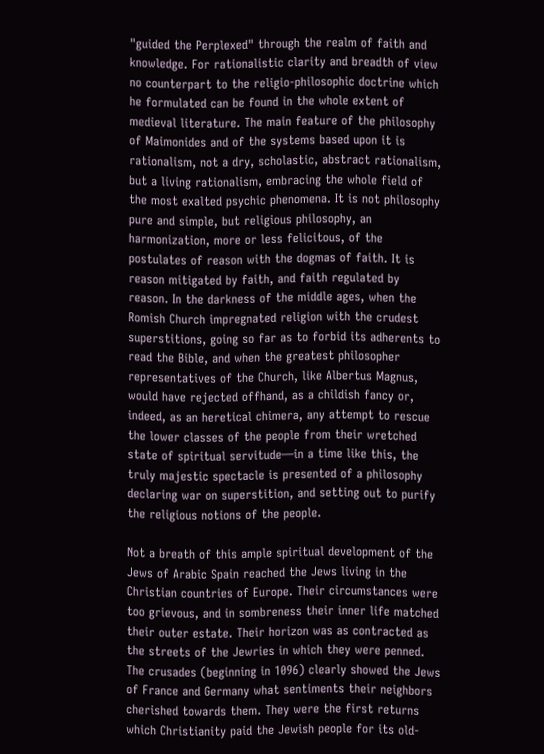"guided the Perplexed" through the realm of faith and knowledge. For rationalistic clarity and breadth of view no counterpart to the religio-philosophic doctrine which he formulated can be found in the whole extent of medieval literature. The main feature of the philosophy of Maimonides and of the systems based upon it is rationalism, not a dry, scholastic, abstract rationalism, but a living rationalism, embracing the whole field of the most exalted psychic phenomena. It is not philosophy pure and simple, but religious philosophy, an harmonization, more or less felicitous, of the postulates of reason with the dogmas of faith. It is reason mitigated by faith, and faith regulated by reason. In the darkness of the middle ages, when the Romish Church impregnated religion with the crudest superstitions, going so far as to forbid its adherents to read the Bible, and when the greatest philosopher representatives of the Church, like Albertus Magnus, would have rejected offhand, as a childish fancy or, indeed, as an heretical chimera, any attempt to rescue the lower classes of the people from their wretched state of spiritual servitude—in a time like this, the truly majestic spectacle is presented of a philosophy declaring war on superstition, and setting out to purify the religious notions of the people.

Not a breath of this ample spiritual development of the Jews of Arabic Spain reached the Jews living in the Christian countries of Europe. Their circumstances were too grievous, and in sombreness their inner life matched their outer estate. Their horizon was as contracted as the streets of the Jewries in which they were penned. The crusades (beginning in 1096) clearly showed the Jews of France and Germany what sentiments their neighbors cherished towards them. They were the first returns which Christianity paid the Jewish people for its old-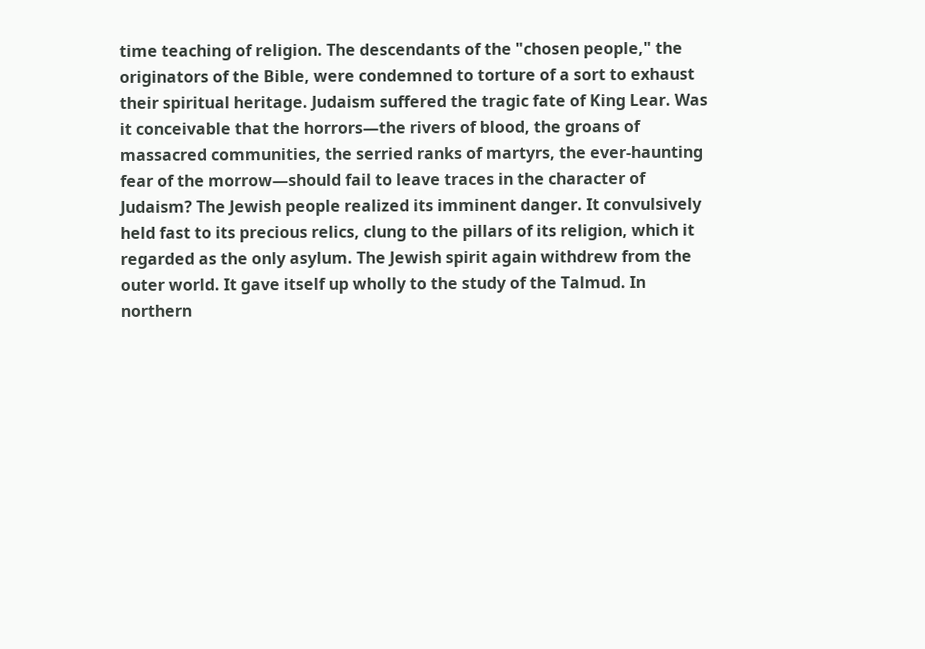time teaching of religion. The descendants of the "chosen people," the originators of the Bible, were condemned to torture of a sort to exhaust their spiritual heritage. Judaism suffered the tragic fate of King Lear. Was it conceivable that the horrors—the rivers of blood, the groans of massacred communities, the serried ranks of martyrs, the ever-haunting fear of the morrow—should fail to leave traces in the character of Judaism? The Jewish people realized its imminent danger. It convulsively held fast to its precious relics, clung to the pillars of its religion, which it regarded as the only asylum. The Jewish spirit again withdrew from the outer world. It gave itself up wholly to the study of the Talmud. In northern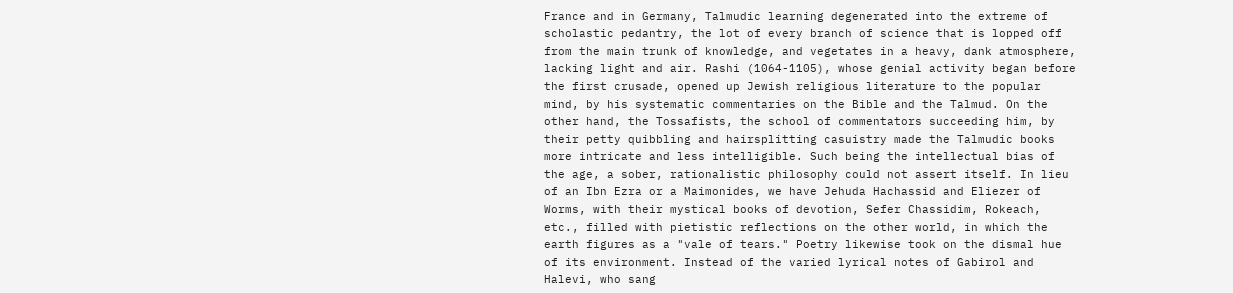France and in Germany, Talmudic learning degenerated into the extreme of scholastic pedantry, the lot of every branch of science that is lopped off from the main trunk of knowledge, and vegetates in a heavy, dank atmosphere, lacking light and air. Rashi (1064-1105), whose genial activity began before the first crusade, opened up Jewish religious literature to the popular mind, by his systematic commentaries on the Bible and the Talmud. On the other hand, the Tossafists, the school of commentators succeeding him, by their petty quibbling and hairsplitting casuistry made the Talmudic books more intricate and less intelligible. Such being the intellectual bias of the age, a sober, rationalistic philosophy could not assert itself. In lieu of an Ibn Ezra or a Maimonides, we have Jehuda Hachassid and Eliezer of Worms, with their mystical books of devotion, Sefer Chassidim, Rokeach, etc., filled with pietistic reflections on the other world, in which the earth figures as a "vale of tears." Poetry likewise took on the dismal hue of its environment. Instead of the varied lyrical notes of Gabirol and Halevi, who sang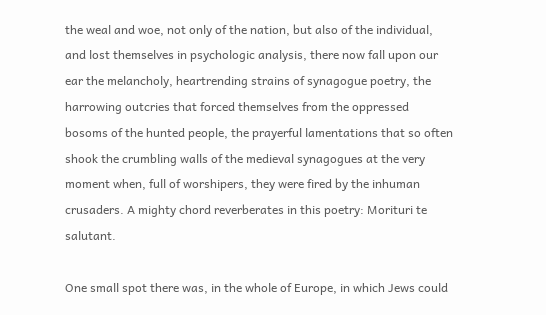the weal and woe, not only of the nation, but also of the individual, and lost themselves in psychologic analysis, there now fall upon our ear the melancholy, heartrending strains of synagogue poetry, the harrowing outcries that forced themselves from the oppressed bosoms of the hunted people, the prayerful lamentations that so often shook the crumbling walls of the medieval synagogues at the very moment when, full of worshipers, they were fired by the inhuman crusaders. A mighty chord reverberates in this poetry: Morituri te salutant.

One small spot there was, in the whole of Europe, in which Jews could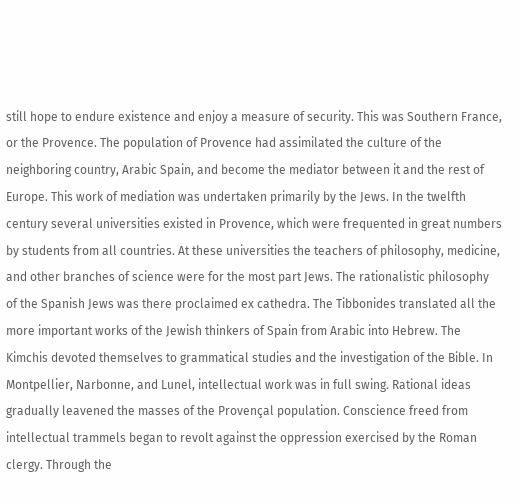still hope to endure existence and enjoy a measure of security. This was Southern France, or the Provence. The population of Provence had assimilated the culture of the neighboring country, Arabic Spain, and become the mediator between it and the rest of Europe. This work of mediation was undertaken primarily by the Jews. In the twelfth century several universities existed in Provence, which were frequented in great numbers by students from all countries. At these universities the teachers of philosophy, medicine, and other branches of science were for the most part Jews. The rationalistic philosophy of the Spanish Jews was there proclaimed ex cathedra. The Tibbonides translated all the more important works of the Jewish thinkers of Spain from Arabic into Hebrew. The Kimchis devoted themselves to grammatical studies and the investigation of the Bible. In Montpellier, Narbonne, and Lunel, intellectual work was in full swing. Rational ideas gradually leavened the masses of the Provençal population. Conscience freed from intellectual trammels began to revolt against the oppression exercised by the Roman clergy. Through the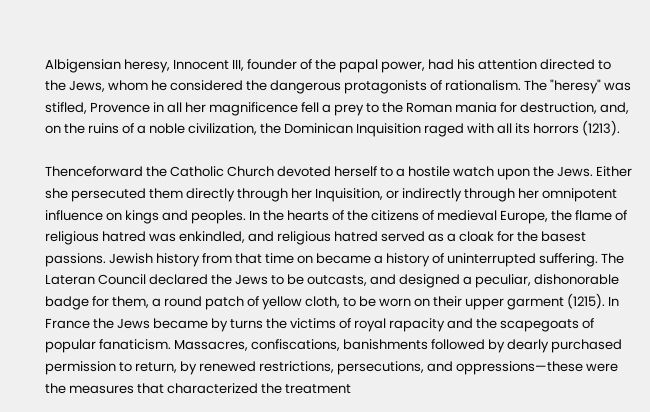Albigensian heresy, Innocent III, founder of the papal power, had his attention directed to the Jews, whom he considered the dangerous protagonists of rationalism. The "heresy" was stifled, Provence in all her magnificence fell a prey to the Roman mania for destruction, and, on the ruins of a noble civilization, the Dominican Inquisition raged with all its horrors (1213).

Thenceforward the Catholic Church devoted herself to a hostile watch upon the Jews. Either she persecuted them directly through her Inquisition, or indirectly through her omnipotent influence on kings and peoples. In the hearts of the citizens of medieval Europe, the flame of religious hatred was enkindled, and religious hatred served as a cloak for the basest passions. Jewish history from that time on became a history of uninterrupted suffering. The Lateran Council declared the Jews to be outcasts, and designed a peculiar, dishonorable badge for them, a round patch of yellow cloth, to be worn on their upper garment (1215). In France the Jews became by turns the victims of royal rapacity and the scapegoats of popular fanaticism. Massacres, confiscations, banishments followed by dearly purchased permission to return, by renewed restrictions, persecutions, and oppressions—these were the measures that characterized the treatment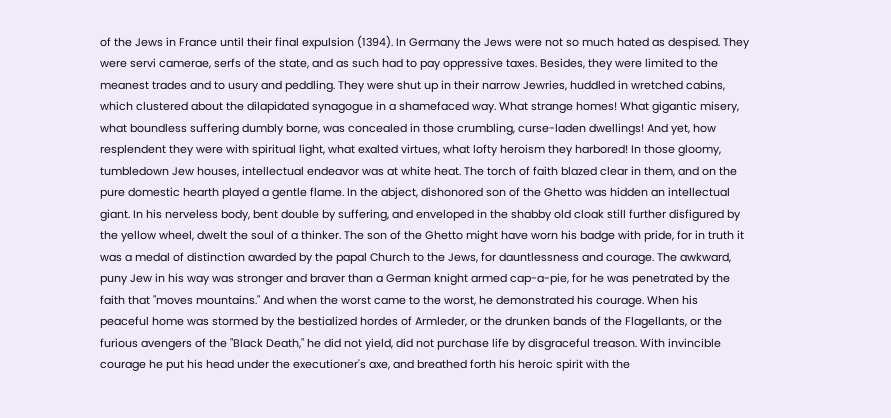of the Jews in France until their final expulsion (1394). In Germany the Jews were not so much hated as despised. They were servi camerae, serfs of the state, and as such had to pay oppressive taxes. Besides, they were limited to the meanest trades and to usury and peddling. They were shut up in their narrow Jewries, huddled in wretched cabins, which clustered about the dilapidated synagogue in a shamefaced way. What strange homes! What gigantic misery, what boundless suffering dumbly borne, was concealed in those crumbling, curse-laden dwellings! And yet, how resplendent they were with spiritual light, what exalted virtues, what lofty heroism they harbored! In those gloomy, tumbledown Jew houses, intellectual endeavor was at white heat. The torch of faith blazed clear in them, and on the pure domestic hearth played a gentle flame. In the abject, dishonored son of the Ghetto was hidden an intellectual giant. In his nerveless body, bent double by suffering, and enveloped in the shabby old cloak still further disfigured by the yellow wheel, dwelt the soul of a thinker. The son of the Ghetto might have worn his badge with pride, for in truth it was a medal of distinction awarded by the papal Church to the Jews, for dauntlessness and courage. The awkward, puny Jew in his way was stronger and braver than a German knight armed cap-a-pie, for he was penetrated by the faith that "moves mountains." And when the worst came to the worst, he demonstrated his courage. When his peaceful home was stormed by the bestialized hordes of Armleder, or the drunken bands of the Flagellants, or the furious avengers of the "Black Death," he did not yield, did not purchase life by disgraceful treason. With invincible courage he put his head under the executioner's axe, and breathed forth his heroic spirit with the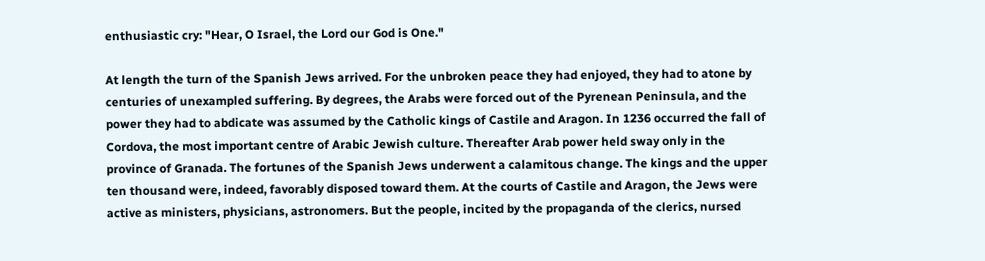enthusiastic cry: "Hear, O Israel, the Lord our God is One."

At length the turn of the Spanish Jews arrived. For the unbroken peace they had enjoyed, they had to atone by centuries of unexampled suffering. By degrees, the Arabs were forced out of the Pyrenean Peninsula, and the power they had to abdicate was assumed by the Catholic kings of Castile and Aragon. In 1236 occurred the fall of Cordova, the most important centre of Arabic Jewish culture. Thereafter Arab power held sway only in the province of Granada. The fortunes of the Spanish Jews underwent a calamitous change. The kings and the upper ten thousand were, indeed, favorably disposed toward them. At the courts of Castile and Aragon, the Jews were active as ministers, physicians, astronomers. But the people, incited by the propaganda of the clerics, nursed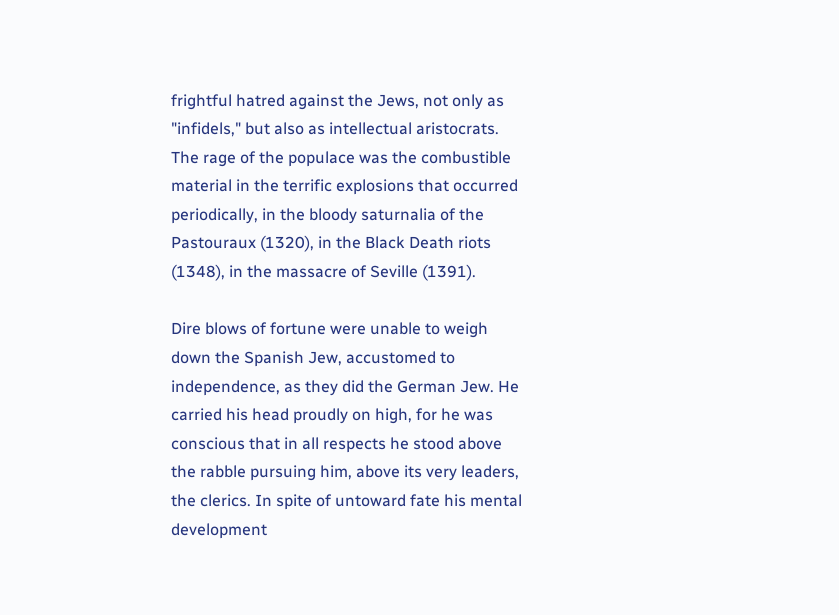frightful hatred against the Jews, not only as "infidels," but also as intellectual aristocrats. The rage of the populace was the combustible material in the terrific explosions that occurred periodically, in the bloody saturnalia of the Pastouraux (1320), in the Black Death riots (1348), in the massacre of Seville (1391).

Dire blows of fortune were unable to weigh down the Spanish Jew, accustomed to independence, as they did the German Jew. He carried his head proudly on high, for he was conscious that in all respects he stood above the rabble pursuing him, above its very leaders, the clerics. In spite of untoward fate his mental development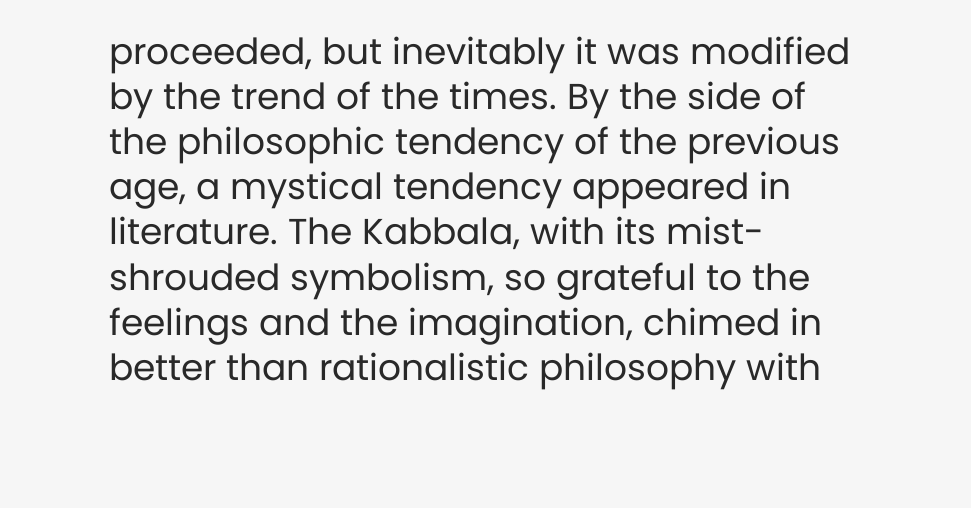proceeded, but inevitably it was modified by the trend of the times. By the side of the philosophic tendency of the previous age, a mystical tendency appeared in literature. The Kabbala, with its mist-shrouded symbolism, so grateful to the feelings and the imagination, chimed in better than rationalistic philosophy with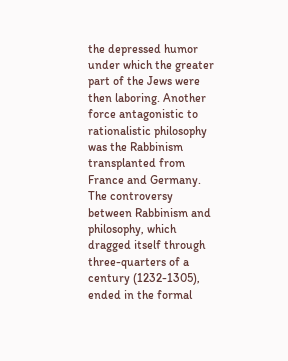the depressed humor under which the greater part of the Jews were then laboring. Another force antagonistic to rationalistic philosophy was the Rabbinism transplanted from France and Germany. The controversy between Rabbinism and philosophy, which dragged itself through three-quarters of a century (1232-1305), ended in the formal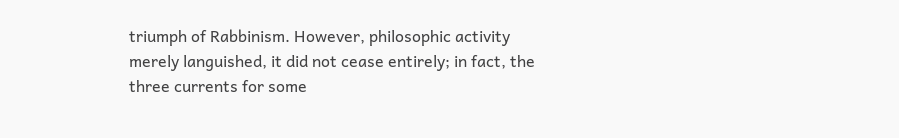triumph of Rabbinism. However, philosophic activity merely languished, it did not cease entirely; in fact, the three currents for some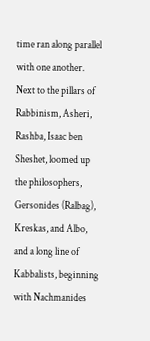time ran along parallel with one another. Next to the pillars of Rabbinism, Asheri, Rashba, Isaac ben Sheshet, loomed up the philosophers, Gersonides (Ralbag), Kreskas, and Albo, and a long line of Kabbalists, beginning with Nachmanides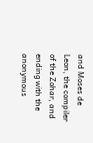and Moses de Leon, the compiler of the Zohar, and ending with the anonymous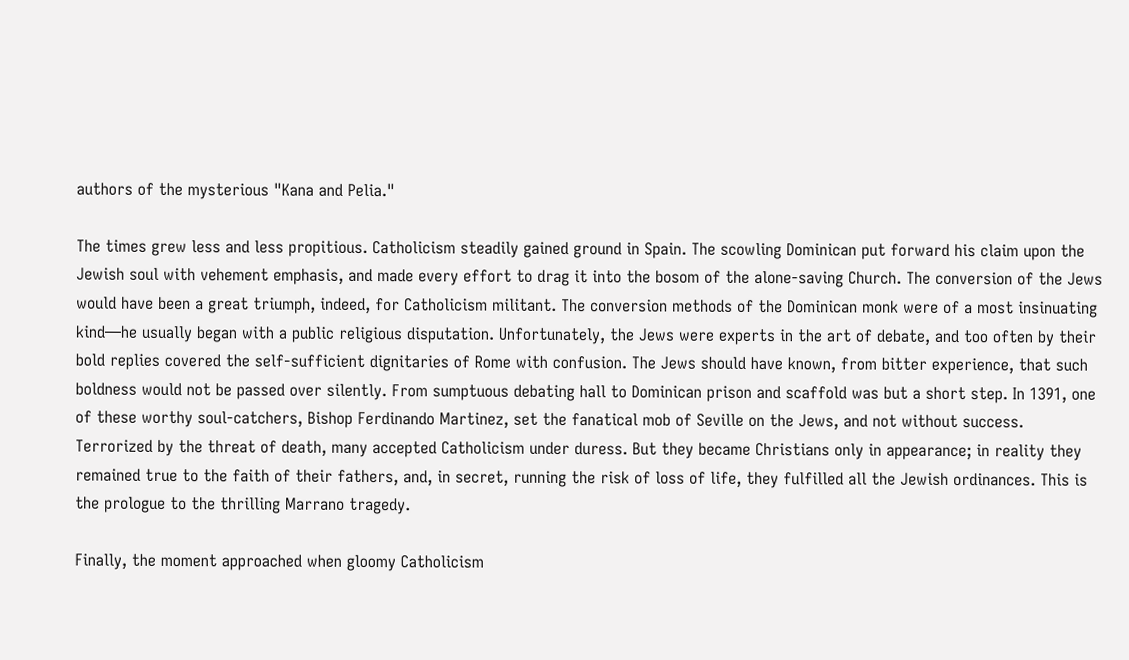authors of the mysterious "Kana and Pelia."

The times grew less and less propitious. Catholicism steadily gained ground in Spain. The scowling Dominican put forward his claim upon the Jewish soul with vehement emphasis, and made every effort to drag it into the bosom of the alone-saving Church. The conversion of the Jews would have been a great triumph, indeed, for Catholicism militant. The conversion methods of the Dominican monk were of a most insinuating kind—he usually began with a public religious disputation. Unfortunately, the Jews were experts in the art of debate, and too often by their bold replies covered the self-sufficient dignitaries of Rome with confusion. The Jews should have known, from bitter experience, that such boldness would not be passed over silently. From sumptuous debating hall to Dominican prison and scaffold was but a short step. In 1391, one of these worthy soul-catchers, Bishop Ferdinando Martinez, set the fanatical mob of Seville on the Jews, and not without success. Terrorized by the threat of death, many accepted Catholicism under duress. But they became Christians only in appearance; in reality they remained true to the faith of their fathers, and, in secret, running the risk of loss of life, they fulfilled all the Jewish ordinances. This is the prologue to the thrilling Marrano tragedy.

Finally, the moment approached when gloomy Catholicism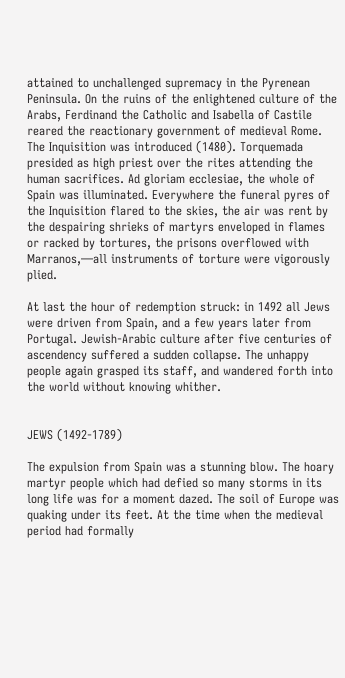attained to unchallenged supremacy in the Pyrenean Peninsula. On the ruins of the enlightened culture of the Arabs, Ferdinand the Catholic and Isabella of Castile reared the reactionary government of medieval Rome. The Inquisition was introduced (1480). Torquemada presided as high priest over the rites attending the human sacrifices. Ad gloriam ecclesiae, the whole of Spain was illuminated. Everywhere the funeral pyres of the Inquisition flared to the skies, the air was rent by the despairing shrieks of martyrs enveloped in flames or racked by tortures, the prisons overflowed with Marranos,—all instruments of torture were vigorously plied.

At last the hour of redemption struck: in 1492 all Jews were driven from Spain, and a few years later from Portugal. Jewish-Arabic culture after five centuries of ascendency suffered a sudden collapse. The unhappy people again grasped its staff, and wandered forth into the world without knowing whither.


JEWS (1492-1789)

The expulsion from Spain was a stunning blow. The hoary martyr people which had defied so many storms in its long life was for a moment dazed. The soil of Europe was quaking under its feet. At the time when the medieval period had formally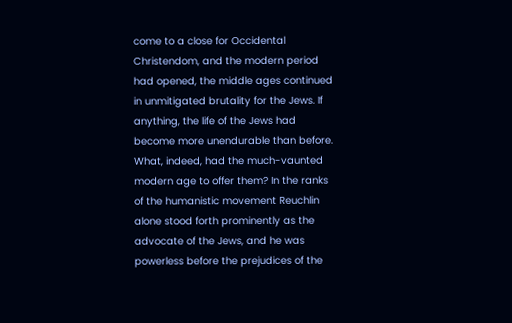come to a close for Occidental Christendom, and the modern period had opened, the middle ages continued in unmitigated brutality for the Jews. If anything, the life of the Jews had become more unendurable than before. What, indeed, had the much-vaunted modern age to offer them? In the ranks of the humanistic movement Reuchlin alone stood forth prominently as the advocate of the Jews, and he was powerless before the prejudices of the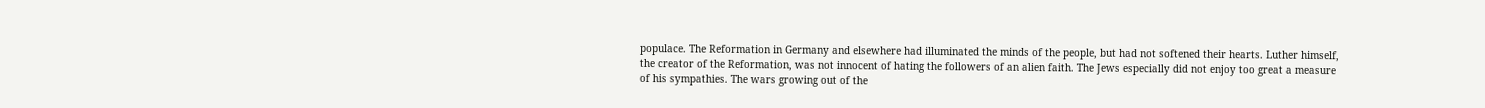populace. The Reformation in Germany and elsewhere had illuminated the minds of the people, but had not softened their hearts. Luther himself, the creator of the Reformation, was not innocent of hating the followers of an alien faith. The Jews especially did not enjoy too great a measure of his sympathies. The wars growing out of the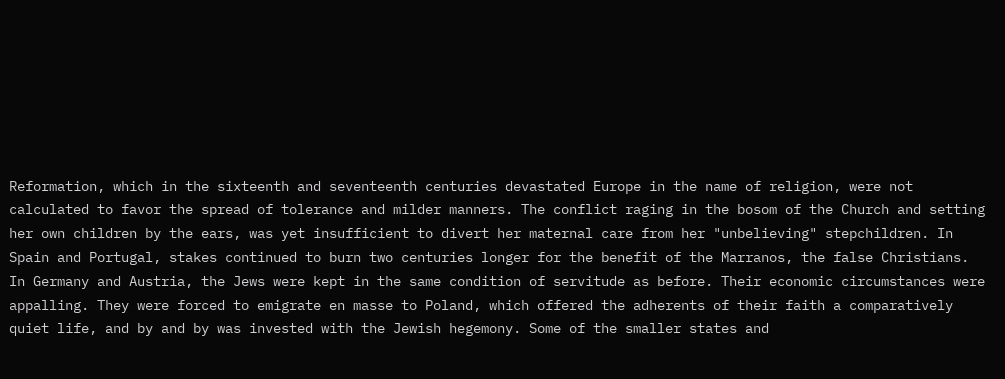Reformation, which in the sixteenth and seventeenth centuries devastated Europe in the name of religion, were not calculated to favor the spread of tolerance and milder manners. The conflict raging in the bosom of the Church and setting her own children by the ears, was yet insufficient to divert her maternal care from her "unbelieving" stepchildren. In Spain and Portugal, stakes continued to burn two centuries longer for the benefit of the Marranos, the false Christians. In Germany and Austria, the Jews were kept in the same condition of servitude as before. Their economic circumstances were appalling. They were forced to emigrate en masse to Poland, which offered the adherents of their faith a comparatively quiet life, and by and by was invested with the Jewish hegemony. Some of the smaller states and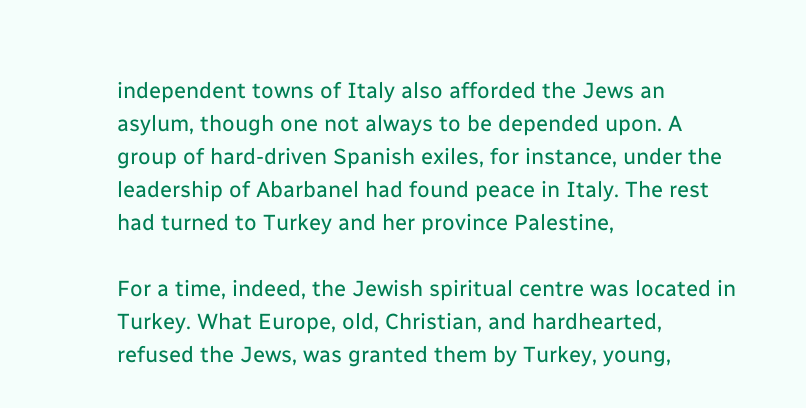independent towns of Italy also afforded the Jews an asylum, though one not always to be depended upon. A group of hard-driven Spanish exiles, for instance, under the leadership of Abarbanel had found peace in Italy. The rest had turned to Turkey and her province Palestine,

For a time, indeed, the Jewish spiritual centre was located in Turkey. What Europe, old, Christian, and hardhearted, refused the Jews, was granted them by Turkey, young,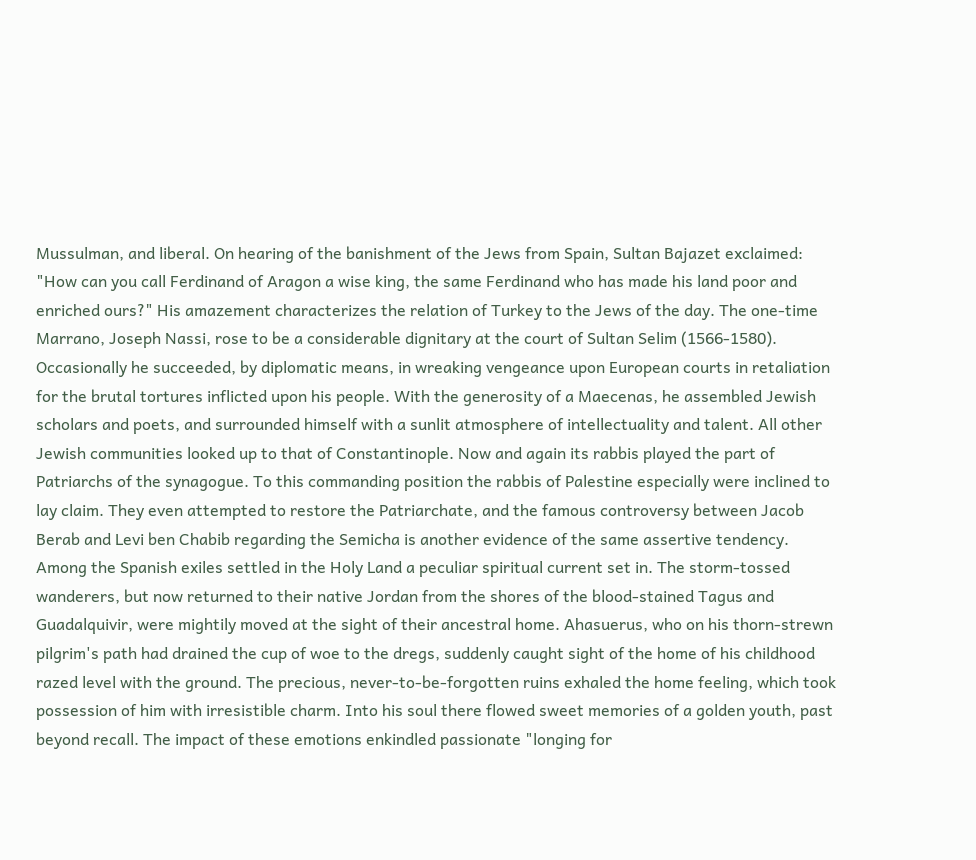Mussulman, and liberal. On hearing of the banishment of the Jews from Spain, Sultan Bajazet exclaimed: "How can you call Ferdinand of Aragon a wise king, the same Ferdinand who has made his land poor and enriched ours?" His amazement characterizes the relation of Turkey to the Jews of the day. The one-time Marrano, Joseph Nassi, rose to be a considerable dignitary at the court of Sultan Selim (1566-1580). Occasionally he succeeded, by diplomatic means, in wreaking vengeance upon European courts in retaliation for the brutal tortures inflicted upon his people. With the generosity of a Maecenas, he assembled Jewish scholars and poets, and surrounded himself with a sunlit atmosphere of intellectuality and talent. All other Jewish communities looked up to that of Constantinople. Now and again its rabbis played the part of Patriarchs of the synagogue. To this commanding position the rabbis of Palestine especially were inclined to lay claim. They even attempted to restore the Patriarchate, and the famous controversy between Jacob Berab and Levi ben Chabib regarding the Semicha is another evidence of the same assertive tendency. Among the Spanish exiles settled in the Holy Land a peculiar spiritual current set in. The storm-tossed wanderers, but now returned to their native Jordan from the shores of the blood-stained Tagus and Guadalquivir, were mightily moved at the sight of their ancestral home. Ahasuerus, who on his thorn-strewn pilgrim's path had drained the cup of woe to the dregs, suddenly caught sight of the home of his childhood razed level with the ground. The precious, never-to-be-forgotten ruins exhaled the home feeling, which took possession of him with irresistible charm. Into his soul there flowed sweet memories of a golden youth, past beyond recall. The impact of these emotions enkindled passionate "longing for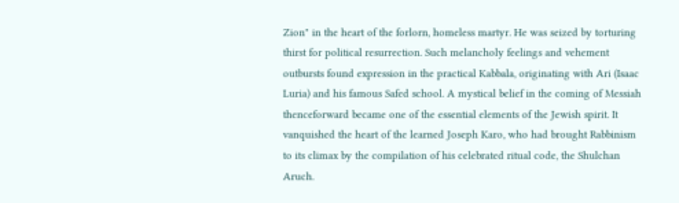Zion" in the heart of the forlorn, homeless martyr. He was seized by torturing thirst for political resurrection. Such melancholy feelings and vehement outbursts found expression in the practical Kabbala, originating with Ari (Isaac Luria) and his famous Safed school. A mystical belief in the coming of Messiah thenceforward became one of the essential elements of the Jewish spirit. It vanquished the heart of the learned Joseph Karo, who had brought Rabbinism to its climax by the compilation of his celebrated ritual code, the Shulchan Aruch.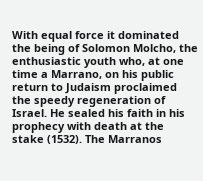With equal force it dominated the being of Solomon Molcho, the enthusiastic youth who, at one time a Marrano, on his public return to Judaism proclaimed the speedy regeneration of Israel. He sealed his faith in his prophecy with death at the stake (1532). The Marranos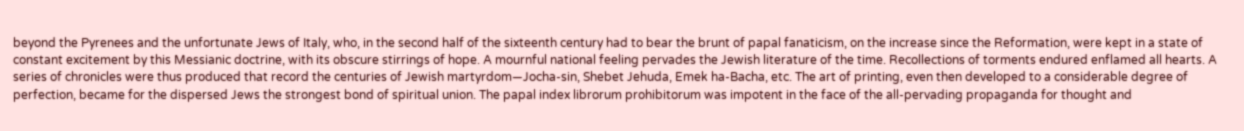beyond the Pyrenees and the unfortunate Jews of Italy, who, in the second half of the sixteenth century had to bear the brunt of papal fanaticism, on the increase since the Reformation, were kept in a state of constant excitement by this Messianic doctrine, with its obscure stirrings of hope. A mournful national feeling pervades the Jewish literature of the time. Recollections of torments endured enflamed all hearts. A series of chronicles were thus produced that record the centuries of Jewish martyrdom—Jocha-sin, Shebet Jehuda, Emek ha-Bacha, etc. The art of printing, even then developed to a considerable degree of perfection, became for the dispersed Jews the strongest bond of spiritual union. The papal index librorum prohibitorum was impotent in the face of the all-pervading propaganda for thought and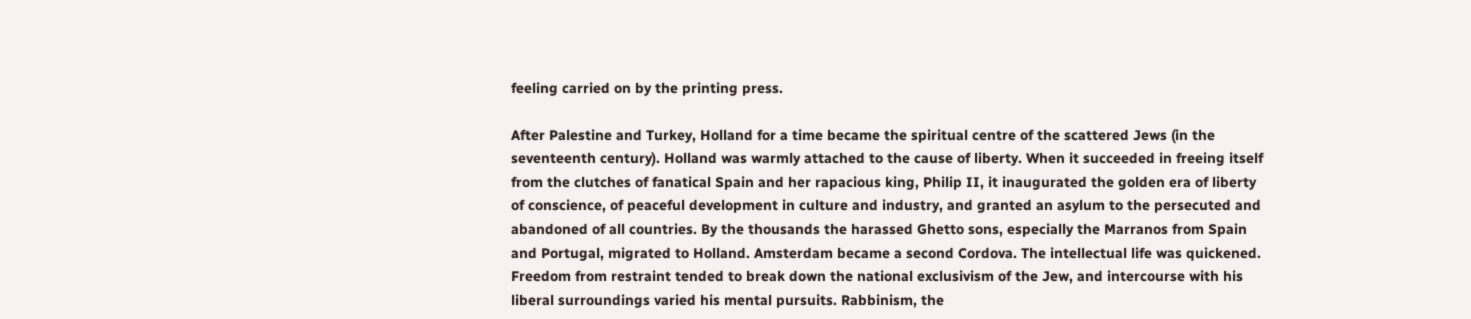feeling carried on by the printing press.

After Palestine and Turkey, Holland for a time became the spiritual centre of the scattered Jews (in the seventeenth century). Holland was warmly attached to the cause of liberty. When it succeeded in freeing itself from the clutches of fanatical Spain and her rapacious king, Philip II, it inaugurated the golden era of liberty of conscience, of peaceful development in culture and industry, and granted an asylum to the persecuted and abandoned of all countries. By the thousands the harassed Ghetto sons, especially the Marranos from Spain and Portugal, migrated to Holland. Amsterdam became a second Cordova. The intellectual life was quickened. Freedom from restraint tended to break down the national exclusivism of the Jew, and intercourse with his liberal surroundings varied his mental pursuits. Rabbinism, the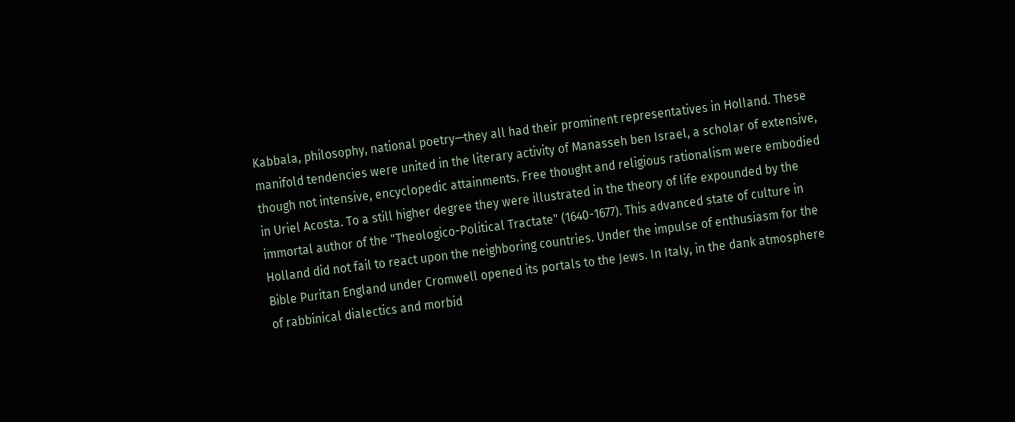Kabbala, philosophy, national poetry—they all had their prominent representatives in Holland. These manifold tendencies were united in the literary activity of Manasseh ben Israel, a scholar of extensive, though not intensive, encyclopedic attainments. Free thought and religious rationalism were embodied in Uriel Acosta. To a still higher degree they were illustrated in the theory of life expounded by the immortal author of the "Theologico-Political Tractate" (1640-1677). This advanced state of culture in Holland did not fail to react upon the neighboring countries. Under the impulse of enthusiasm for the Bible Puritan England under Cromwell opened its portals to the Jews. In Italy, in the dank atmosphere of rabbinical dialectics and morbid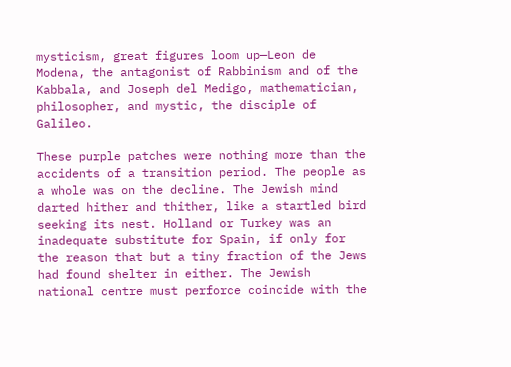mysticism, great figures loom up—Leon de Modena, the antagonist of Rabbinism and of the Kabbala, and Joseph del Medigo, mathematician, philosopher, and mystic, the disciple of Galileo.

These purple patches were nothing more than the accidents of a transition period. The people as a whole was on the decline. The Jewish mind darted hither and thither, like a startled bird seeking its nest. Holland or Turkey was an inadequate substitute for Spain, if only for the reason that but a tiny fraction of the Jews had found shelter in either. The Jewish national centre must perforce coincide with the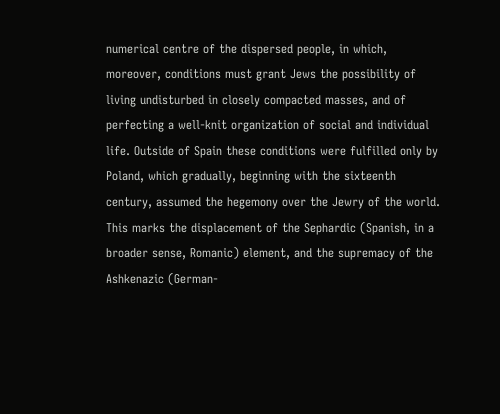numerical centre of the dispersed people, in which, moreover, conditions must grant Jews the possibility of living undisturbed in closely compacted masses, and of perfecting a well-knit organization of social and individual life. Outside of Spain these conditions were fulfilled only by Poland, which gradually, beginning with the sixteenth century, assumed the hegemony over the Jewry of the world. This marks the displacement of the Sephardic (Spanish, in a broader sense, Romanic) element, and the supremacy of the Ashkenazic (German-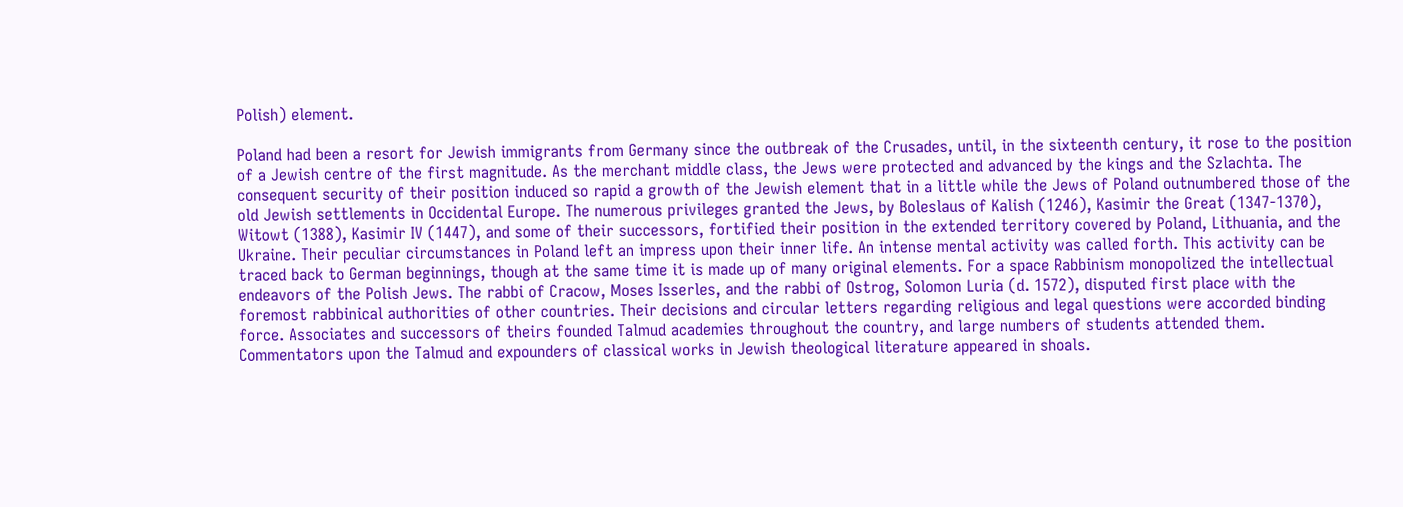Polish) element.

Poland had been a resort for Jewish immigrants from Germany since the outbreak of the Crusades, until, in the sixteenth century, it rose to the position of a Jewish centre of the first magnitude. As the merchant middle class, the Jews were protected and advanced by the kings and the Szlachta. The consequent security of their position induced so rapid a growth of the Jewish element that in a little while the Jews of Poland outnumbered those of the old Jewish settlements in Occidental Europe. The numerous privileges granted the Jews, by Boleslaus of Kalish (1246), Kasimir the Great (1347-1370), Witowt (1388), Kasimir IV (1447), and some of their successors, fortified their position in the extended territory covered by Poland, Lithuania, and the Ukraine. Their peculiar circumstances in Poland left an impress upon their inner life. An intense mental activity was called forth. This activity can be traced back to German beginnings, though at the same time it is made up of many original elements. For a space Rabbinism monopolized the intellectual endeavors of the Polish Jews. The rabbi of Cracow, Moses Isserles, and the rabbi of Ostrog, Solomon Luria (d. 1572), disputed first place with the foremost rabbinical authorities of other countries. Their decisions and circular letters regarding religious and legal questions were accorded binding force. Associates and successors of theirs founded Talmud academies throughout the country, and large numbers of students attended them. Commentators upon the Talmud and expounders of classical works in Jewish theological literature appeared in shoals.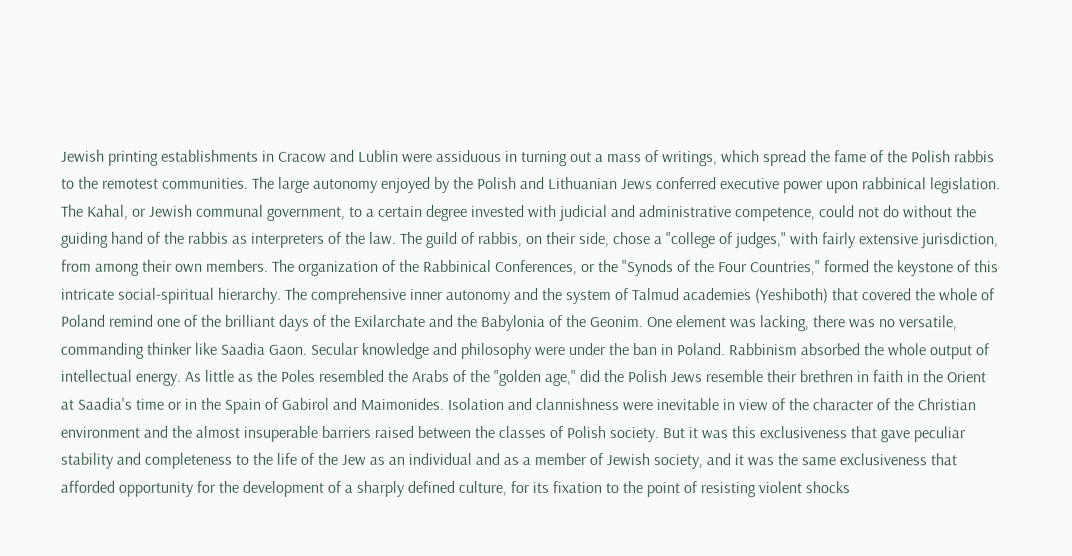Jewish printing establishments in Cracow and Lublin were assiduous in turning out a mass of writings, which spread the fame of the Polish rabbis to the remotest communities. The large autonomy enjoyed by the Polish and Lithuanian Jews conferred executive power upon rabbinical legislation. The Kahal, or Jewish communal government, to a certain degree invested with judicial and administrative competence, could not do without the guiding hand of the rabbis as interpreters of the law. The guild of rabbis, on their side, chose a "college of judges," with fairly extensive jurisdiction, from among their own members. The organization of the Rabbinical Conferences, or the "Synods of the Four Countries," formed the keystone of this intricate social-spiritual hierarchy. The comprehensive inner autonomy and the system of Talmud academies (Yeshiboth) that covered the whole of Poland remind one of the brilliant days of the Exilarchate and the Babylonia of the Geonim. One element was lacking, there was no versatile, commanding thinker like Saadia Gaon. Secular knowledge and philosophy were under the ban in Poland. Rabbinism absorbed the whole output of intellectual energy. As little as the Poles resembled the Arabs of the "golden age," did the Polish Jews resemble their brethren in faith in the Orient at Saadia's time or in the Spain of Gabirol and Maimonides. Isolation and clannishness were inevitable in view of the character of the Christian environment and the almost insuperable barriers raised between the classes of Polish society. But it was this exclusiveness that gave peculiar stability and completeness to the life of the Jew as an individual and as a member of Jewish society, and it was the same exclusiveness that afforded opportunity for the development of a sharply defined culture, for its fixation to the point of resisting violent shocks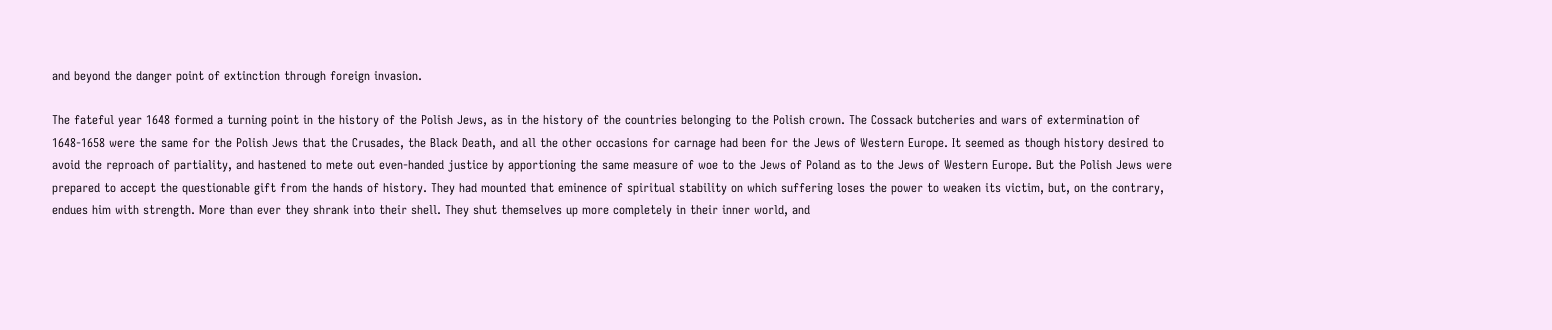and beyond the danger point of extinction through foreign invasion.

The fateful year 1648 formed a turning point in the history of the Polish Jews, as in the history of the countries belonging to the Polish crown. The Cossack butcheries and wars of extermination of 1648-1658 were the same for the Polish Jews that the Crusades, the Black Death, and all the other occasions for carnage had been for the Jews of Western Europe. It seemed as though history desired to avoid the reproach of partiality, and hastened to mete out even-handed justice by apportioning the same measure of woe to the Jews of Poland as to the Jews of Western Europe. But the Polish Jews were prepared to accept the questionable gift from the hands of history. They had mounted that eminence of spiritual stability on which suffering loses the power to weaken its victim, but, on the contrary, endues him with strength. More than ever they shrank into their shell. They shut themselves up more completely in their inner world, and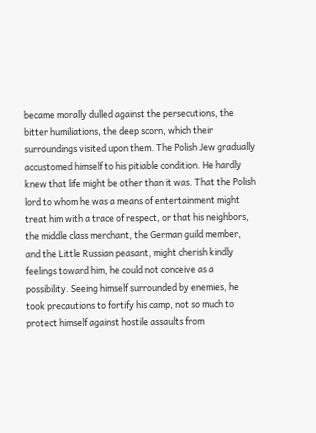became morally dulled against the persecutions, the bitter humiliations, the deep scorn, which their surroundings visited upon them. The Polish Jew gradually accustomed himself to his pitiable condition. He hardly knew that life might be other than it was. That the Polish lord to whom he was a means of entertainment might treat him with a trace of respect, or that his neighbors, the middle class merchant, the German guild member, and the Little Russian peasant, might cherish kindly feelings toward him, he could not conceive as a possibility. Seeing himself surrounded by enemies, he took precautions to fortify his camp, not so much to protect himself against hostile assaults from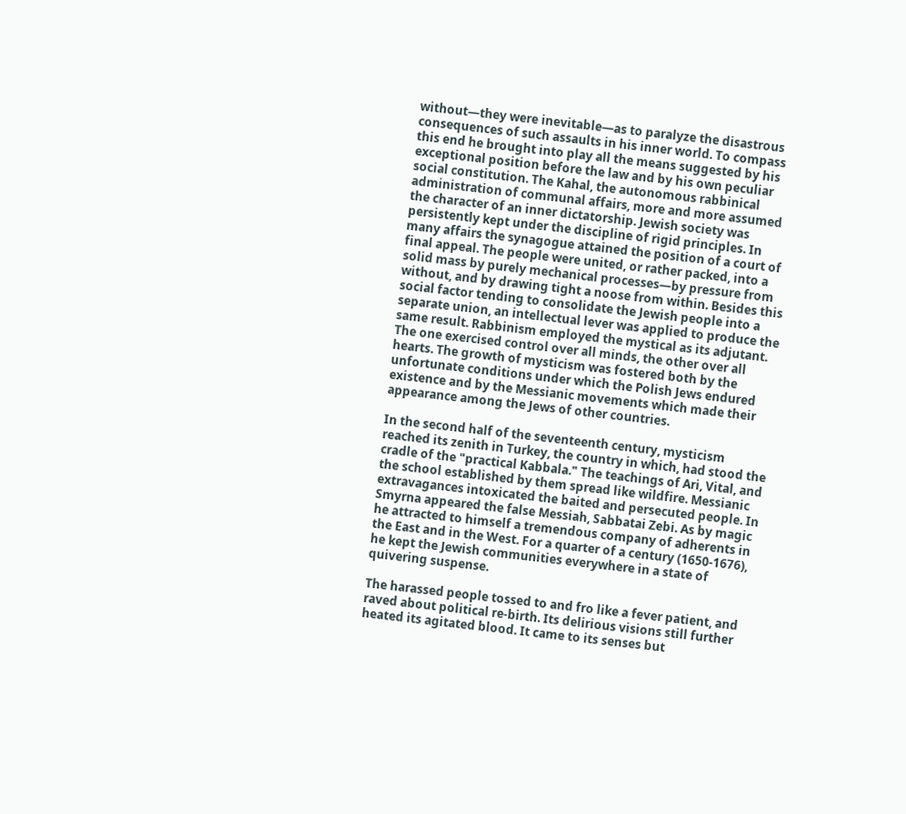without—they were inevitable—as to paralyze the disastrous consequences of such assaults in his inner world. To compass this end he brought into play all the means suggested by his exceptional position before the law and by his own peculiar social constitution. The Kahal, the autonomous rabbinical administration of communal affairs, more and more assumed the character of an inner dictatorship. Jewish society was persistently kept under the discipline of rigid principles. In many affairs the synagogue attained the position of a court of final appeal. The people were united, or rather packed, into a solid mass by purely mechanical processes—by pressure from without, and by drawing tight a noose from within. Besides this social factor tending to consolidate the Jewish people into a separate union, an intellectual lever was applied to produce the same result. Rabbinism employed the mystical as its adjutant. The one exercised control over all minds, the other over all hearts. The growth of mysticism was fostered both by the unfortunate conditions under which the Polish Jews endured existence and by the Messianic movements which made their appearance among the Jews of other countries.

In the second half of the seventeenth century, mysticism reached its zenith in Turkey, the country in which, had stood the cradle of the "practical Kabbala." The teachings of Ari, Vital, and the school established by them spread like wildfire. Messianic extravagances intoxicated the baited and persecuted people. In Smyrna appeared the false Messiah, Sabbatai Zebi. As by magic he attracted to himself a tremendous company of adherents in the East and in the West. For a quarter of a century (1650-1676), he kept the Jewish communities everywhere in a state of quivering suspense.

The harassed people tossed to and fro like a fever patient, and raved about political re-birth. Its delirious visions still further heated its agitated blood. It came to its senses but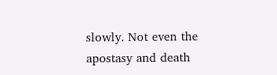slowly. Not even the apostasy and death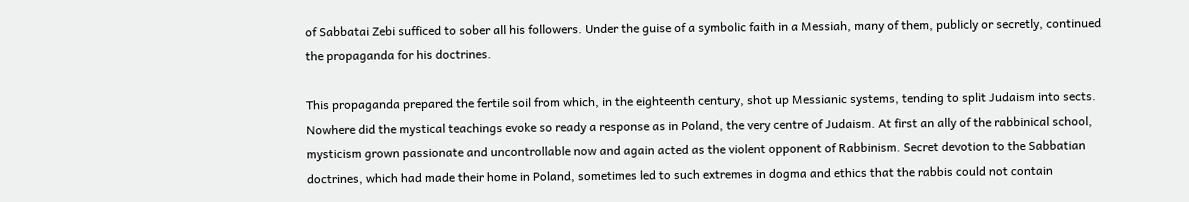of Sabbatai Zebi sufficed to sober all his followers. Under the guise of a symbolic faith in a Messiah, many of them, publicly or secretly, continued the propaganda for his doctrines.

This propaganda prepared the fertile soil from which, in the eighteenth century, shot up Messianic systems, tending to split Judaism into sects. Nowhere did the mystical teachings evoke so ready a response as in Poland, the very centre of Judaism. At first an ally of the rabbinical school, mysticism grown passionate and uncontrollable now and again acted as the violent opponent of Rabbinism. Secret devotion to the Sabbatian doctrines, which had made their home in Poland, sometimes led to such extremes in dogma and ethics that the rabbis could not contain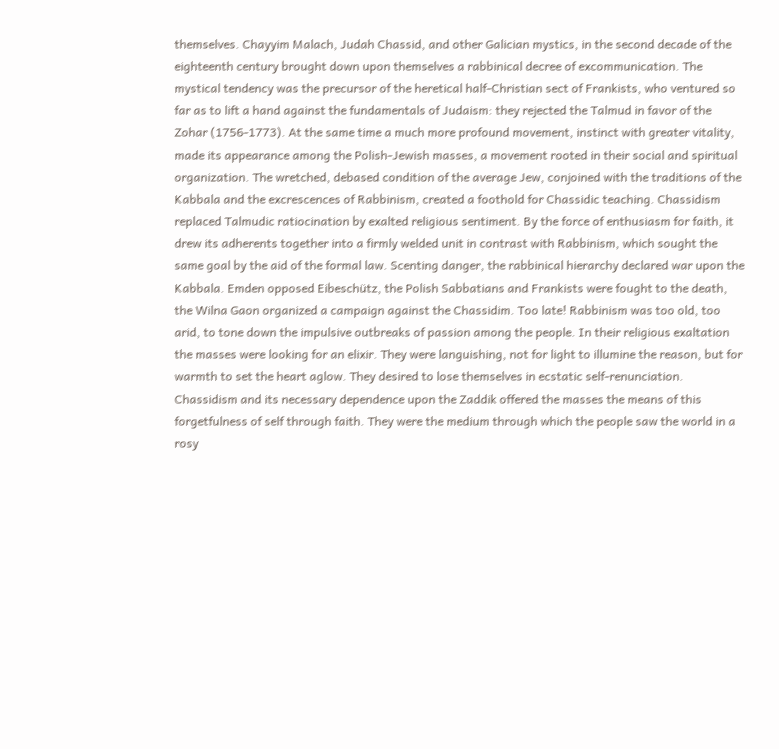themselves. Chayyim Malach, Judah Chassid, and other Galician mystics, in the second decade of the eighteenth century brought down upon themselves a rabbinical decree of excommunication. The mystical tendency was the precursor of the heretical half-Christian sect of Frankists, who ventured so far as to lift a hand against the fundamentals of Judaism: they rejected the Talmud in favor of the Zohar (1756-1773). At the same time a much more profound movement, instinct with greater vitality, made its appearance among the Polish-Jewish masses, a movement rooted in their social and spiritual organization. The wretched, debased condition of the average Jew, conjoined with the traditions of the Kabbala and the excrescences of Rabbinism, created a foothold for Chassidic teaching. Chassidism replaced Talmudic ratiocination by exalted religious sentiment. By the force of enthusiasm for faith, it drew its adherents together into a firmly welded unit in contrast with Rabbinism, which sought the same goal by the aid of the formal law. Scenting danger, the rabbinical hierarchy declared war upon the Kabbala. Emden opposed Eibeschütz, the Polish Sabbatians and Frankists were fought to the death, the Wilna Gaon organized a campaign against the Chassidim. Too late! Rabbinism was too old, too arid, to tone down the impulsive outbreaks of passion among the people. In their religious exaltation the masses were looking for an elixir. They were languishing, not for light to illumine the reason, but for warmth to set the heart aglow. They desired to lose themselves in ecstatic self-renunciation. Chassidism and its necessary dependence upon the Zaddik offered the masses the means of this forgetfulness of self through faith. They were the medium through which the people saw the world in a rosy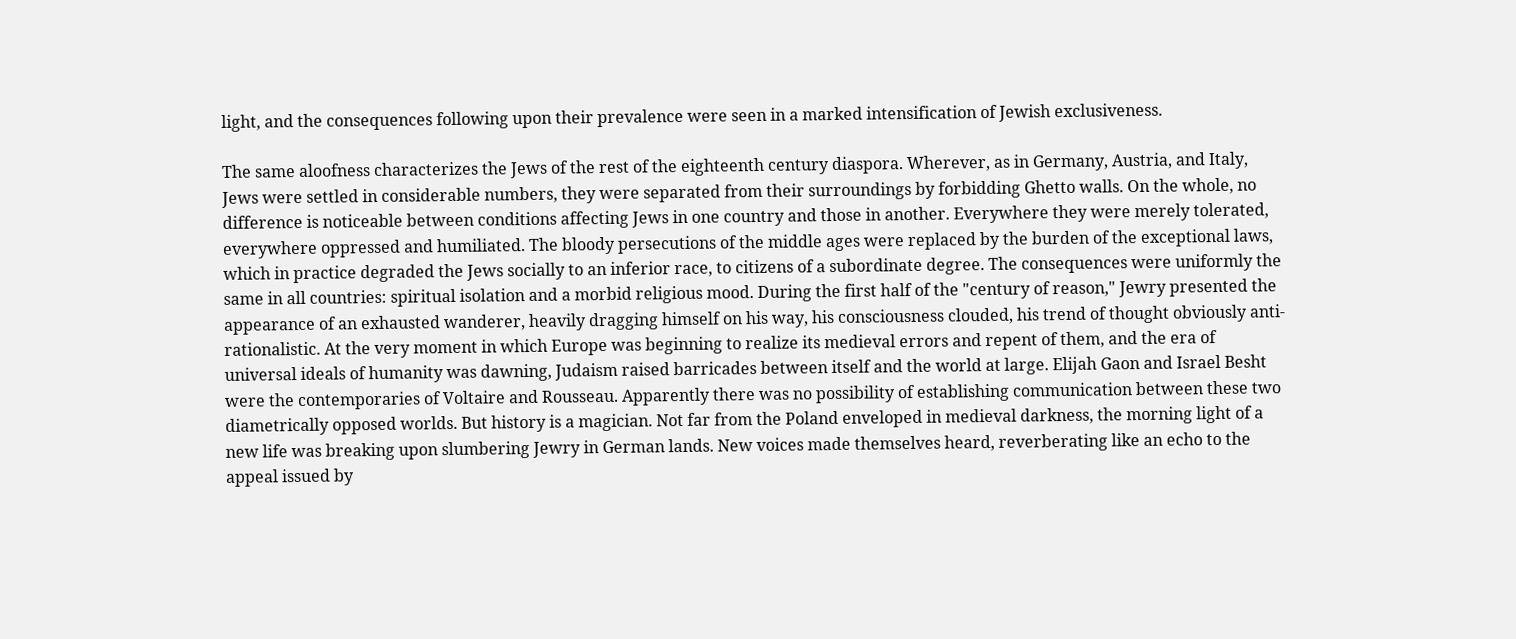light, and the consequences following upon their prevalence were seen in a marked intensification of Jewish exclusiveness.

The same aloofness characterizes the Jews of the rest of the eighteenth century diaspora. Wherever, as in Germany, Austria, and Italy, Jews were settled in considerable numbers, they were separated from their surroundings by forbidding Ghetto walls. On the whole, no difference is noticeable between conditions affecting Jews in one country and those in another. Everywhere they were merely tolerated, everywhere oppressed and humiliated. The bloody persecutions of the middle ages were replaced by the burden of the exceptional laws, which in practice degraded the Jews socially to an inferior race, to citizens of a subordinate degree. The consequences were uniformly the same in all countries: spiritual isolation and a morbid religious mood. During the first half of the "century of reason," Jewry presented the appearance of an exhausted wanderer, heavily dragging himself on his way, his consciousness clouded, his trend of thought obviously anti-rationalistic. At the very moment in which Europe was beginning to realize its medieval errors and repent of them, and the era of universal ideals of humanity was dawning, Judaism raised barricades between itself and the world at large. Elijah Gaon and Israel Besht were the contemporaries of Voltaire and Rousseau. Apparently there was no possibility of establishing communication between these two diametrically opposed worlds. But history is a magician. Not far from the Poland enveloped in medieval darkness, the morning light of a new life was breaking upon slumbering Jewry in German lands. New voices made themselves heard, reverberating like an echo to the appeal issued by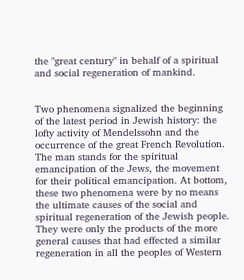the "great century" in behalf of a spiritual and social regeneration of mankind.


Two phenomena signalized the beginning of the latest period in Jewish history: the lofty activity of Mendelssohn and the occurrence of the great French Revolution. The man stands for the spiritual emancipation of the Jews, the movement for their political emancipation. At bottom, these two phenomena were by no means the ultimate causes of the social and spiritual regeneration of the Jewish people. They were only the products of the more general causes that had effected a similar regeneration in all the peoples of Western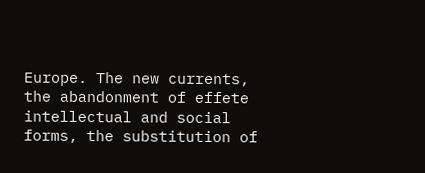Europe. The new currents, the abandonment of effete intellectual and social forms, the substitution of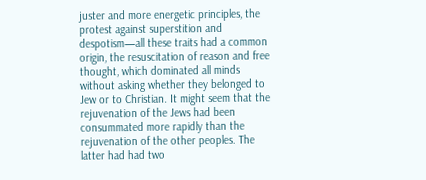juster and more energetic principles, the protest against superstition and despotism—all these traits had a common origin, the resuscitation of reason and free thought, which dominated all minds without asking whether they belonged to Jew or to Christian. It might seem that the rejuvenation of the Jews had been consummated more rapidly than the rejuvenation of the other peoples. The latter had had two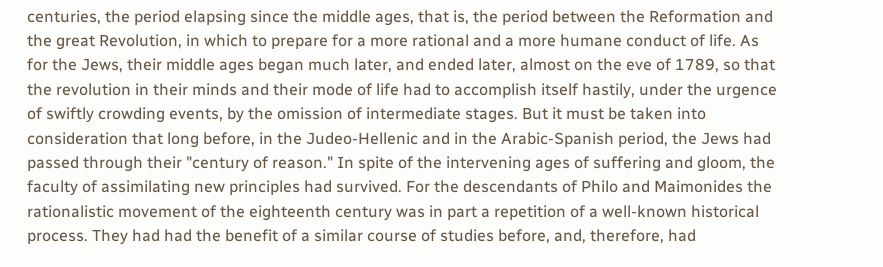centuries, the period elapsing since the middle ages, that is, the period between the Reformation and the great Revolution, in which to prepare for a more rational and a more humane conduct of life. As for the Jews, their middle ages began much later, and ended later, almost on the eve of 1789, so that the revolution in their minds and their mode of life had to accomplish itself hastily, under the urgence of swiftly crowding events, by the omission of intermediate stages. But it must be taken into consideration that long before, in the Judeo-Hellenic and in the Arabic-Spanish period, the Jews had passed through their "century of reason." In spite of the intervening ages of suffering and gloom, the faculty of assimilating new principles had survived. For the descendants of Philo and Maimonides the rationalistic movement of the eighteenth century was in part a repetition of a well-known historical process. They had had the benefit of a similar course of studies before, and, therefore, had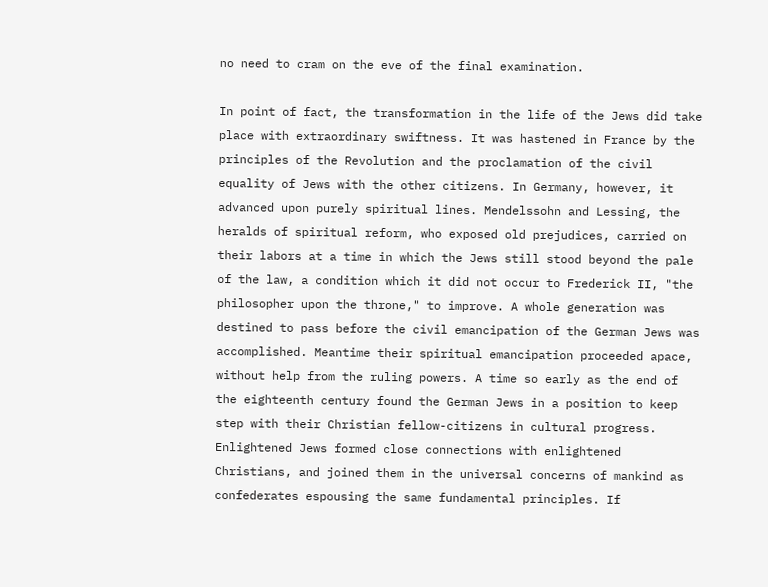no need to cram on the eve of the final examination.

In point of fact, the transformation in the life of the Jews did take place with extraordinary swiftness. It was hastened in France by the principles of the Revolution and the proclamation of the civil equality of Jews with the other citizens. In Germany, however, it advanced upon purely spiritual lines. Mendelssohn and Lessing, the heralds of spiritual reform, who exposed old prejudices, carried on their labors at a time in which the Jews still stood beyond the pale of the law, a condition which it did not occur to Frederick II, "the philosopher upon the throne," to improve. A whole generation was destined to pass before the civil emancipation of the German Jews was accomplished. Meantime their spiritual emancipation proceeded apace, without help from the ruling powers. A time so early as the end of the eighteenth century found the German Jews in a position to keep step with their Christian fellow-citizens in cultural progress. Enlightened Jews formed close connections with enlightened Christians, and joined them in the universal concerns of mankind as confederates espousing the same fundamental principles. If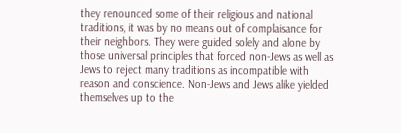they renounced some of their religious and national traditions, it was by no means out of complaisance for their neighbors. They were guided solely and alone by those universal principles that forced non-Jews as well as Jews to reject many traditions as incompatible with reason and conscience. Non-Jews and Jews alike yielded themselves up to the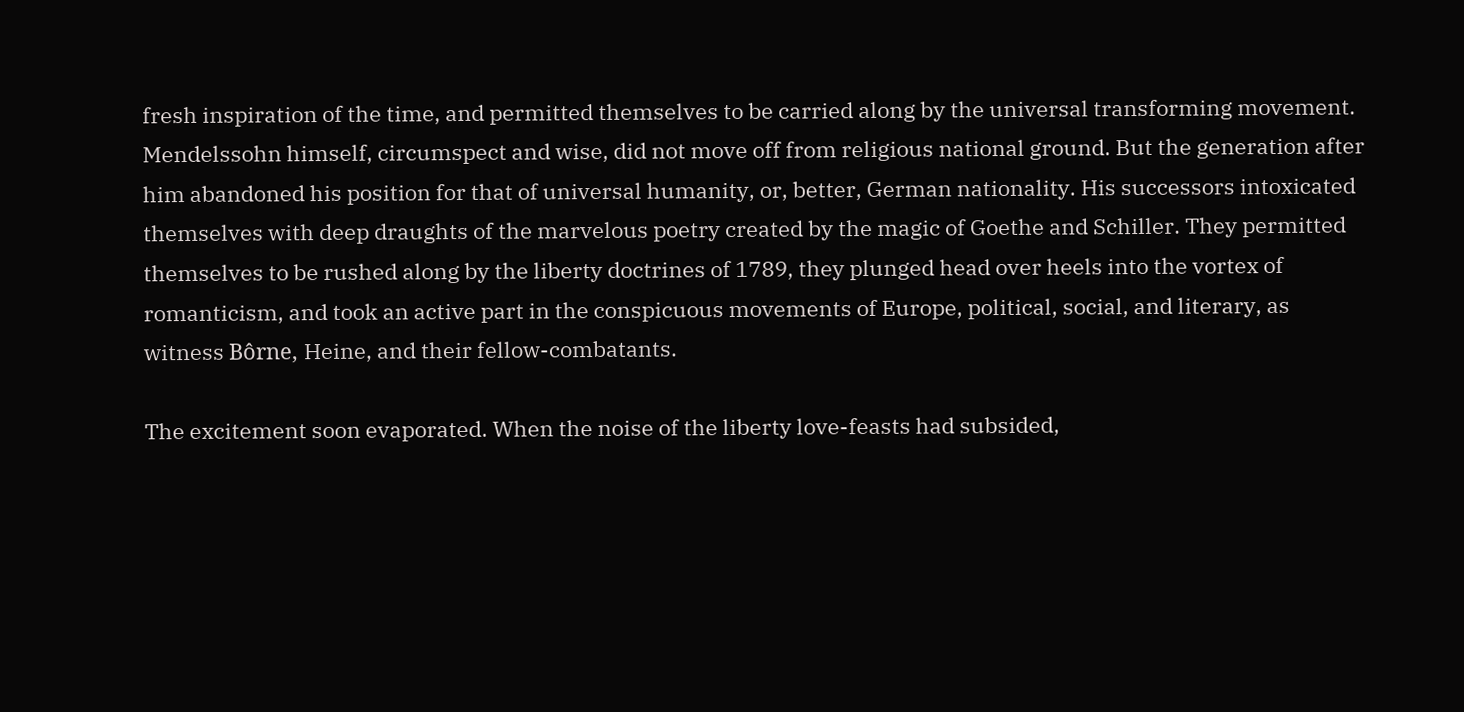fresh inspiration of the time, and permitted themselves to be carried along by the universal transforming movement. Mendelssohn himself, circumspect and wise, did not move off from religious national ground. But the generation after him abandoned his position for that of universal humanity, or, better, German nationality. His successors intoxicated themselves with deep draughts of the marvelous poetry created by the magic of Goethe and Schiller. They permitted themselves to be rushed along by the liberty doctrines of 1789, they plunged head over heels into the vortex of romanticism, and took an active part in the conspicuous movements of Europe, political, social, and literary, as witness Bôrne, Heine, and their fellow-combatants.

The excitement soon evaporated. When the noise of the liberty love-feasts had subsided,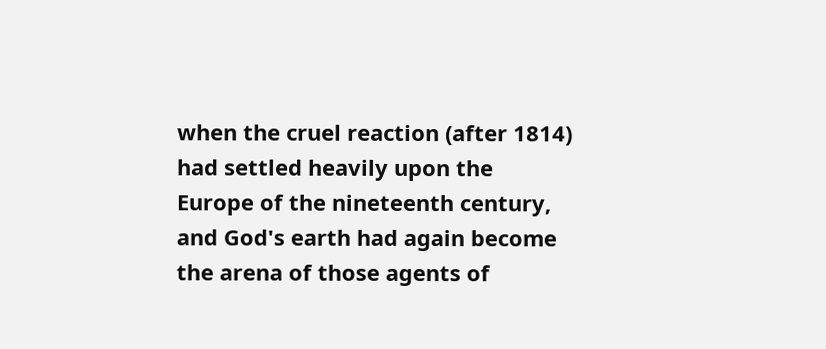when the cruel reaction (after 1814) had settled heavily upon the Europe of the nineteenth century, and God's earth had again become the arena of those agents of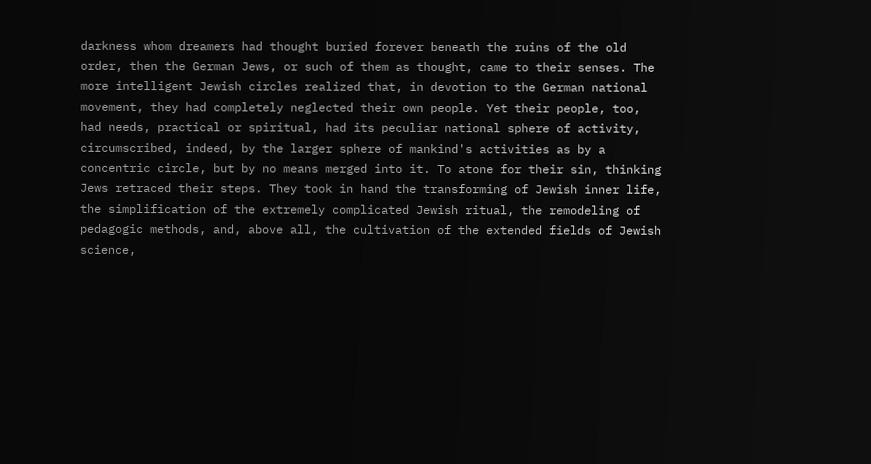darkness whom dreamers had thought buried forever beneath the ruins of the old order, then the German Jews, or such of them as thought, came to their senses. The more intelligent Jewish circles realized that, in devotion to the German national movement, they had completely neglected their own people. Yet their people, too, had needs, practical or spiritual, had its peculiar national sphere of activity, circumscribed, indeed, by the larger sphere of mankind's activities as by a concentric circle, but by no means merged into it. To atone for their sin, thinking Jews retraced their steps. They took in hand the transforming of Jewish inner life, the simplification of the extremely complicated Jewish ritual, the remodeling of pedagogic methods, and, above all, the cultivation of the extended fields of Jewish science,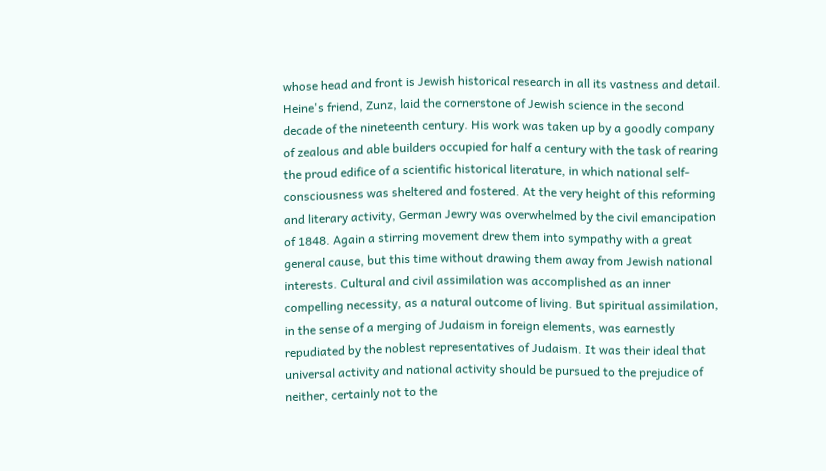whose head and front is Jewish historical research in all its vastness and detail. Heine's friend, Zunz, laid the cornerstone of Jewish science in the second decade of the nineteenth century. His work was taken up by a goodly company of zealous and able builders occupied for half a century with the task of rearing the proud edifice of a scientific historical literature, in which national self-consciousness was sheltered and fostered. At the very height of this reforming and literary activity, German Jewry was overwhelmed by the civil emancipation of 1848. Again a stirring movement drew them into sympathy with a great general cause, but this time without drawing them away from Jewish national interests. Cultural and civil assimilation was accomplished as an inner compelling necessity, as a natural outcome of living. But spiritual assimilation, in the sense of a merging of Judaism in foreign elements, was earnestly repudiated by the noblest representatives of Judaism. It was their ideal that universal activity and national activity should be pursued to the prejudice of neither, certainly not to the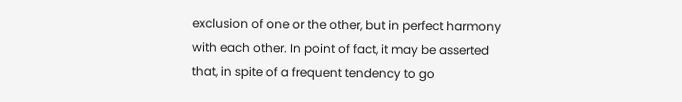exclusion of one or the other, but in perfect harmony with each other. In point of fact, it may be asserted that, in spite of a frequent tendency to go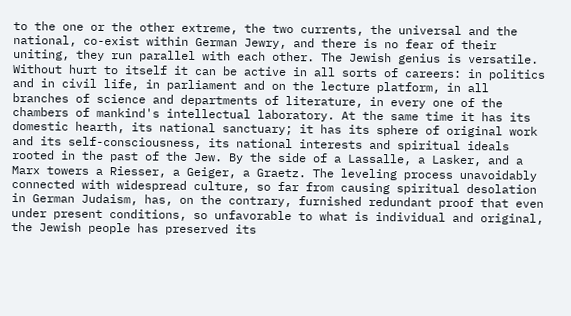to the one or the other extreme, the two currents, the universal and the national, co-exist within German Jewry, and there is no fear of their uniting, they run parallel with each other. The Jewish genius is versatile. Without hurt to itself it can be active in all sorts of careers: in politics and in civil life, in parliament and on the lecture platform, in all branches of science and departments of literature, in every one of the chambers of mankind's intellectual laboratory. At the same time it has its domestic hearth, its national sanctuary; it has its sphere of original work and its self-consciousness, its national interests and spiritual ideals rooted in the past of the Jew. By the side of a Lassalle, a Lasker, and a Marx towers a Riesser, a Geiger, a Graetz. The leveling process unavoidably connected with widespread culture, so far from causing spiritual desolation in German Judaism, has, on the contrary, furnished redundant proof that even under present conditions, so unfavorable to what is individual and original, the Jewish people has preserved its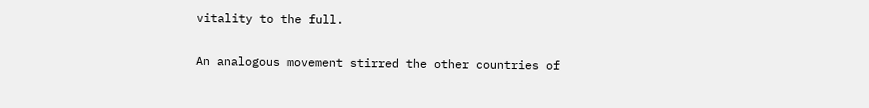vitality to the full.

An analogous movement stirred the other countries of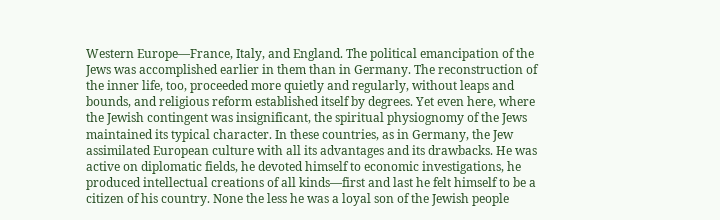Western Europe—France, Italy, and England. The political emancipation of the Jews was accomplished earlier in them than in Germany. The reconstruction of the inner life, too, proceeded more quietly and regularly, without leaps and bounds, and religious reform established itself by degrees. Yet even here, where the Jewish contingent was insignificant, the spiritual physiognomy of the Jews maintained its typical character. In these countries, as in Germany, the Jew assimilated European culture with all its advantages and its drawbacks. He was active on diplomatic fields, he devoted himself to economic investigations, he produced intellectual creations of all kinds—first and last he felt himself to be a citizen of his country. None the less he was a loyal son of the Jewish people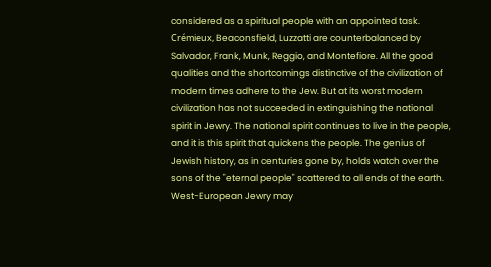considered as a spiritual people with an appointed task. Crémieux, Beaconsfield, Luzzatti are counterbalanced by Salvador, Frank, Munk, Reggio, and Montefiore. All the good qualities and the shortcomings distinctive of the civilization of modern times adhere to the Jew. But at its worst modern civilization has not succeeded in extinguishing the national spirit in Jewry. The national spirit continues to live in the people, and it is this spirit that quickens the people. The genius of Jewish history, as in centuries gone by, holds watch over the sons of the "eternal people" scattered to all ends of the earth. West-European Jewry may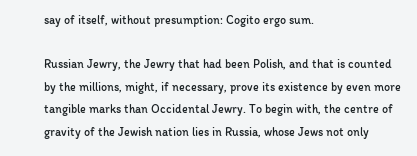say of itself, without presumption: Cogito ergo sum.

Russian Jewry, the Jewry that had been Polish, and that is counted by the millions, might, if necessary, prove its existence by even more tangible marks than Occidental Jewry. To begin with, the centre of gravity of the Jewish nation lies in Russia, whose Jews not only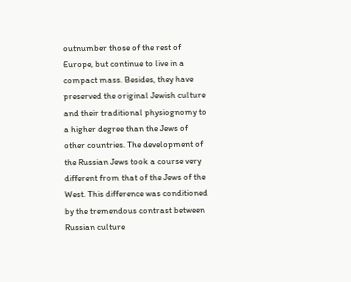outnumber those of the rest of Europe, but continue to live in a compact mass. Besides, they have preserved the original Jewish culture and their traditional physiognomy to a higher degree than the Jews of other countries. The development of the Russian Jews took a course very different from that of the Jews of the West. This difference was conditioned by the tremendous contrast between Russian culture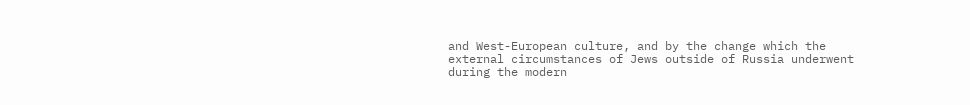and West-European culture, and by the change which the external circumstances of Jews outside of Russia underwent during the modern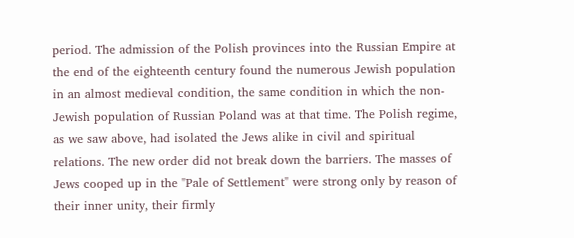period. The admission of the Polish provinces into the Russian Empire at the end of the eighteenth century found the numerous Jewish population in an almost medieval condition, the same condition in which the non-Jewish population of Russian Poland was at that time. The Polish regime, as we saw above, had isolated the Jews alike in civil and spiritual relations. The new order did not break down the barriers. The masses of Jews cooped up in the "Pale of Settlement" were strong only by reason of their inner unity, their firmly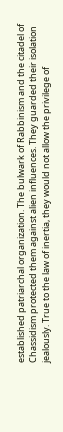established patriarchal organization. The bulwark of Rabbinism and the citadel of Chassidism protected them against alien influences. They guarded their isolation jealously. True to the law of inertia, they would not allow the privilege of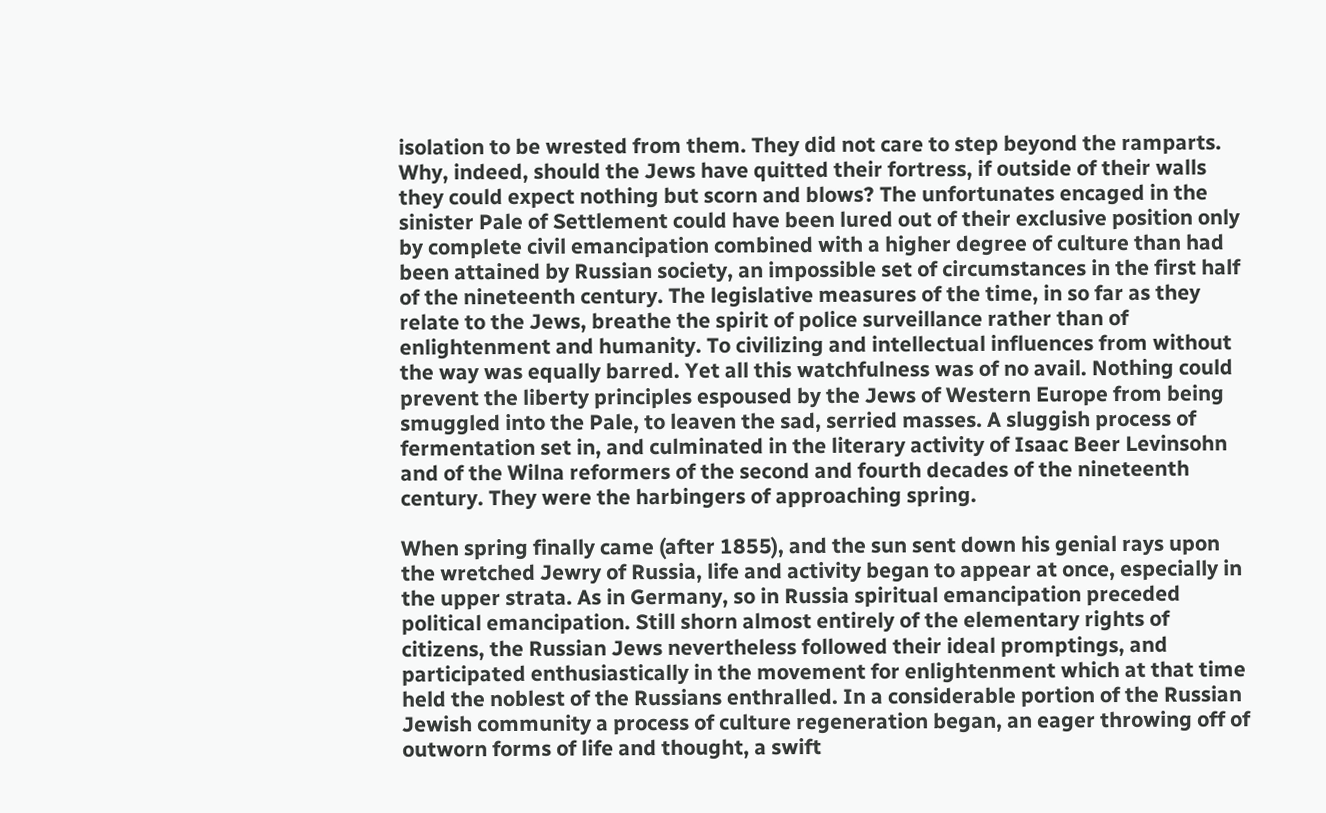isolation to be wrested from them. They did not care to step beyond the ramparts. Why, indeed, should the Jews have quitted their fortress, if outside of their walls they could expect nothing but scorn and blows? The unfortunates encaged in the sinister Pale of Settlement could have been lured out of their exclusive position only by complete civil emancipation combined with a higher degree of culture than had been attained by Russian society, an impossible set of circumstances in the first half of the nineteenth century. The legislative measures of the time, in so far as they relate to the Jews, breathe the spirit of police surveillance rather than of enlightenment and humanity. To civilizing and intellectual influences from without the way was equally barred. Yet all this watchfulness was of no avail. Nothing could prevent the liberty principles espoused by the Jews of Western Europe from being smuggled into the Pale, to leaven the sad, serried masses. A sluggish process of fermentation set in, and culminated in the literary activity of Isaac Beer Levinsohn and of the Wilna reformers of the second and fourth decades of the nineteenth century. They were the harbingers of approaching spring.

When spring finally came (after 1855), and the sun sent down his genial rays upon the wretched Jewry of Russia, life and activity began to appear at once, especially in the upper strata. As in Germany, so in Russia spiritual emancipation preceded political emancipation. Still shorn almost entirely of the elementary rights of citizens, the Russian Jews nevertheless followed their ideal promptings, and participated enthusiastically in the movement for enlightenment which at that time held the noblest of the Russians enthralled. In a considerable portion of the Russian Jewish community a process of culture regeneration began, an eager throwing off of outworn forms of life and thought, a swift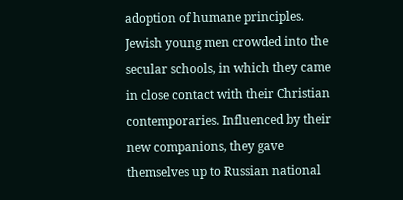adoption of humane principles. Jewish young men crowded into the secular schools, in which they came in close contact with their Christian contemporaries. Influenced by their new companions, they gave themselves up to Russian national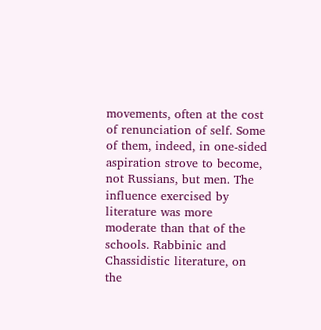movements, often at the cost of renunciation of self. Some of them, indeed, in one-sided aspiration strove to become, not Russians, but men. The influence exercised by literature was more moderate than that of the schools. Rabbinic and Chassidistic literature, on the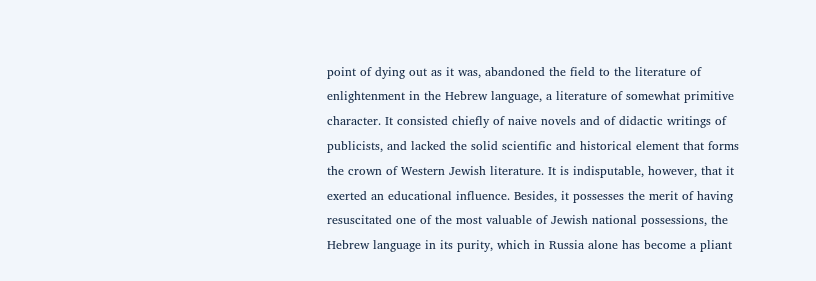point of dying out as it was, abandoned the field to the literature of enlightenment in the Hebrew language, a literature of somewhat primitive character. It consisted chiefly of naive novels and of didactic writings of publicists, and lacked the solid scientific and historical element that forms the crown of Western Jewish literature. It is indisputable, however, that it exerted an educational influence. Besides, it possesses the merit of having resuscitated one of the most valuable of Jewish national possessions, the Hebrew language in its purity, which in Russia alone has become a pliant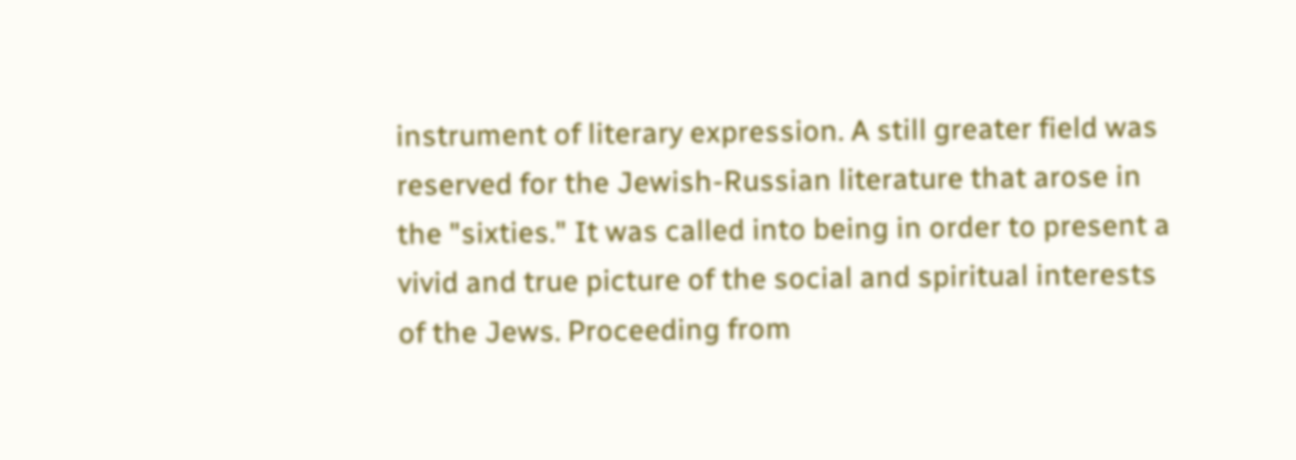instrument of literary expression. A still greater field was reserved for the Jewish-Russian literature that arose in the "sixties." It was called into being in order to present a vivid and true picture of the social and spiritual interests of the Jews. Proceeding from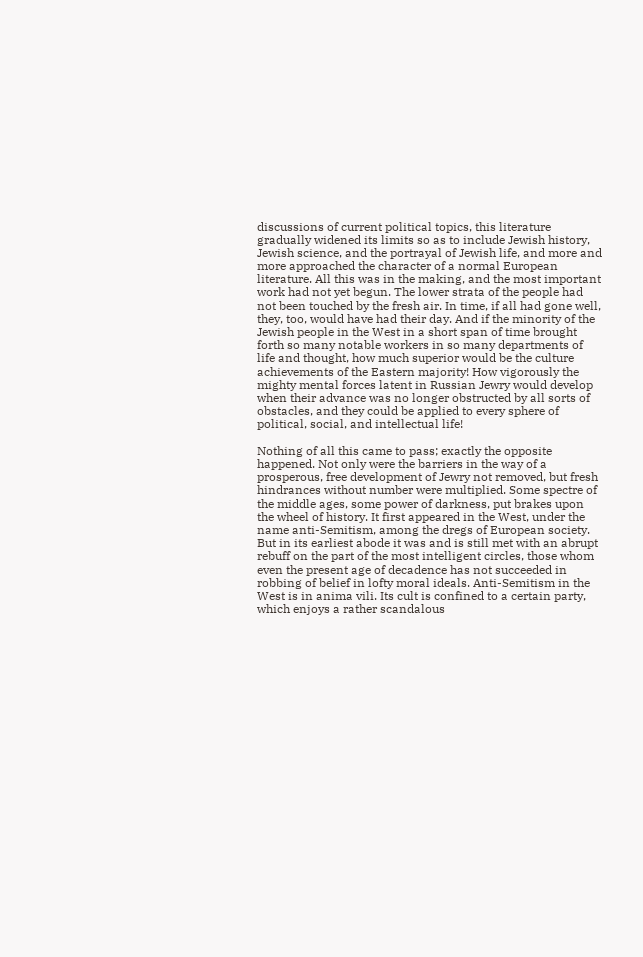discussions of current political topics, this literature gradually widened its limits so as to include Jewish history, Jewish science, and the portrayal of Jewish life, and more and more approached the character of a normal European literature. All this was in the making, and the most important work had not yet begun. The lower strata of the people had not been touched by the fresh air. In time, if all had gone well, they, too, would have had their day. And if the minority of the Jewish people in the West in a short span of time brought forth so many notable workers in so many departments of life and thought, how much superior would be the culture achievements of the Eastern majority! How vigorously the mighty mental forces latent in Russian Jewry would develop when their advance was no longer obstructed by all sorts of obstacles, and they could be applied to every sphere of political, social, and intellectual life!

Nothing of all this came to pass; exactly the opposite happened. Not only were the barriers in the way of a prosperous, free development of Jewry not removed, but fresh hindrances without number were multiplied. Some spectre of the middle ages, some power of darkness, put brakes upon the wheel of history. It first appeared in the West, under the name anti-Semitism, among the dregs of European society. But in its earliest abode it was and is still met with an abrupt rebuff on the part of the most intelligent circles, those whom even the present age of decadence has not succeeded in robbing of belief in lofty moral ideals. Anti-Semitism in the West is in anima vili. Its cult is confined to a certain party, which enjoys a rather scandalous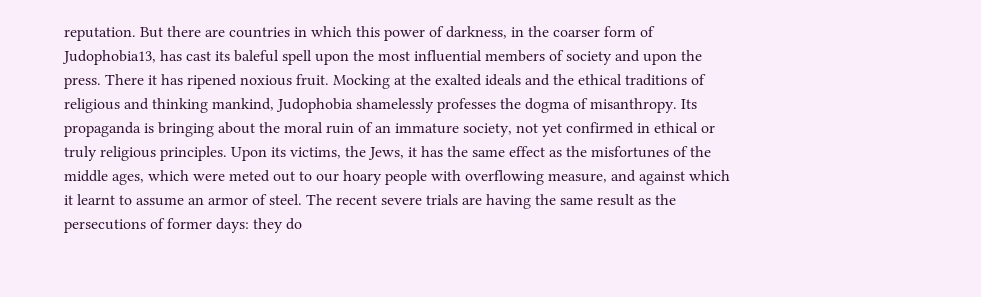reputation. But there are countries in which this power of darkness, in the coarser form of Judophobia13, has cast its baleful spell upon the most influential members of society and upon the press. There it has ripened noxious fruit. Mocking at the exalted ideals and the ethical traditions of religious and thinking mankind, Judophobia shamelessly professes the dogma of misanthropy. Its propaganda is bringing about the moral ruin of an immature society, not yet confirmed in ethical or truly religious principles. Upon its victims, the Jews, it has the same effect as the misfortunes of the middle ages, which were meted out to our hoary people with overflowing measure, and against which it learnt to assume an armor of steel. The recent severe trials are having the same result as the persecutions of former days: they do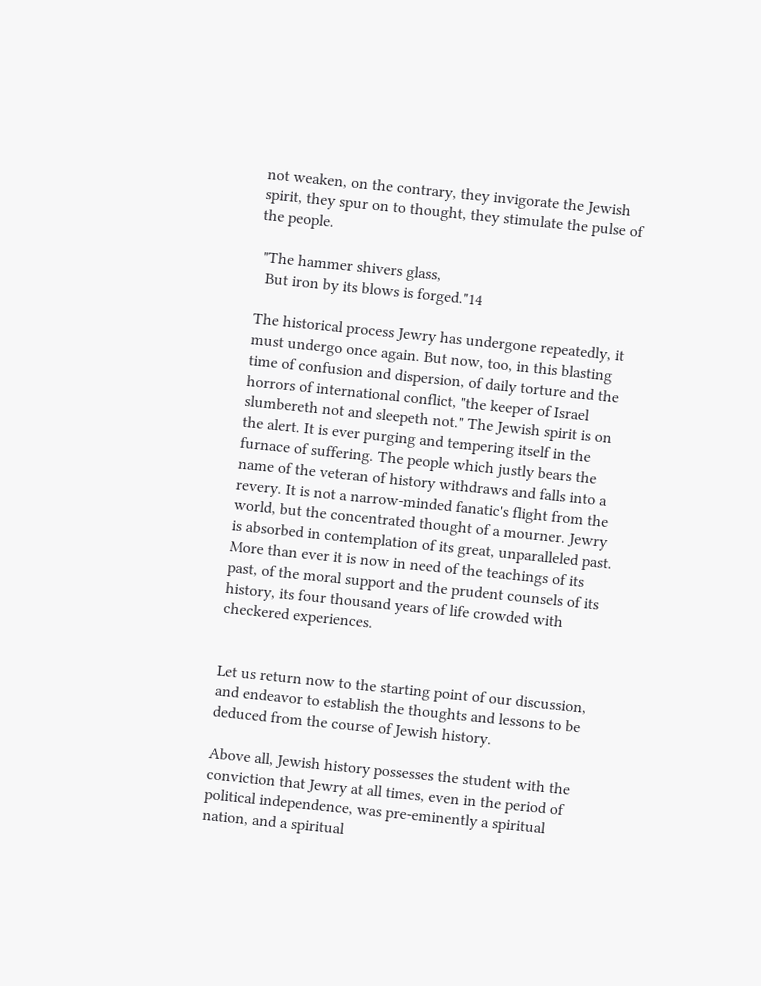not weaken, on the contrary, they invigorate the Jewish spirit, they spur on to thought, they stimulate the pulse of the people.

 "The hammer shivers glass,
  But iron by its blows is forged."14

The historical process Jewry has undergone repeatedly, it must undergo once again. But now, too, in this blasting time of confusion and dispersion, of daily torture and the horrors of international conflict, "the keeper of Israel slumbereth not and sleepeth not." The Jewish spirit is on the alert. It is ever purging and tempering itself in the furnace of suffering. The people which justly bears the name of the veteran of history withdraws and falls into a revery. It is not a narrow-minded fanatic's flight from the world, but the concentrated thought of a mourner. Jewry is absorbed in contemplation of its great, unparalleled past. More than ever it is now in need of the teachings of its past, of the moral support and the prudent counsels of its history, its four thousand years of life crowded with checkered experiences.


Let us return now to the starting point of our discussion, and endeavor to establish the thoughts and lessons to be deduced from the course of Jewish history.

Above all, Jewish history possesses the student with the conviction that Jewry at all times, even in the period of political independence, was pre-eminently a spiritual nation, and a spiritual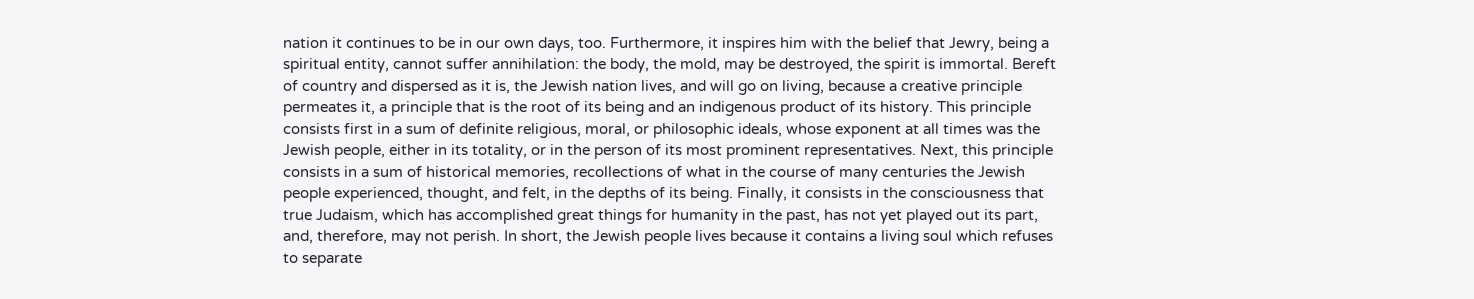nation it continues to be in our own days, too. Furthermore, it inspires him with the belief that Jewry, being a spiritual entity, cannot suffer annihilation: the body, the mold, may be destroyed, the spirit is immortal. Bereft of country and dispersed as it is, the Jewish nation lives, and will go on living, because a creative principle permeates it, a principle that is the root of its being and an indigenous product of its history. This principle consists first in a sum of definite religious, moral, or philosophic ideals, whose exponent at all times was the Jewish people, either in its totality, or in the person of its most prominent representatives. Next, this principle consists in a sum of historical memories, recollections of what in the course of many centuries the Jewish people experienced, thought, and felt, in the depths of its being. Finally, it consists in the consciousness that true Judaism, which has accomplished great things for humanity in the past, has not yet played out its part, and, therefore, may not perish. In short, the Jewish people lives because it contains a living soul which refuses to separate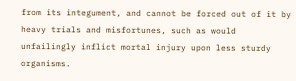from its integument, and cannot be forced out of it by heavy trials and misfortunes, such as would unfailingly inflict mortal injury upon less sturdy organisms.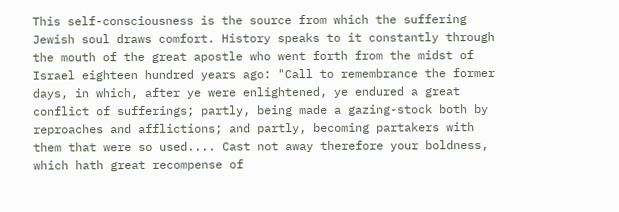This self-consciousness is the source from which the suffering Jewish soul draws comfort. History speaks to it constantly through the mouth of the great apostle who went forth from the midst of Israel eighteen hundred years ago: "Call to remembrance the former days, in which, after ye were enlightened, ye endured a great conflict of sufferings; partly, being made a gazing-stock both by reproaches and afflictions; and partly, becoming partakers with them that were so used.... Cast not away therefore your boldness, which hath great recompense of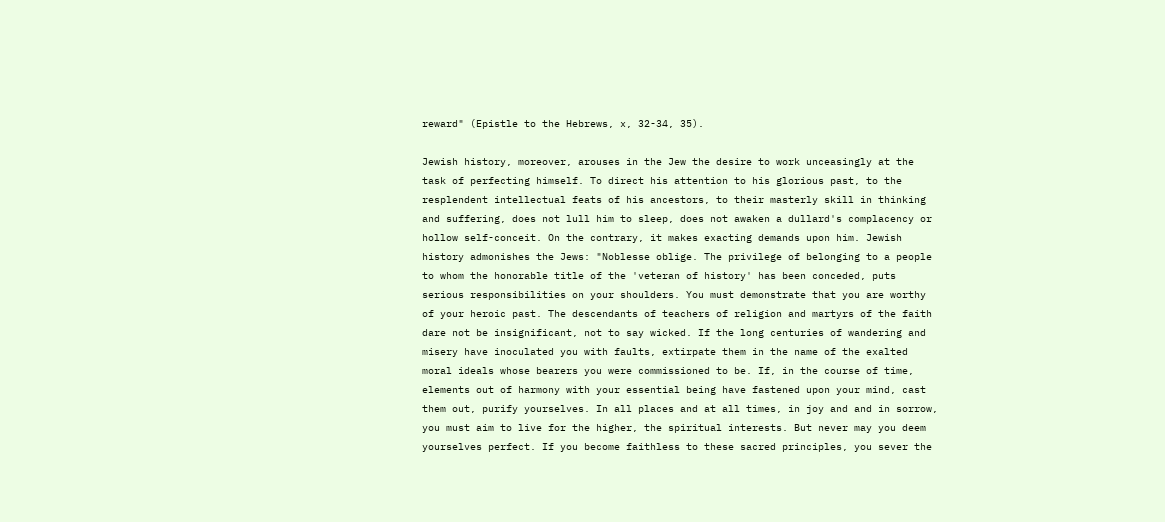reward" (Epistle to the Hebrews, x, 32-34, 35).

Jewish history, moreover, arouses in the Jew the desire to work unceasingly at the task of perfecting himself. To direct his attention to his glorious past, to the resplendent intellectual feats of his ancestors, to their masterly skill in thinking and suffering, does not lull him to sleep, does not awaken a dullard's complacency or hollow self-conceit. On the contrary, it makes exacting demands upon him. Jewish history admonishes the Jews: "Noblesse oblige. The privilege of belonging to a people to whom the honorable title of the 'veteran of history' has been conceded, puts serious responsibilities on your shoulders. You must demonstrate that you are worthy of your heroic past. The descendants of teachers of religion and martyrs of the faith dare not be insignificant, not to say wicked. If the long centuries of wandering and misery have inoculated you with faults, extirpate them in the name of the exalted moral ideals whose bearers you were commissioned to be. If, in the course of time, elements out of harmony with your essential being have fastened upon your mind, cast them out, purify yourselves. In all places and at all times, in joy and and in sorrow, you must aim to live for the higher, the spiritual interests. But never may you deem yourselves perfect. If you become faithless to these sacred principles, you sever the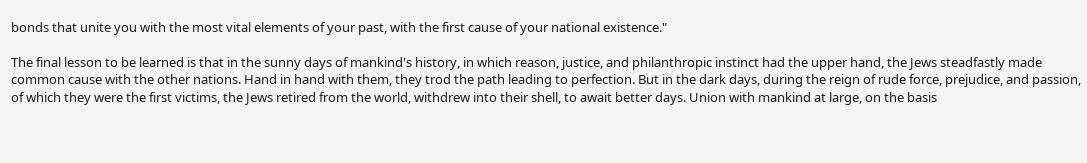bonds that unite you with the most vital elements of your past, with the first cause of your national existence."

The final lesson to be learned is that in the sunny days of mankind's history, in which reason, justice, and philanthropic instinct had the upper hand, the Jews steadfastly made common cause with the other nations. Hand in hand with them, they trod the path leading to perfection. But in the dark days, during the reign of rude force, prejudice, and passion, of which they were the first victims, the Jews retired from the world, withdrew into their shell, to await better days. Union with mankind at large, on the basis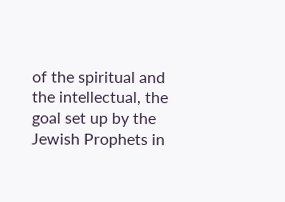of the spiritual and the intellectual, the goal set up by the Jewish Prophets in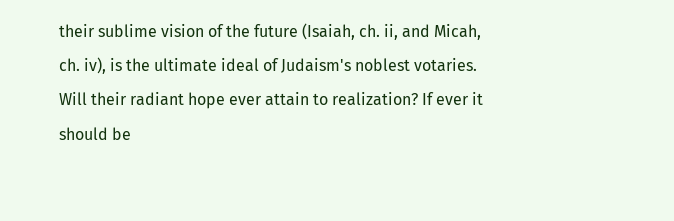their sublime vision of the future (Isaiah, ch. ii, and Micah, ch. iv), is the ultimate ideal of Judaism's noblest votaries. Will their radiant hope ever attain to realization? If ever it should be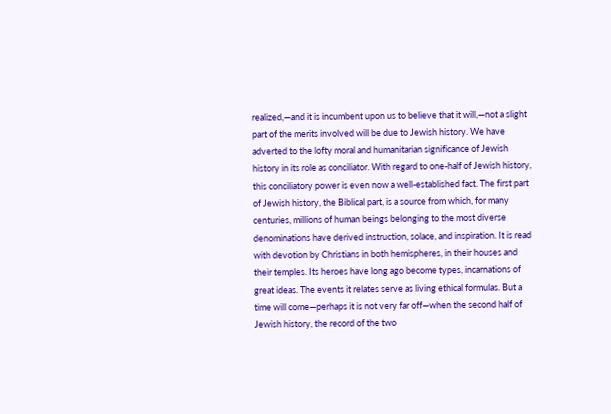realized,—and it is incumbent upon us to believe that it will,—not a slight part of the merits involved will be due to Jewish history. We have adverted to the lofty moral and humanitarian significance of Jewish history in its role as conciliator. With regard to one-half of Jewish history, this conciliatory power is even now a well-established fact. The first part of Jewish history, the Biblical part, is a source from which, for many centuries, millions of human beings belonging to the most diverse denominations have derived instruction, solace, and inspiration. It is read with devotion by Christians in both hemispheres, in their houses and their temples. Its heroes have long ago become types, incarnations of great ideas. The events it relates serve as living ethical formulas. But a time will come—perhaps it is not very far off—when the second half of Jewish history, the record of the two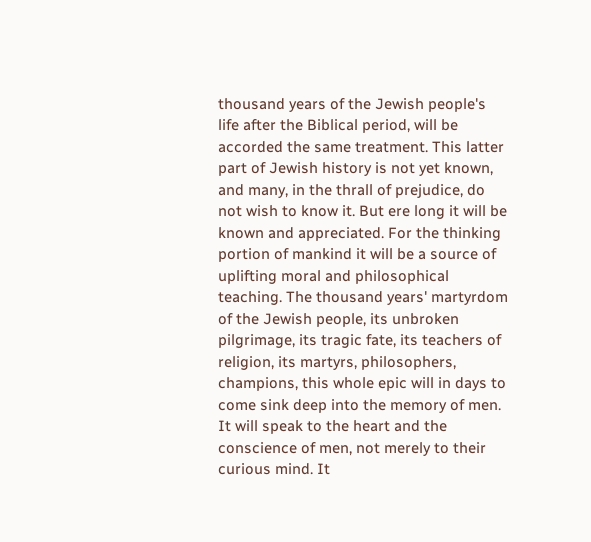thousand years of the Jewish people's life after the Biblical period, will be accorded the same treatment. This latter part of Jewish history is not yet known, and many, in the thrall of prejudice, do not wish to know it. But ere long it will be known and appreciated. For the thinking portion of mankind it will be a source of uplifting moral and philosophical teaching. The thousand years' martyrdom of the Jewish people, its unbroken pilgrimage, its tragic fate, its teachers of religion, its martyrs, philosophers, champions, this whole epic will in days to come sink deep into the memory of men. It will speak to the heart and the conscience of men, not merely to their curious mind. It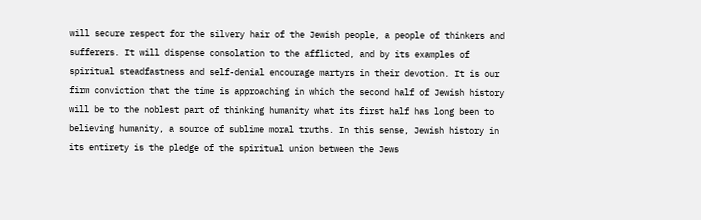will secure respect for the silvery hair of the Jewish people, a people of thinkers and sufferers. It will dispense consolation to the afflicted, and by its examples of spiritual steadfastness and self-denial encourage martyrs in their devotion. It is our firm conviction that the time is approaching in which the second half of Jewish history will be to the noblest part of thinking humanity what its first half has long been to believing humanity, a source of sublime moral truths. In this sense, Jewish history in its entirety is the pledge of the spiritual union between the Jews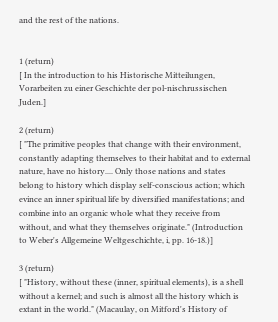and the rest of the nations.


1 (return)
[ In the introduction to his Historische Mitteilungen, Vorarbeiten zu einer Geschichte der pol-nischrussischen Juden.]

2 (return)
[ "The primitive peoples that change with their environment, constantly adapting themselves to their habitat and to external nature, have no history.... Only those nations and states belong to history which display self-conscious action; which evince an inner spiritual life by diversified manifestations; and combine into an organic whole what they receive from without, and what they themselves originate." (Introduction to Weber's Allgemeine Weltgeschichte, i, pp. 16-18.)]

3 (return)
[ "History, without these (inner, spiritual elements), is a shell without a kernel; and such is almost all the history which is extant in the world." (Macaulay, on Mitford's History of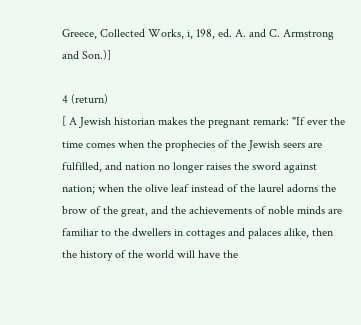Greece, Collected Works, i, 198, ed. A. and C. Armstrong and Son.)]

4 (return)
[ A Jewish historian makes the pregnant remark: "If ever the time comes when the prophecies of the Jewish seers are fulfilled, and nation no longer raises the sword against nation; when the olive leaf instead of the laurel adorns the brow of the great, and the achievements of noble minds are familiar to the dwellers in cottages and palaces alike, then the history of the world will have the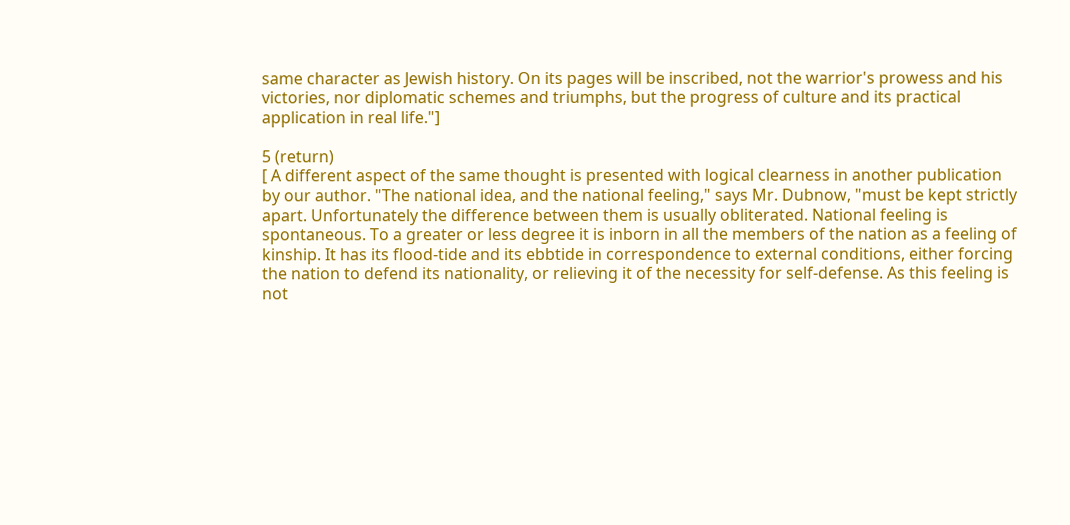same character as Jewish history. On its pages will be inscribed, not the warrior's prowess and his victories, nor diplomatic schemes and triumphs, but the progress of culture and its practical application in real life."]

5 (return)
[ A different aspect of the same thought is presented with logical clearness in another publication by our author. "The national idea, and the national feeling," says Mr. Dubnow, "must be kept strictly apart. Unfortunately the difference between them is usually obliterated. National feeling is spontaneous. To a greater or less degree it is inborn in all the members of the nation as a feeling of kinship. It has its flood-tide and its ebbtide in correspondence to external conditions, either forcing the nation to defend its nationality, or relieving it of the necessity for self-defense. As this feeling is not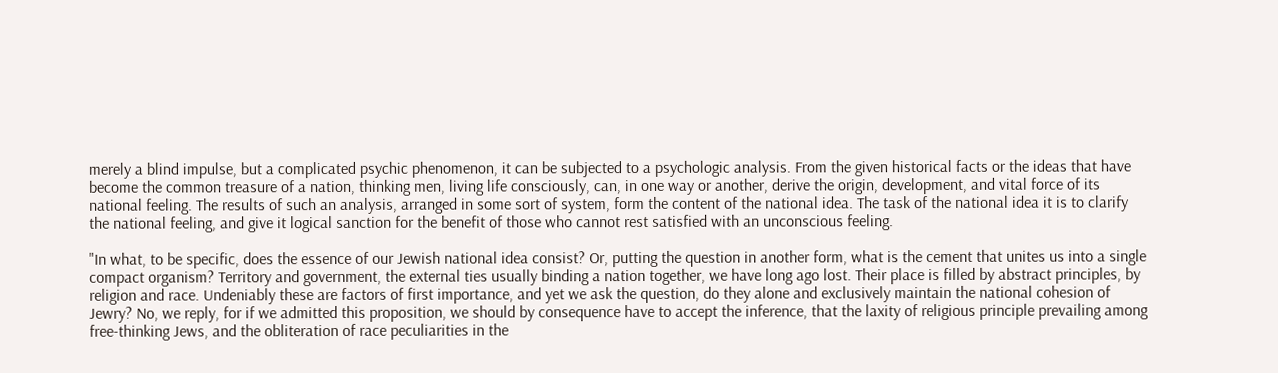merely a blind impulse, but a complicated psychic phenomenon, it can be subjected to a psychologic analysis. From the given historical facts or the ideas that have become the common treasure of a nation, thinking men, living life consciously, can, in one way or another, derive the origin, development, and vital force of its national feeling. The results of such an analysis, arranged in some sort of system, form the content of the national idea. The task of the national idea it is to clarify the national feeling, and give it logical sanction for the benefit of those who cannot rest satisfied with an unconscious feeling.

"In what, to be specific, does the essence of our Jewish national idea consist? Or, putting the question in another form, what is the cement that unites us into a single compact organism? Territory and government, the external ties usually binding a nation together, we have long ago lost. Their place is filled by abstract principles, by religion and race. Undeniably these are factors of first importance, and yet we ask the question, do they alone and exclusively maintain the national cohesion of Jewry? No, we reply, for if we admitted this proposition, we should by consequence have to accept the inference, that the laxity of religious principle prevailing among free-thinking Jews, and the obliteration of race peculiarities in the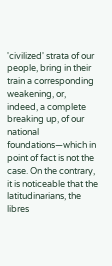'civilized' strata of our people, bring in their train a corresponding weakening, or, indeed, a complete breaking up, of our national foundations—which in point of fact is not the case. On the contrary, it is noticeable that the latitudinarians, the libres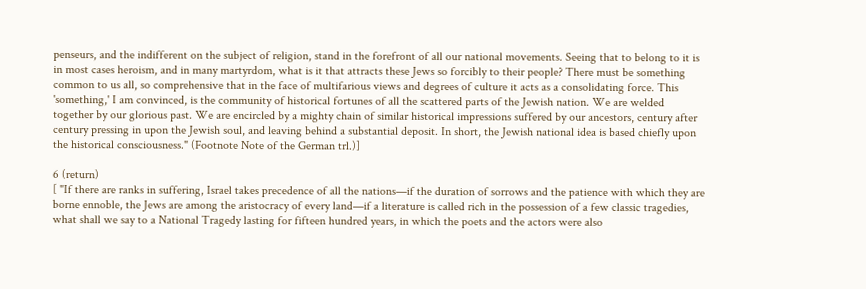penseurs, and the indifferent on the subject of religion, stand in the forefront of all our national movements. Seeing that to belong to it is in most cases heroism, and in many martyrdom, what is it that attracts these Jews so forcibly to their people? There must be something common to us all, so comprehensive that in the face of multifarious views and degrees of culture it acts as a consolidating force. This 'something,' I am convinced, is the community of historical fortunes of all the scattered parts of the Jewish nation. We are welded together by our glorious past. We are encircled by a mighty chain of similar historical impressions suffered by our ancestors, century after century pressing in upon the Jewish soul, and leaving behind a substantial deposit. In short, the Jewish national idea is based chiefly upon the historical consciousness." (Footnote Note of the German trl.)]

6 (return)
[ "If there are ranks in suffering, Israel takes precedence of all the nations—if the duration of sorrows and the patience with which they are borne ennoble, the Jews are among the aristocracy of every land—if a literature is called rich in the possession of a few classic tragedies, what shall we say to a National Tragedy lasting for fifteen hundred years, in which the poets and the actors were also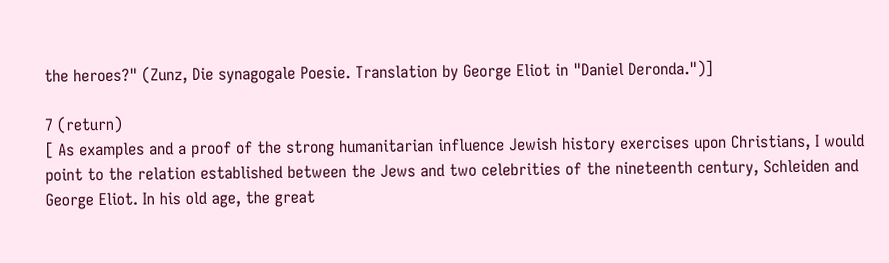the heroes?" (Zunz, Die synagogale Poesie. Translation by George Eliot in "Daniel Deronda.")]

7 (return)
[ As examples and a proof of the strong humanitarian influence Jewish history exercises upon Christians, I would point to the relation established between the Jews and two celebrities of the nineteenth century, Schleiden and George Eliot. In his old age, the great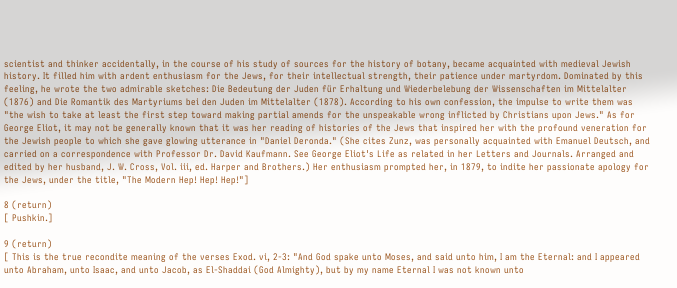scientist and thinker accidentally, in the course of his study of sources for the history of botany, became acquainted with medieval Jewish history. It filled him with ardent enthusiasm for the Jews, for their intellectual strength, their patience under martyrdom. Dominated by this feeling, he wrote the two admirable sketches: Die Bedeutung der Juden für Erhaltung und Wiederbelebung der Wissenschaften im Mittelalter (1876) and Die Romantik des Martyriums bei den Juden im Mittelalter (1878). According to his own confession, the impulse to write them was "the wish to take at least the first step toward making partial amends for the unspeakable wrong inflicted by Christians upon Jews." As for George Eliot, it may not be generally known that it was her reading of histories of the Jews that inspired her with the profound veneration for the Jewish people to which she gave glowing utterance in "Daniel Deronda." (She cites Zunz, was personally acquainted with Emanuel Deutsch, and carried on a correspondence with Professor Dr. David Kaufmann. See George Eliot's Life as related in her Letters and Journals. Arranged and edited by her husband, J. W. Cross, Vol. iii, ed. Harper and Brothers.) Her enthusiasm prompted her, in 1879, to indite her passionate apology for the Jews, under the title, "The Modern Hep! Hep! Hep!"]

8 (return)
[ Pushkin.]

9 (return)
[ This is the true recondite meaning of the verses Exod. vi, 2-3: "And God spake unto Moses, and said unto him, I am the Eternal: and I appeared unto Abraham, unto Isaac, and unto Jacob, as El-Shaddai (God Almighty), but by my name Eternal I was not known unto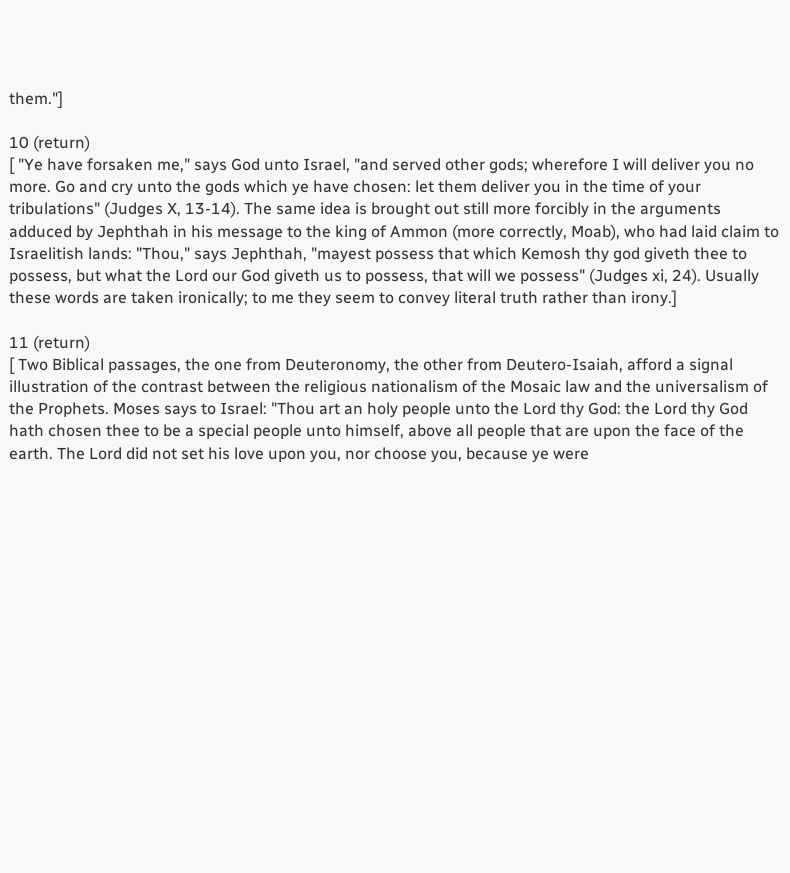them."]

10 (return)
[ "Ye have forsaken me," says God unto Israel, "and served other gods; wherefore I will deliver you no more. Go and cry unto the gods which ye have chosen: let them deliver you in the time of your tribulations" (Judges X, 13-14). The same idea is brought out still more forcibly in the arguments adduced by Jephthah in his message to the king of Ammon (more correctly, Moab), who had laid claim to Israelitish lands: "Thou," says Jephthah, "mayest possess that which Kemosh thy god giveth thee to possess, but what the Lord our God giveth us to possess, that will we possess" (Judges xi, 24). Usually these words are taken ironically; to me they seem to convey literal truth rather than irony.]

11 (return)
[ Two Biblical passages, the one from Deuteronomy, the other from Deutero-Isaiah, afford a signal illustration of the contrast between the religious nationalism of the Mosaic law and the universalism of the Prophets. Moses says to Israel: "Thou art an holy people unto the Lord thy God: the Lord thy God hath chosen thee to be a special people unto himself, above all people that are upon the face of the earth. The Lord did not set his love upon you, nor choose you, because ye were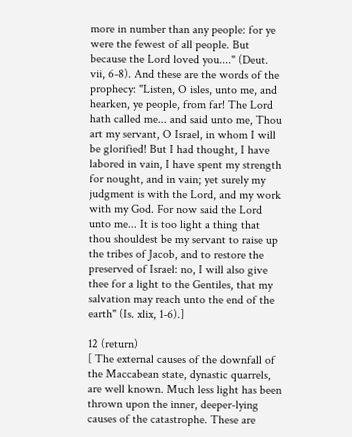more in number than any people: for ye were the fewest of all people. But because the Lord loved you...." (Deut. vii, 6-8). And these are the words of the prophecy: "Listen, O isles, unto me, and hearken, ye people, from far! The Lord hath called me... and said unto me, Thou art my servant, O Israel, in whom I will be glorified! But I had thought, I have labored in vain, I have spent my strength for nought, and in vain; yet surely my judgment is with the Lord, and my work with my God. For now said the Lord unto me... It is too light a thing that thou shouldest be my servant to raise up the tribes of Jacob, and to restore the preserved of Israel: no, I will also give thee for a light to the Gentiles, that my salvation may reach unto the end of the earth" (Is. xlix, 1-6).]

12 (return)
[ The external causes of the downfall of the Maccabean state, dynastic quarrels, are well known. Much less light has been thrown upon the inner, deeper-lying causes of the catastrophe. These are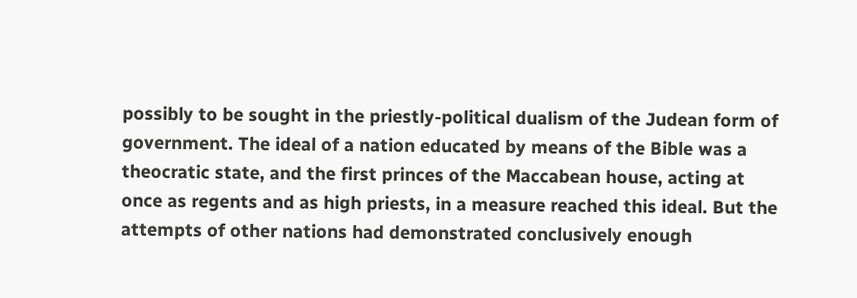possibly to be sought in the priestly-political dualism of the Judean form of government. The ideal of a nation educated by means of the Bible was a theocratic state, and the first princes of the Maccabean house, acting at once as regents and as high priests, in a measure reached this ideal. But the attempts of other nations had demonstrated conclusively enough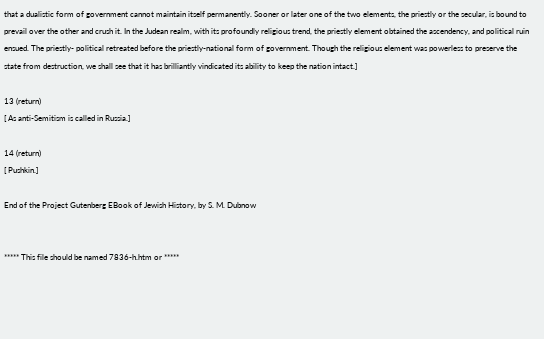that a dualistic form of government cannot maintain itself permanently. Sooner or later one of the two elements, the priestly or the secular, is bound to prevail over the other and crush it. In the Judean realm, with its profoundly religious trend, the priestly element obtained the ascendency, and political ruin ensued. The priestly- political retreated before the priestly-national form of government. Though the religious element was powerless to preserve the state from destruction, we shall see that it has brilliantly vindicated its ability to keep the nation intact.]

13 (return)
[ As anti-Semitism is called in Russia.]

14 (return)
[ Pushkin.]

End of the Project Gutenberg EBook of Jewish History, by S. M. Dubnow


***** This file should be named 7836-h.htm or *****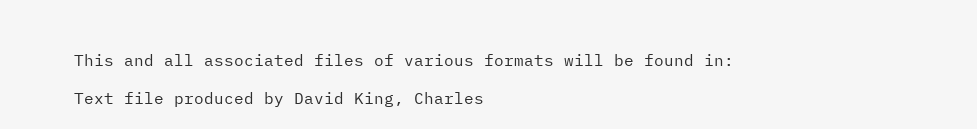This and all associated files of various formats will be found in:

Text file produced by David King, Charles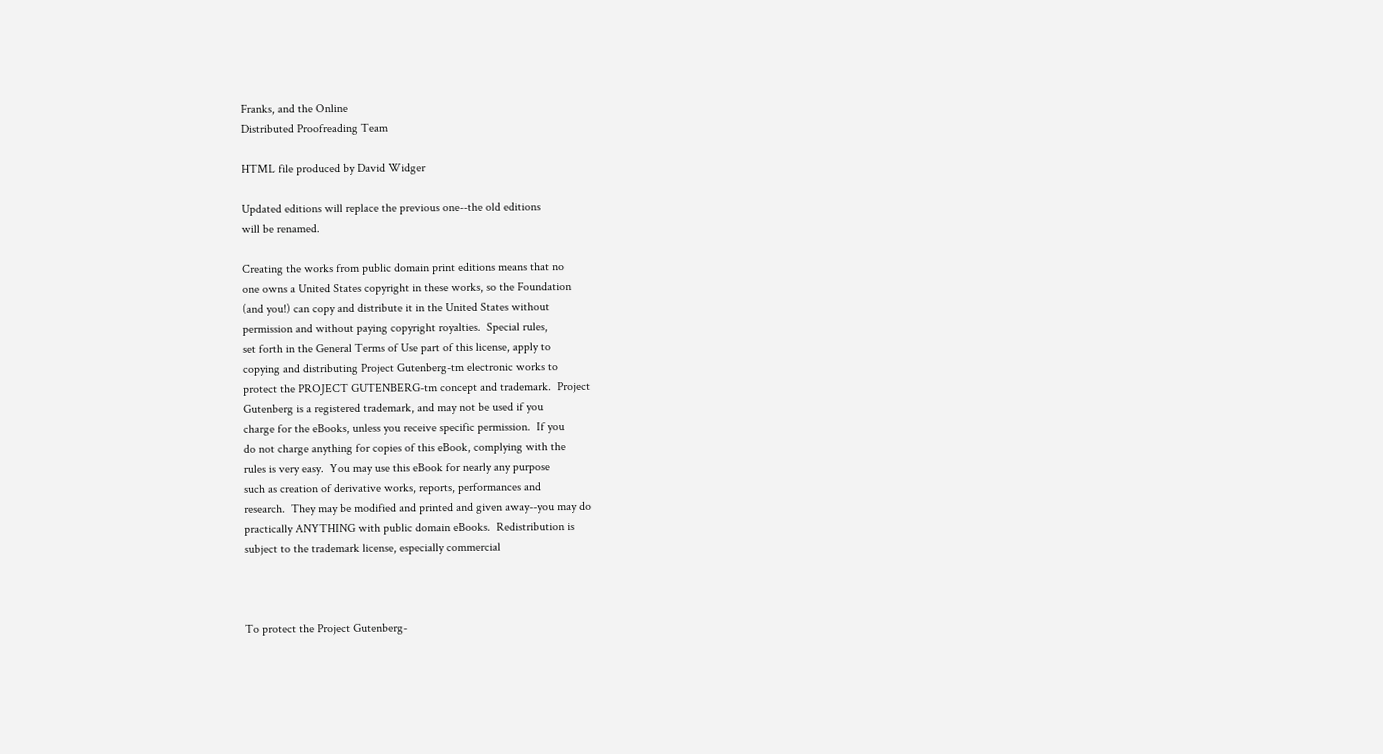Franks, and the Online
Distributed Proofreading Team

HTML file produced by David Widger

Updated editions will replace the previous one--the old editions
will be renamed.

Creating the works from public domain print editions means that no
one owns a United States copyright in these works, so the Foundation
(and you!) can copy and distribute it in the United States without
permission and without paying copyright royalties.  Special rules,
set forth in the General Terms of Use part of this license, apply to
copying and distributing Project Gutenberg-tm electronic works to
protect the PROJECT GUTENBERG-tm concept and trademark.  Project
Gutenberg is a registered trademark, and may not be used if you
charge for the eBooks, unless you receive specific permission.  If you
do not charge anything for copies of this eBook, complying with the
rules is very easy.  You may use this eBook for nearly any purpose
such as creation of derivative works, reports, performances and
research.  They may be modified and printed and given away--you may do
practically ANYTHING with public domain eBooks.  Redistribution is
subject to the trademark license, especially commercial



To protect the Project Gutenberg-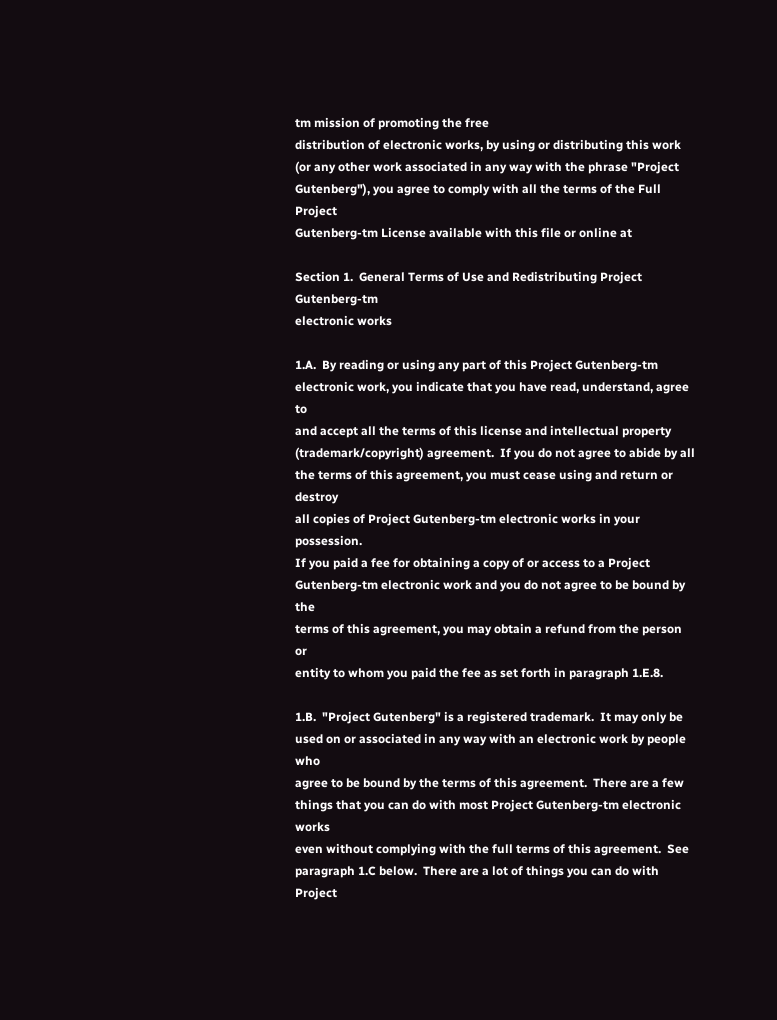tm mission of promoting the free
distribution of electronic works, by using or distributing this work
(or any other work associated in any way with the phrase "Project
Gutenberg"), you agree to comply with all the terms of the Full Project
Gutenberg-tm License available with this file or online at

Section 1.  General Terms of Use and Redistributing Project Gutenberg-tm
electronic works

1.A.  By reading or using any part of this Project Gutenberg-tm
electronic work, you indicate that you have read, understand, agree to
and accept all the terms of this license and intellectual property
(trademark/copyright) agreement.  If you do not agree to abide by all
the terms of this agreement, you must cease using and return or destroy
all copies of Project Gutenberg-tm electronic works in your possession.
If you paid a fee for obtaining a copy of or access to a Project
Gutenberg-tm electronic work and you do not agree to be bound by the
terms of this agreement, you may obtain a refund from the person or
entity to whom you paid the fee as set forth in paragraph 1.E.8.

1.B.  "Project Gutenberg" is a registered trademark.  It may only be
used on or associated in any way with an electronic work by people who
agree to be bound by the terms of this agreement.  There are a few
things that you can do with most Project Gutenberg-tm electronic works
even without complying with the full terms of this agreement.  See
paragraph 1.C below.  There are a lot of things you can do with Project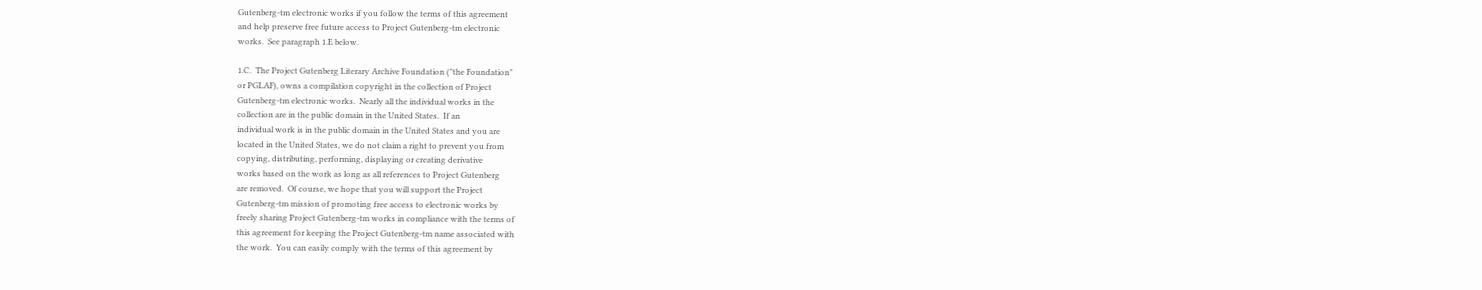Gutenberg-tm electronic works if you follow the terms of this agreement
and help preserve free future access to Project Gutenberg-tm electronic
works.  See paragraph 1.E below.

1.C.  The Project Gutenberg Literary Archive Foundation ("the Foundation"
or PGLAF), owns a compilation copyright in the collection of Project
Gutenberg-tm electronic works.  Nearly all the individual works in the
collection are in the public domain in the United States.  If an
individual work is in the public domain in the United States and you are
located in the United States, we do not claim a right to prevent you from
copying, distributing, performing, displaying or creating derivative
works based on the work as long as all references to Project Gutenberg
are removed.  Of course, we hope that you will support the Project
Gutenberg-tm mission of promoting free access to electronic works by
freely sharing Project Gutenberg-tm works in compliance with the terms of
this agreement for keeping the Project Gutenberg-tm name associated with
the work.  You can easily comply with the terms of this agreement by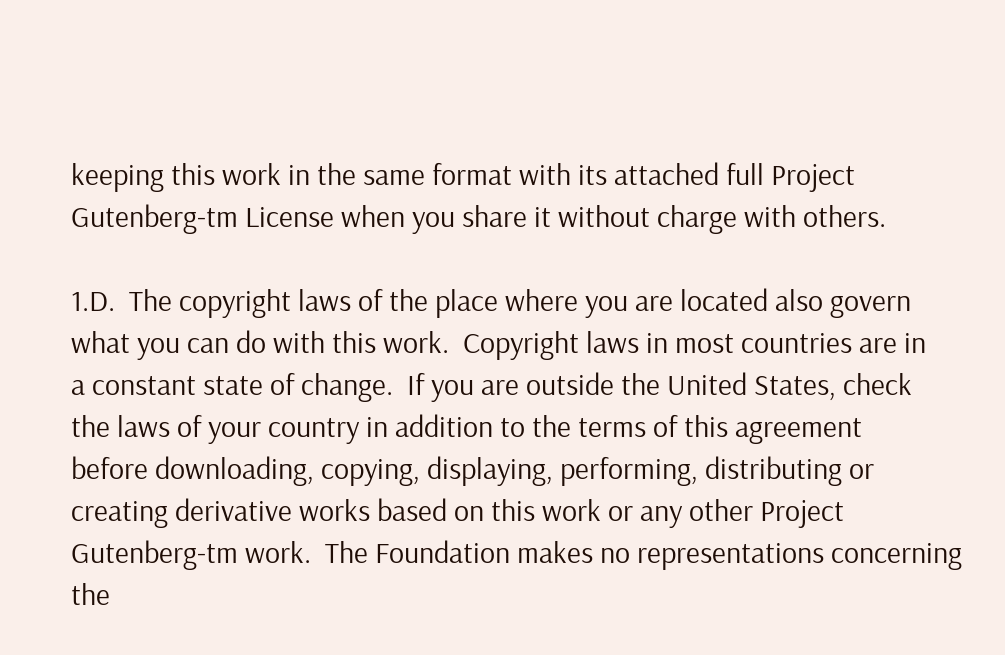keeping this work in the same format with its attached full Project
Gutenberg-tm License when you share it without charge with others.

1.D.  The copyright laws of the place where you are located also govern
what you can do with this work.  Copyright laws in most countries are in
a constant state of change.  If you are outside the United States, check
the laws of your country in addition to the terms of this agreement
before downloading, copying, displaying, performing, distributing or
creating derivative works based on this work or any other Project
Gutenberg-tm work.  The Foundation makes no representations concerning
the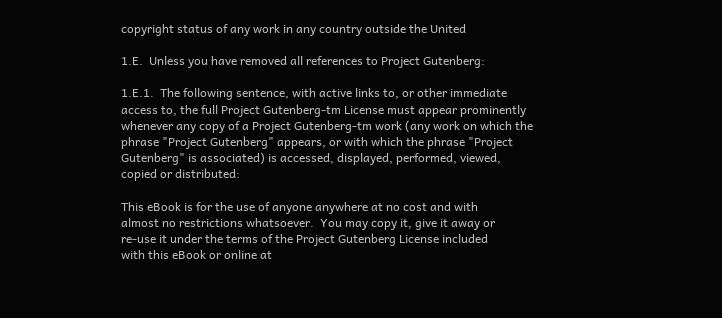copyright status of any work in any country outside the United

1.E.  Unless you have removed all references to Project Gutenberg:

1.E.1.  The following sentence, with active links to, or other immediate
access to, the full Project Gutenberg-tm License must appear prominently
whenever any copy of a Project Gutenberg-tm work (any work on which the
phrase "Project Gutenberg" appears, or with which the phrase "Project
Gutenberg" is associated) is accessed, displayed, performed, viewed,
copied or distributed:

This eBook is for the use of anyone anywhere at no cost and with
almost no restrictions whatsoever.  You may copy it, give it away or
re-use it under the terms of the Project Gutenberg License included
with this eBook or online at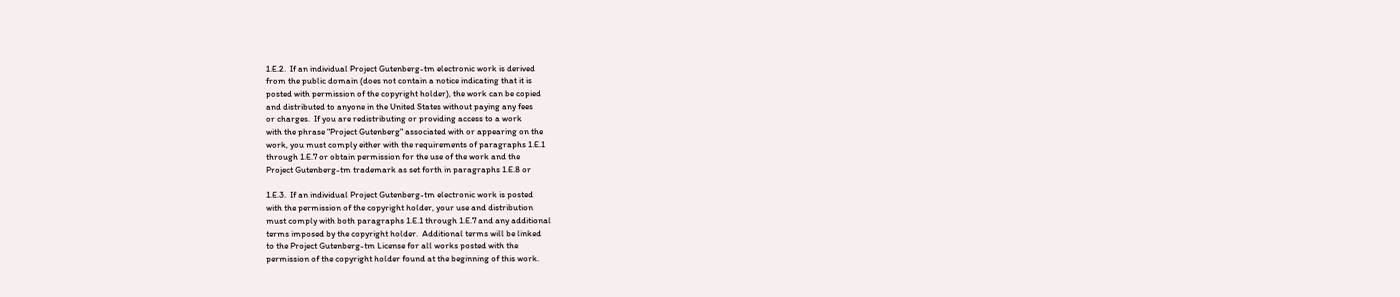1.E.2.  If an individual Project Gutenberg-tm electronic work is derived
from the public domain (does not contain a notice indicating that it is
posted with permission of the copyright holder), the work can be copied
and distributed to anyone in the United States without paying any fees
or charges.  If you are redistributing or providing access to a work
with the phrase "Project Gutenberg" associated with or appearing on the
work, you must comply either with the requirements of paragraphs 1.E.1
through 1.E.7 or obtain permission for the use of the work and the
Project Gutenberg-tm trademark as set forth in paragraphs 1.E.8 or

1.E.3.  If an individual Project Gutenberg-tm electronic work is posted
with the permission of the copyright holder, your use and distribution
must comply with both paragraphs 1.E.1 through 1.E.7 and any additional
terms imposed by the copyright holder.  Additional terms will be linked
to the Project Gutenberg-tm License for all works posted with the
permission of the copyright holder found at the beginning of this work.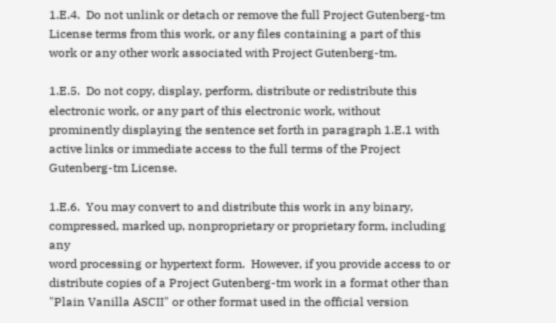1.E.4.  Do not unlink or detach or remove the full Project Gutenberg-tm
License terms from this work, or any files containing a part of this
work or any other work associated with Project Gutenberg-tm.

1.E.5.  Do not copy, display, perform, distribute or redistribute this
electronic work, or any part of this electronic work, without
prominently displaying the sentence set forth in paragraph 1.E.1 with
active links or immediate access to the full terms of the Project
Gutenberg-tm License.

1.E.6.  You may convert to and distribute this work in any binary,
compressed, marked up, nonproprietary or proprietary form, including any
word processing or hypertext form.  However, if you provide access to or
distribute copies of a Project Gutenberg-tm work in a format other than
"Plain Vanilla ASCII" or other format used in the official version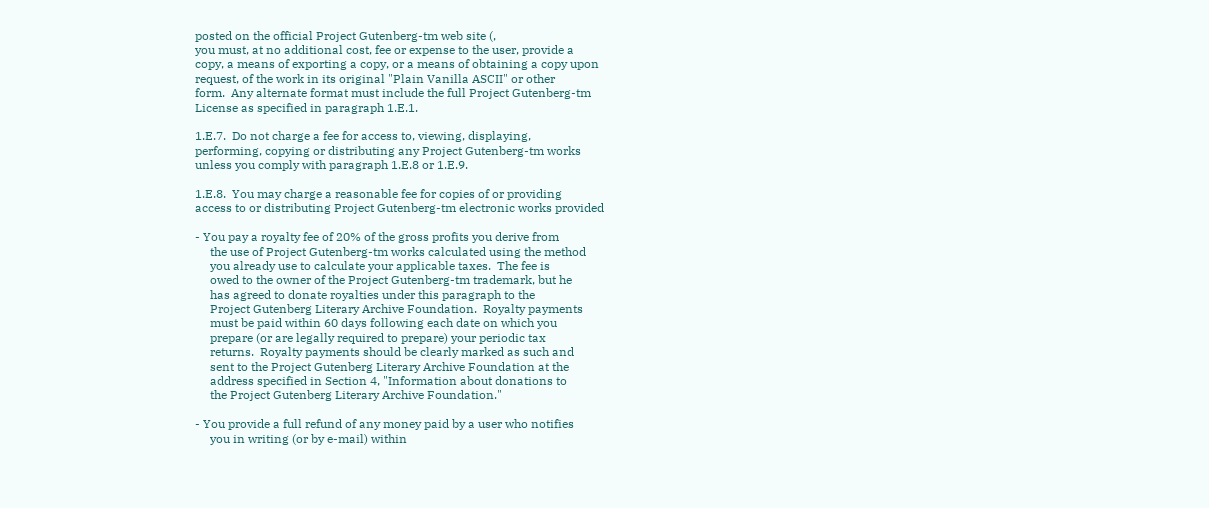posted on the official Project Gutenberg-tm web site (,
you must, at no additional cost, fee or expense to the user, provide a
copy, a means of exporting a copy, or a means of obtaining a copy upon
request, of the work in its original "Plain Vanilla ASCII" or other
form.  Any alternate format must include the full Project Gutenberg-tm
License as specified in paragraph 1.E.1.

1.E.7.  Do not charge a fee for access to, viewing, displaying,
performing, copying or distributing any Project Gutenberg-tm works
unless you comply with paragraph 1.E.8 or 1.E.9.

1.E.8.  You may charge a reasonable fee for copies of or providing
access to or distributing Project Gutenberg-tm electronic works provided

- You pay a royalty fee of 20% of the gross profits you derive from
     the use of Project Gutenberg-tm works calculated using the method
     you already use to calculate your applicable taxes.  The fee is
     owed to the owner of the Project Gutenberg-tm trademark, but he
     has agreed to donate royalties under this paragraph to the
     Project Gutenberg Literary Archive Foundation.  Royalty payments
     must be paid within 60 days following each date on which you
     prepare (or are legally required to prepare) your periodic tax
     returns.  Royalty payments should be clearly marked as such and
     sent to the Project Gutenberg Literary Archive Foundation at the
     address specified in Section 4, "Information about donations to
     the Project Gutenberg Literary Archive Foundation."

- You provide a full refund of any money paid by a user who notifies
     you in writing (or by e-mail) within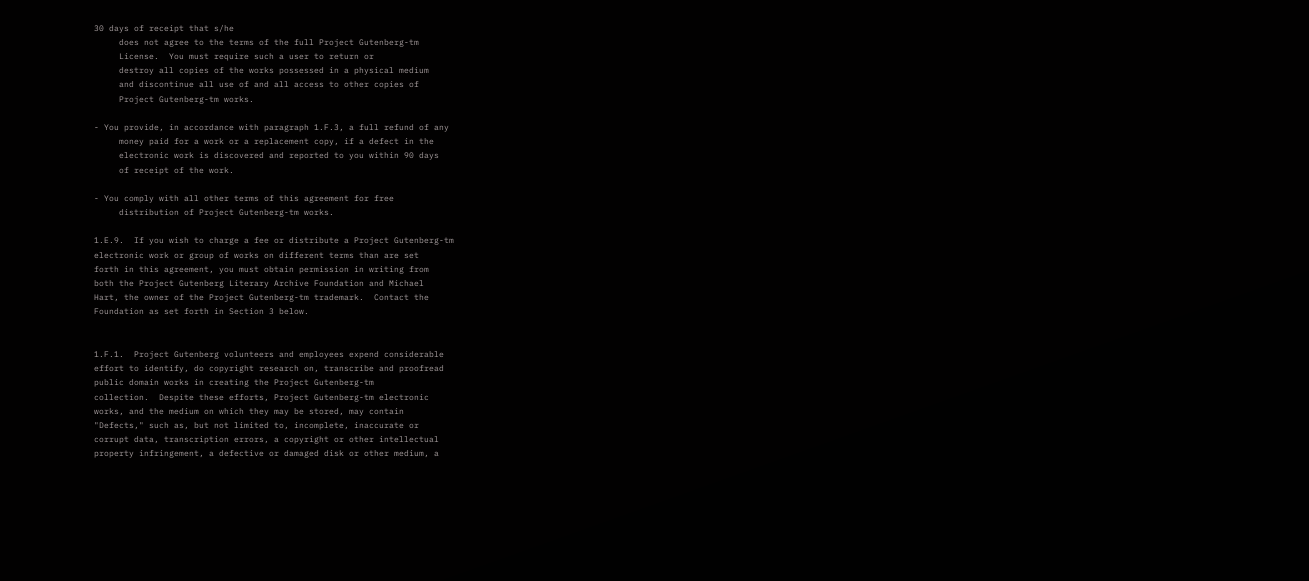30 days of receipt that s/he
     does not agree to the terms of the full Project Gutenberg-tm
     License.  You must require such a user to return or
     destroy all copies of the works possessed in a physical medium
     and discontinue all use of and all access to other copies of
     Project Gutenberg-tm works.

- You provide, in accordance with paragraph 1.F.3, a full refund of any
     money paid for a work or a replacement copy, if a defect in the
     electronic work is discovered and reported to you within 90 days
     of receipt of the work.

- You comply with all other terms of this agreement for free
     distribution of Project Gutenberg-tm works.

1.E.9.  If you wish to charge a fee or distribute a Project Gutenberg-tm
electronic work or group of works on different terms than are set
forth in this agreement, you must obtain permission in writing from
both the Project Gutenberg Literary Archive Foundation and Michael
Hart, the owner of the Project Gutenberg-tm trademark.  Contact the
Foundation as set forth in Section 3 below.


1.F.1.  Project Gutenberg volunteers and employees expend considerable
effort to identify, do copyright research on, transcribe and proofread
public domain works in creating the Project Gutenberg-tm
collection.  Despite these efforts, Project Gutenberg-tm electronic
works, and the medium on which they may be stored, may contain
"Defects," such as, but not limited to, incomplete, inaccurate or
corrupt data, transcription errors, a copyright or other intellectual
property infringement, a defective or damaged disk or other medium, a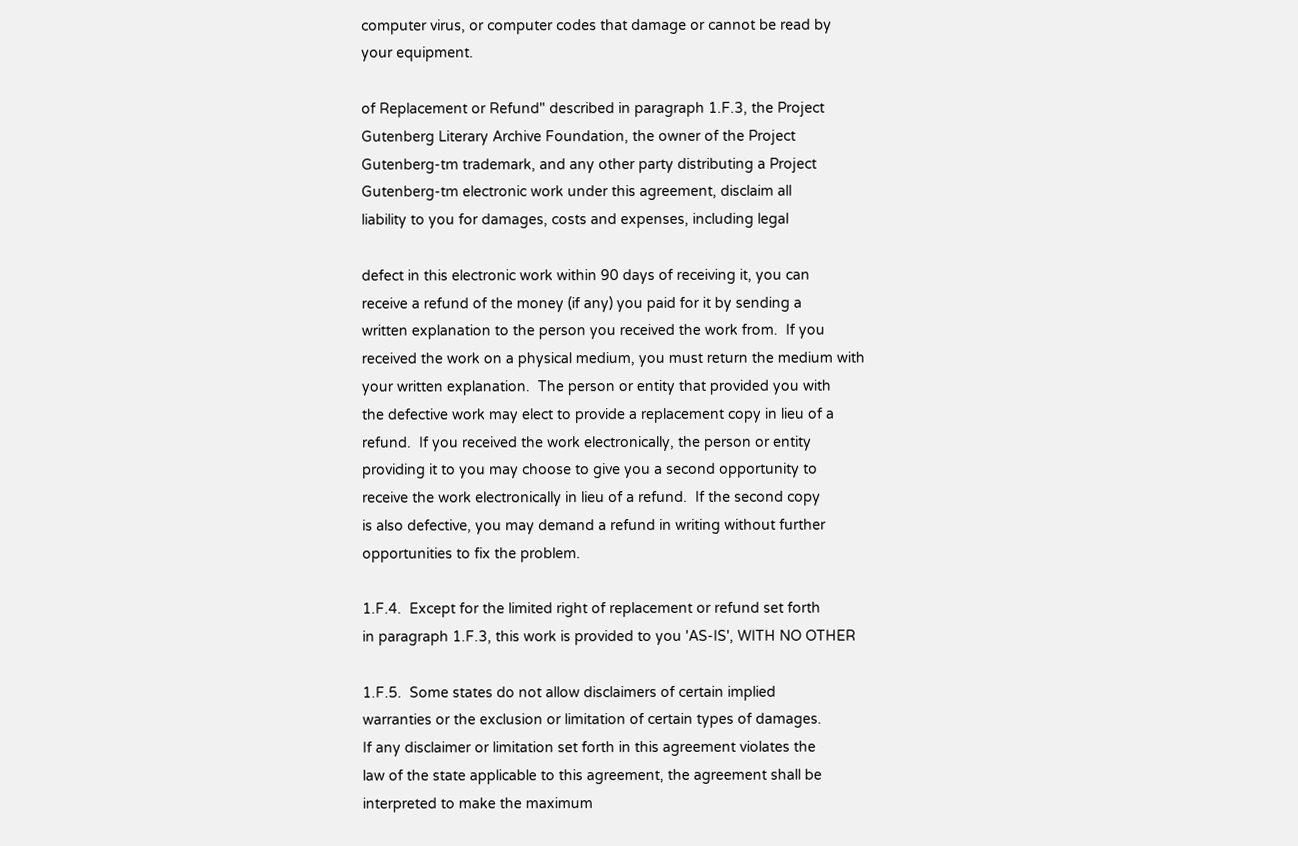computer virus, or computer codes that damage or cannot be read by
your equipment.

of Replacement or Refund" described in paragraph 1.F.3, the Project
Gutenberg Literary Archive Foundation, the owner of the Project
Gutenberg-tm trademark, and any other party distributing a Project
Gutenberg-tm electronic work under this agreement, disclaim all
liability to you for damages, costs and expenses, including legal

defect in this electronic work within 90 days of receiving it, you can
receive a refund of the money (if any) you paid for it by sending a
written explanation to the person you received the work from.  If you
received the work on a physical medium, you must return the medium with
your written explanation.  The person or entity that provided you with
the defective work may elect to provide a replacement copy in lieu of a
refund.  If you received the work electronically, the person or entity
providing it to you may choose to give you a second opportunity to
receive the work electronically in lieu of a refund.  If the second copy
is also defective, you may demand a refund in writing without further
opportunities to fix the problem.

1.F.4.  Except for the limited right of replacement or refund set forth
in paragraph 1.F.3, this work is provided to you 'AS-IS', WITH NO OTHER

1.F.5.  Some states do not allow disclaimers of certain implied
warranties or the exclusion or limitation of certain types of damages.
If any disclaimer or limitation set forth in this agreement violates the
law of the state applicable to this agreement, the agreement shall be
interpreted to make the maximum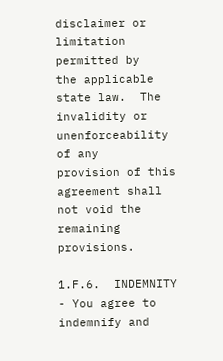disclaimer or limitation permitted by
the applicable state law.  The invalidity or unenforceability of any
provision of this agreement shall not void the remaining provisions.

1.F.6.  INDEMNITY - You agree to indemnify and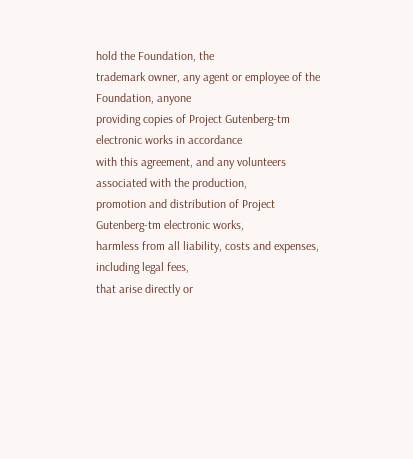hold the Foundation, the
trademark owner, any agent or employee of the Foundation, anyone
providing copies of Project Gutenberg-tm electronic works in accordance
with this agreement, and any volunteers associated with the production,
promotion and distribution of Project Gutenberg-tm electronic works,
harmless from all liability, costs and expenses, including legal fees,
that arise directly or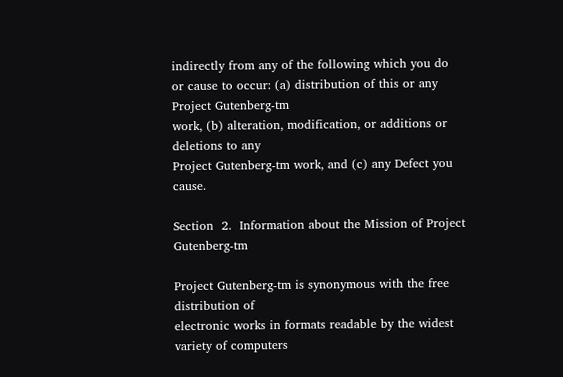indirectly from any of the following which you do
or cause to occur: (a) distribution of this or any Project Gutenberg-tm
work, (b) alteration, modification, or additions or deletions to any
Project Gutenberg-tm work, and (c) any Defect you cause.

Section  2.  Information about the Mission of Project Gutenberg-tm

Project Gutenberg-tm is synonymous with the free distribution of
electronic works in formats readable by the widest variety of computers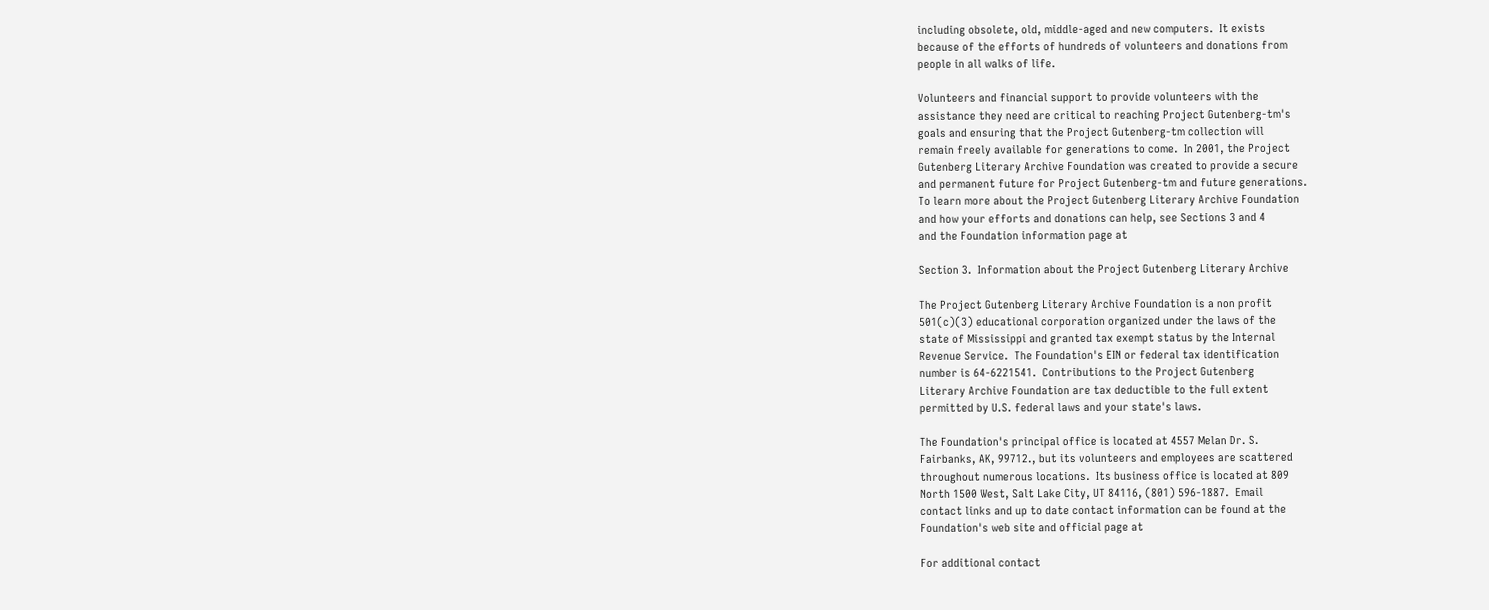including obsolete, old, middle-aged and new computers.  It exists
because of the efforts of hundreds of volunteers and donations from
people in all walks of life.

Volunteers and financial support to provide volunteers with the
assistance they need are critical to reaching Project Gutenberg-tm's
goals and ensuring that the Project Gutenberg-tm collection will
remain freely available for generations to come.  In 2001, the Project
Gutenberg Literary Archive Foundation was created to provide a secure
and permanent future for Project Gutenberg-tm and future generations.
To learn more about the Project Gutenberg Literary Archive Foundation
and how your efforts and donations can help, see Sections 3 and 4
and the Foundation information page at

Section 3.  Information about the Project Gutenberg Literary Archive

The Project Gutenberg Literary Archive Foundation is a non profit
501(c)(3) educational corporation organized under the laws of the
state of Mississippi and granted tax exempt status by the Internal
Revenue Service.  The Foundation's EIN or federal tax identification
number is 64-6221541.  Contributions to the Project Gutenberg
Literary Archive Foundation are tax deductible to the full extent
permitted by U.S. federal laws and your state's laws.

The Foundation's principal office is located at 4557 Melan Dr. S.
Fairbanks, AK, 99712., but its volunteers and employees are scattered
throughout numerous locations.  Its business office is located at 809
North 1500 West, Salt Lake City, UT 84116, (801) 596-1887.  Email
contact links and up to date contact information can be found at the
Foundation's web site and official page at

For additional contact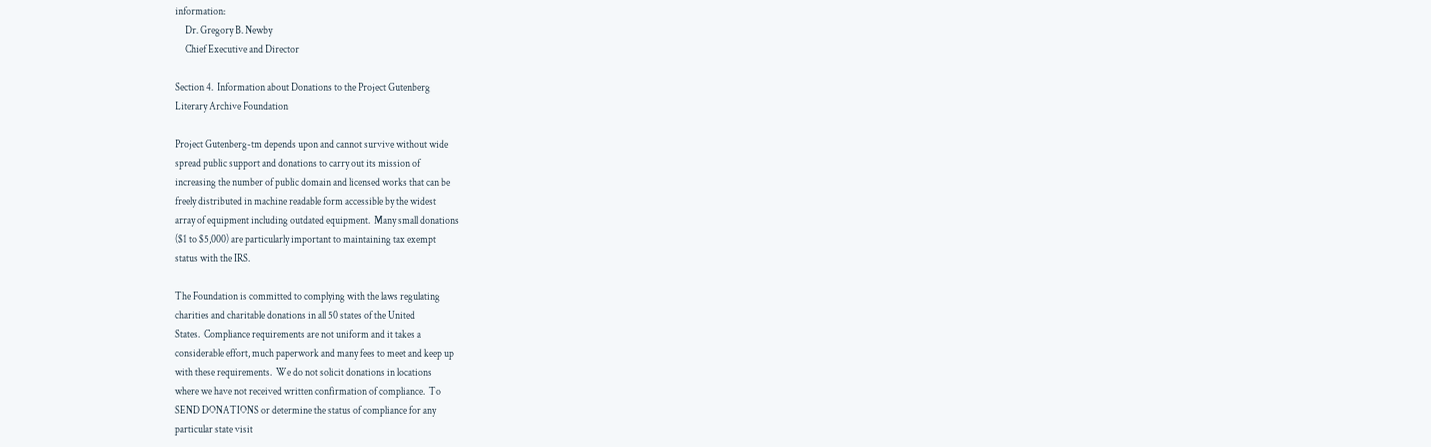information:
     Dr. Gregory B. Newby
     Chief Executive and Director

Section 4.  Information about Donations to the Project Gutenberg
Literary Archive Foundation

Project Gutenberg-tm depends upon and cannot survive without wide
spread public support and donations to carry out its mission of
increasing the number of public domain and licensed works that can be
freely distributed in machine readable form accessible by the widest
array of equipment including outdated equipment.  Many small donations
($1 to $5,000) are particularly important to maintaining tax exempt
status with the IRS.

The Foundation is committed to complying with the laws regulating
charities and charitable donations in all 50 states of the United
States.  Compliance requirements are not uniform and it takes a
considerable effort, much paperwork and many fees to meet and keep up
with these requirements.  We do not solicit donations in locations
where we have not received written confirmation of compliance.  To
SEND DONATIONS or determine the status of compliance for any
particular state visit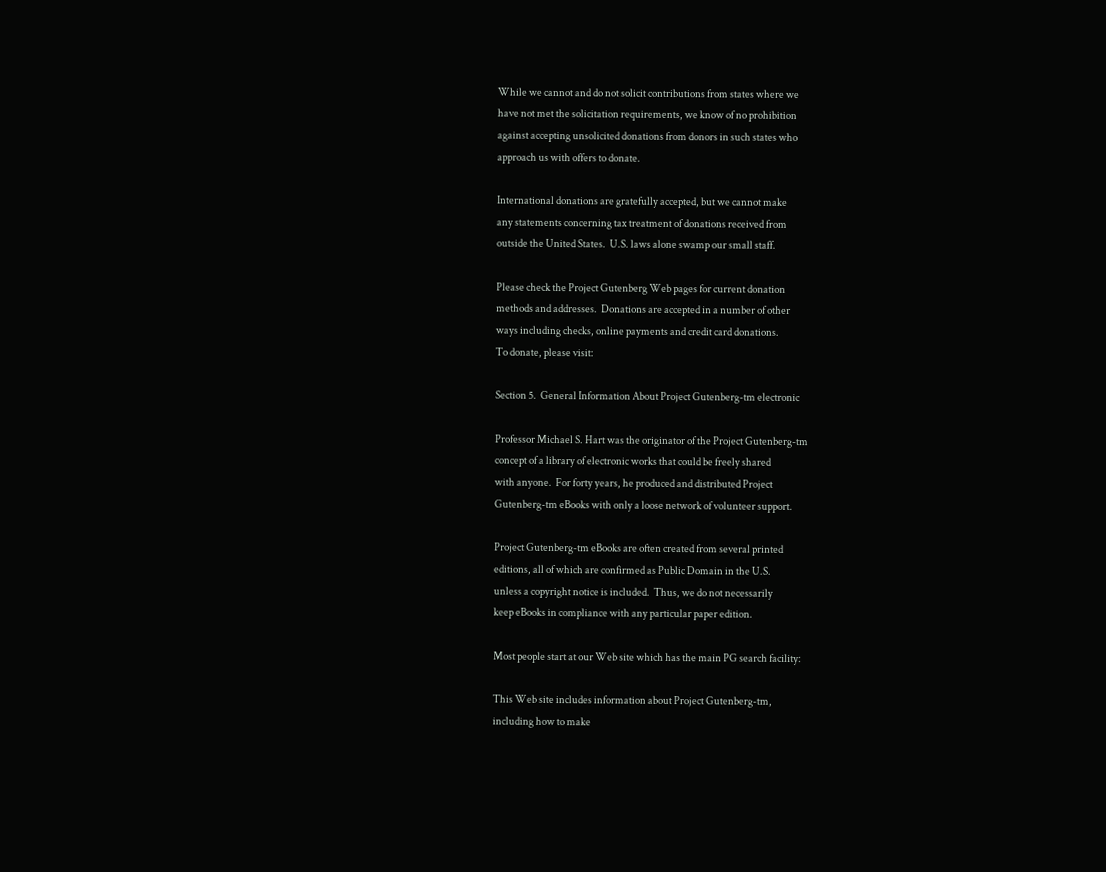While we cannot and do not solicit contributions from states where we
have not met the solicitation requirements, we know of no prohibition
against accepting unsolicited donations from donors in such states who
approach us with offers to donate.

International donations are gratefully accepted, but we cannot make
any statements concerning tax treatment of donations received from
outside the United States.  U.S. laws alone swamp our small staff.

Please check the Project Gutenberg Web pages for current donation
methods and addresses.  Donations are accepted in a number of other
ways including checks, online payments and credit card donations.
To donate, please visit:

Section 5.  General Information About Project Gutenberg-tm electronic

Professor Michael S. Hart was the originator of the Project Gutenberg-tm
concept of a library of electronic works that could be freely shared
with anyone.  For forty years, he produced and distributed Project
Gutenberg-tm eBooks with only a loose network of volunteer support.

Project Gutenberg-tm eBooks are often created from several printed
editions, all of which are confirmed as Public Domain in the U.S.
unless a copyright notice is included.  Thus, we do not necessarily
keep eBooks in compliance with any particular paper edition.

Most people start at our Web site which has the main PG search facility:

This Web site includes information about Project Gutenberg-tm,
including how to make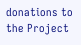donations to the Project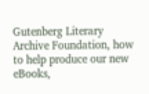Gutenberg Literary
Archive Foundation, how to help produce our new eBooks,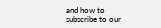and how to
subscribe to our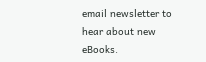email newsletter to hear about new eBooks.